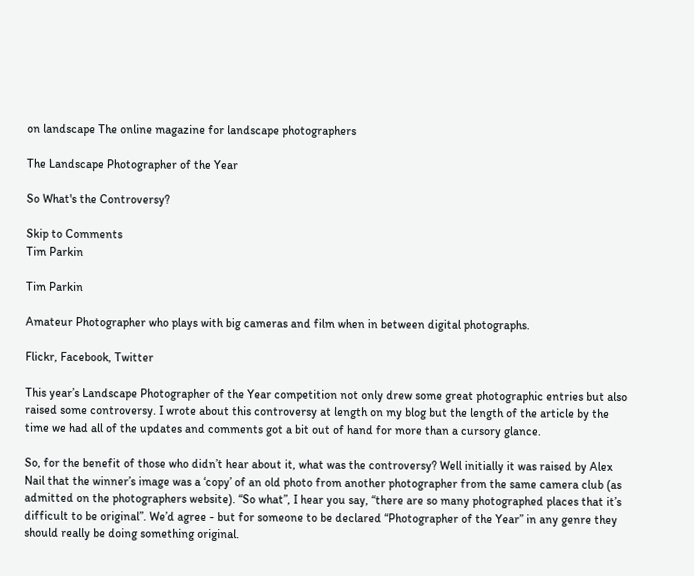on landscape The online magazine for landscape photographers

The Landscape Photographer of the Year

So What's the Controversy?

Skip to Comments
Tim Parkin

Tim Parkin

Amateur Photographer who plays with big cameras and film when in between digital photographs.

Flickr, Facebook, Twitter

This year’s Landscape Photographer of the Year competition not only drew some great photographic entries but also raised some controversy. I wrote about this controversy at length on my blog but the length of the article by the time we had all of the updates and comments got a bit out of hand for more than a cursory glance.

So, for the benefit of those who didn’t hear about it, what was the controversy? Well initially it was raised by Alex Nail that the winner’s image was a ‘copy’ of an old photo from another photographer from the same camera club (as admitted on the photographers website). “So what”, I hear you say, “there are so many photographed places that it’s difficult to be original”. We’d agree - but for someone to be declared “Photographer of the Year” in any genre they should really be doing something original.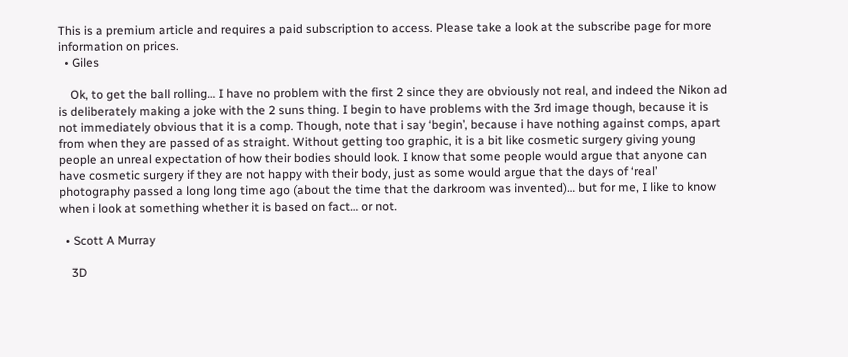This is a premium article and requires a paid subscription to access. Please take a look at the subscribe page for more information on prices.
  • Giles

    Ok, to get the ball rolling… I have no problem with the first 2 since they are obviously not real, and indeed the Nikon ad is deliberately making a joke with the 2 suns thing. I begin to have problems with the 3rd image though, because it is not immediately obvious that it is a comp. Though, note that i say ‘begin’, because i have nothing against comps, apart from when they are passed of as straight. Without getting too graphic, it is a bit like cosmetic surgery giving young people an unreal expectation of how their bodies should look. I know that some people would argue that anyone can have cosmetic surgery if they are not happy with their body, just as some would argue that the days of ‘real’ photography passed a long long time ago (about the time that the darkroom was invented)… but for me, I like to know when i look at something whether it is based on fact… or not.

  • Scott A Murray

    3D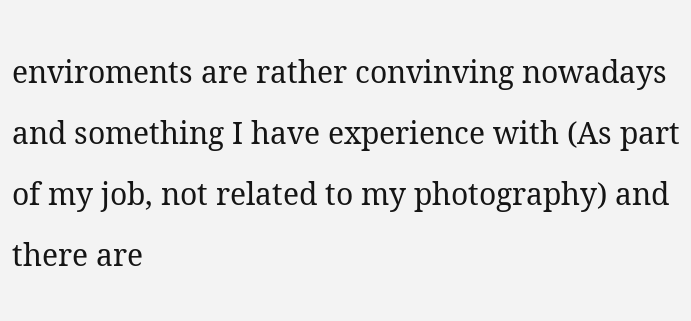enviroments are rather convinving nowadays and something I have experience with (As part of my job, not related to my photography) and there are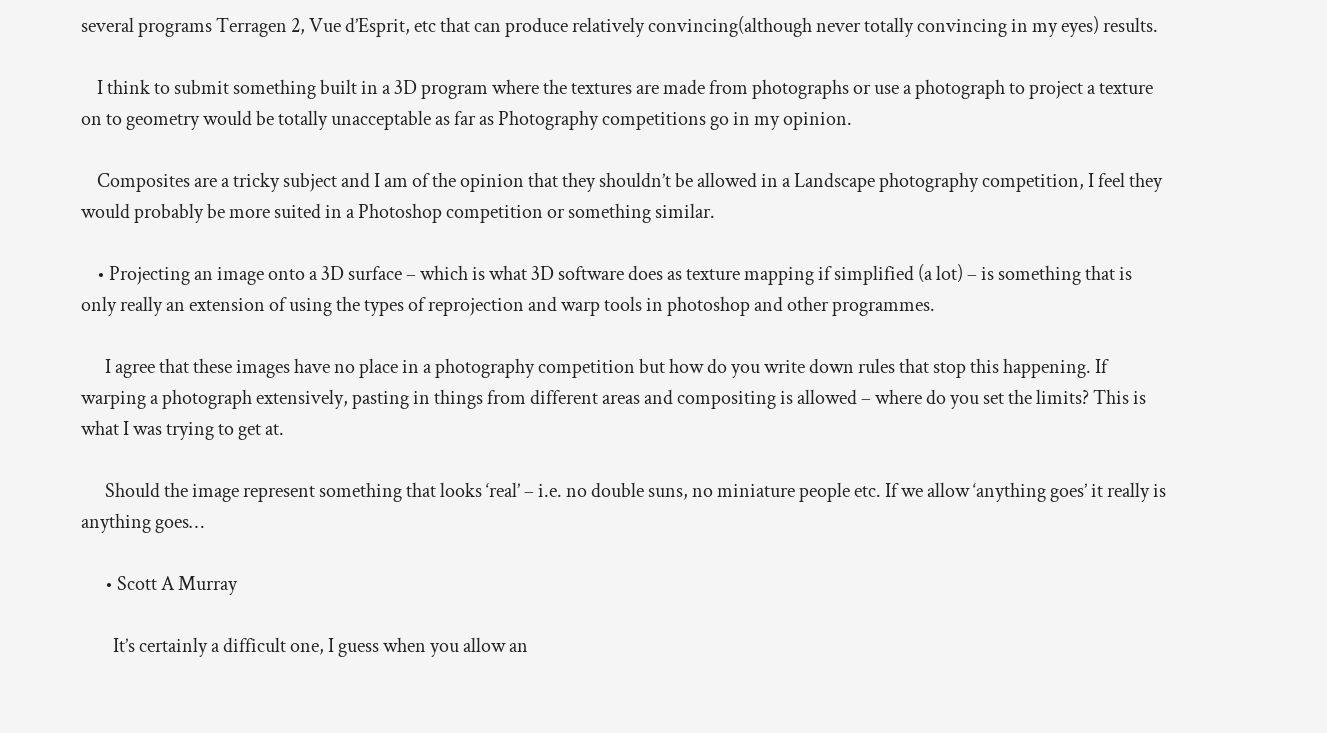several programs Terragen 2, Vue d’Esprit, etc that can produce relatively convincing(although never totally convincing in my eyes) results.

    I think to submit something built in a 3D program where the textures are made from photographs or use a photograph to project a texture on to geometry would be totally unacceptable as far as Photography competitions go in my opinion.

    Composites are a tricky subject and I am of the opinion that they shouldn’t be allowed in a Landscape photography competition, I feel they would probably be more suited in a Photoshop competition or something similar.

    • Projecting an image onto a 3D surface – which is what 3D software does as texture mapping if simplified (a lot) – is something that is only really an extension of using the types of reprojection and warp tools in photoshop and other programmes.

      I agree that these images have no place in a photography competition but how do you write down rules that stop this happening. If warping a photograph extensively, pasting in things from different areas and compositing is allowed – where do you set the limits? This is what I was trying to get at.

      Should the image represent something that looks ‘real’ – i.e. no double suns, no miniature people etc. If we allow ‘anything goes’ it really is anything goes…

      • Scott A Murray

        It’s certainly a difficult one, I guess when you allow an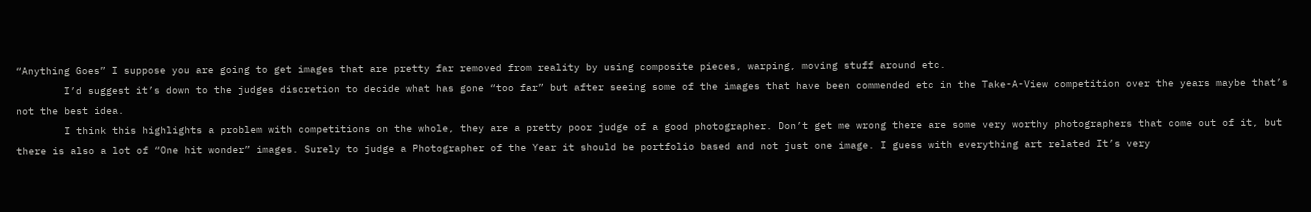“Anything Goes” I suppose you are going to get images that are pretty far removed from reality by using composite pieces, warping, moving stuff around etc.
        I’d suggest it’s down to the judges discretion to decide what has gone “too far” but after seeing some of the images that have been commended etc in the Take-A-View competition over the years maybe that’s not the best idea.
        I think this highlights a problem with competitions on the whole, they are a pretty poor judge of a good photographer. Don’t get me wrong there are some very worthy photographers that come out of it, but there is also a lot of “One hit wonder” images. Surely to judge a Photographer of the Year it should be portfolio based and not just one image. I guess with everything art related It’s very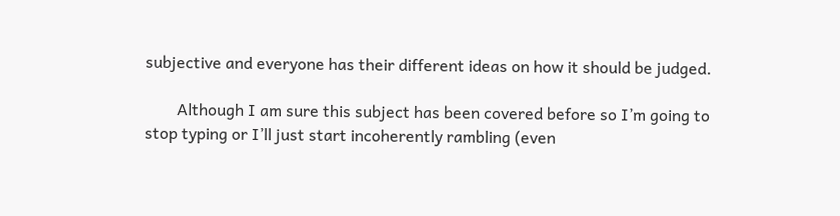subjective and everyone has their different ideas on how it should be judged.

        Although I am sure this subject has been covered before so I’m going to stop typing or I’ll just start incoherently rambling (even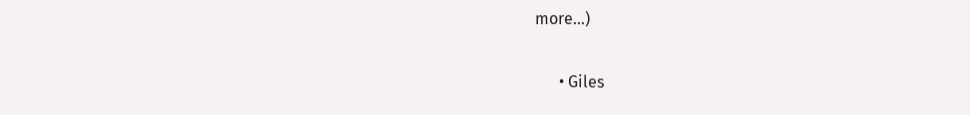more…)

      • Giles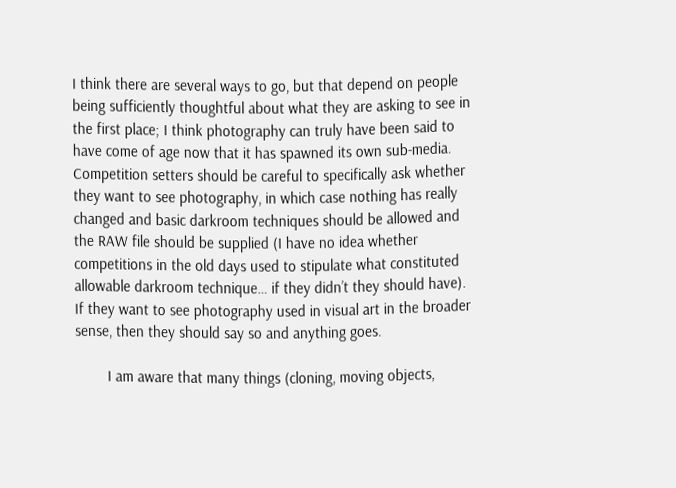I think there are several ways to go, but that depend on people being sufficiently thoughtful about what they are asking to see in the first place; I think photography can truly have been said to have come of age now that it has spawned its own sub-media. Competition setters should be careful to specifically ask whether they want to see photography, in which case nothing has really changed and basic darkroom techniques should be allowed and the RAW file should be supplied (I have no idea whether competitions in the old days used to stipulate what constituted allowable darkroom technique… if they didn’t they should have). If they want to see photography used in visual art in the broader sense, then they should say so and anything goes.

        I am aware that many things (cloning, moving objects,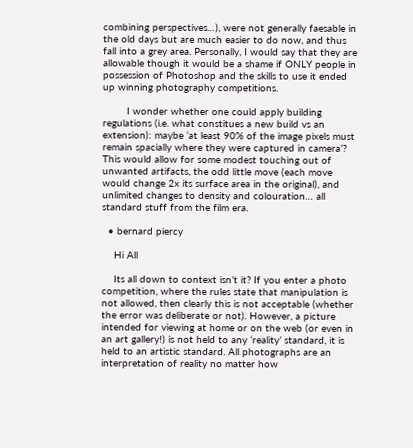combining perspectives…), were not generally faesable in the old days but are much easier to do now, and thus fall into a grey area. Personally, I would say that they are allowable though it would be a shame if ONLY people in possession of Photoshop and the skills to use it ended up winning photography competitions.

        I wonder whether one could apply building regulations (i.e. what constitues a new build vs an extension): maybe ‘at least 90% of the image pixels must remain spacially where they were captured in camera’? This would allow for some modest touching out of unwanted artifacts, the odd little move (each move would change 2x its surface area in the original), and unlimited changes to density and colouration… all standard stuff from the film era.

  • bernard piercy

    Hi All

    Its all down to context isn’t it? If you enter a photo competition, where the rules state that manipulation is not allowed, then clearly this is not acceptable (whether the error was deliberate or not). However, a picture intended for viewing at home or on the web (or even in an art gallery!) is not held to any ‘reality’ standard, it is held to an artistic standard. All photographs are an interpretation of reality no matter how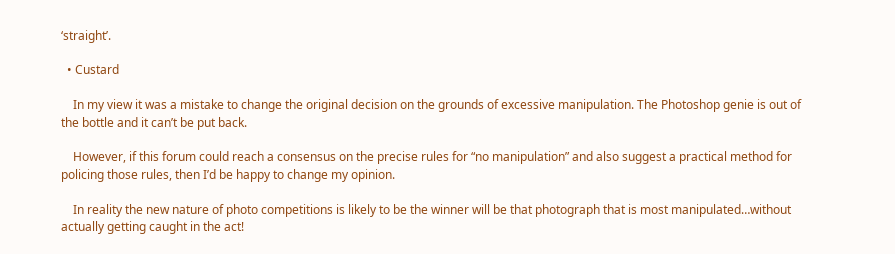‘straight’.

  • Custard

    In my view it was a mistake to change the original decision on the grounds of excessive manipulation. The Photoshop genie is out of the bottle and it can’t be put back.

    However, if this forum could reach a consensus on the precise rules for “no manipulation” and also suggest a practical method for policing those rules, then I’d be happy to change my opinion.

    In reality the new nature of photo competitions is likely to be the winner will be that photograph that is most manipulated…without actually getting caught in the act!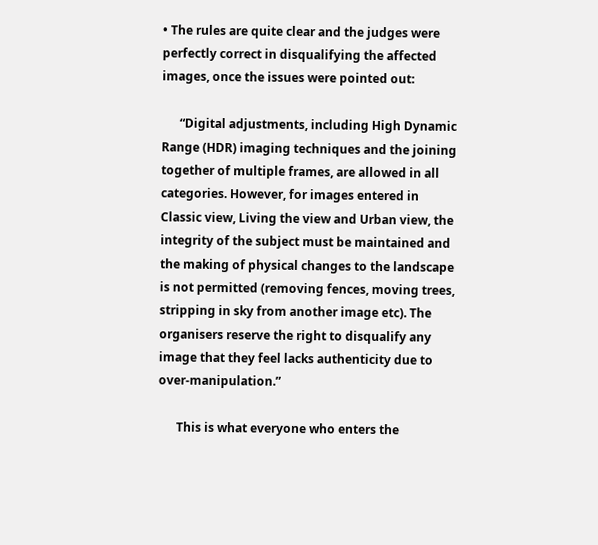• The rules are quite clear and the judges were perfectly correct in disqualifying the affected images, once the issues were pointed out:

      “Digital adjustments, including High Dynamic Range (HDR) imaging techniques and the joining together of multiple frames, are allowed in all categories. However, for images entered in Classic view, Living the view and Urban view, the integrity of the subject must be maintained and the making of physical changes to the landscape is not permitted (removing fences, moving trees, stripping in sky from another image etc). The organisers reserve the right to disqualify any image that they feel lacks authenticity due to over-manipulation.”

      This is what everyone who enters the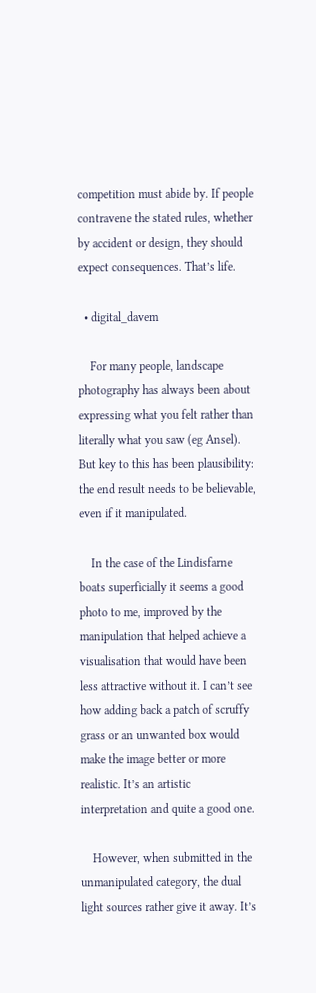competition must abide by. If people contravene the stated rules, whether by accident or design, they should expect consequences. That’s life.

  • digital_davem

    For many people, landscape photography has always been about expressing what you felt rather than literally what you saw (eg Ansel). But key to this has been plausibility: the end result needs to be believable, even if it manipulated.

    In the case of the Lindisfarne boats superficially it seems a good photo to me, improved by the manipulation that helped achieve a visualisation that would have been less attractive without it. I can’t see how adding back a patch of scruffy grass or an unwanted box would make the image better or more realistic. It’s an artistic interpretation and quite a good one.

    However, when submitted in the unmanipulated category, the dual light sources rather give it away. It’s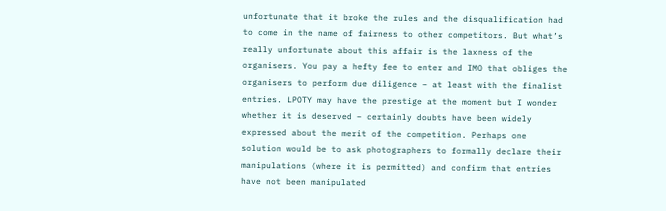unfortunate that it broke the rules and the disqualification had to come in the name of fairness to other competitors. But what’s really unfortunate about this affair is the laxness of the organisers. You pay a hefty fee to enter and IMO that obliges the organisers to perform due diligence – at least with the finalist entries. LPOTY may have the prestige at the moment but I wonder whether it is deserved – certainly doubts have been widely expressed about the merit of the competition. Perhaps one solution would be to ask photographers to formally declare their manipulations (where it is permitted) and confirm that entries have not been manipulated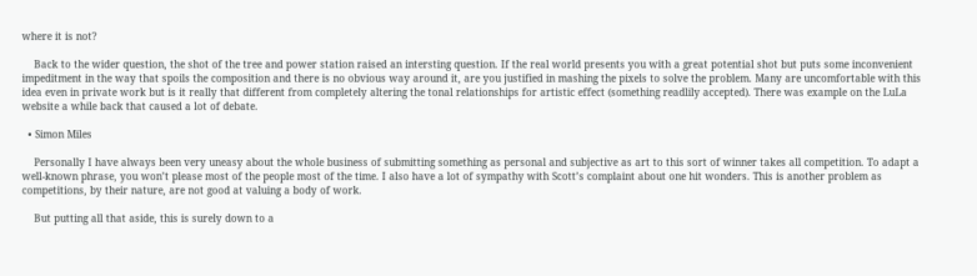where it is not?

    Back to the wider question, the shot of the tree and power station raised an intersting question. If the real world presents you with a great potential shot but puts some inconvenient impeditment in the way that spoils the composition and there is no obvious way around it, are you justified in mashing the pixels to solve the problem. Many are uncomfortable with this idea even in private work but is it really that different from completely altering the tonal relationships for artistic effect (something readlily accepted). There was example on the LuLa website a while back that caused a lot of debate.

  • Simon Miles

    Personally I have always been very uneasy about the whole business of submitting something as personal and subjective as art to this sort of winner takes all competition. To adapt a well-known phrase, you won’t please most of the people most of the time. I also have a lot of sympathy with Scott’s complaint about one hit wonders. This is another problem as competitions, by their nature, are not good at valuing a body of work.

    But putting all that aside, this is surely down to a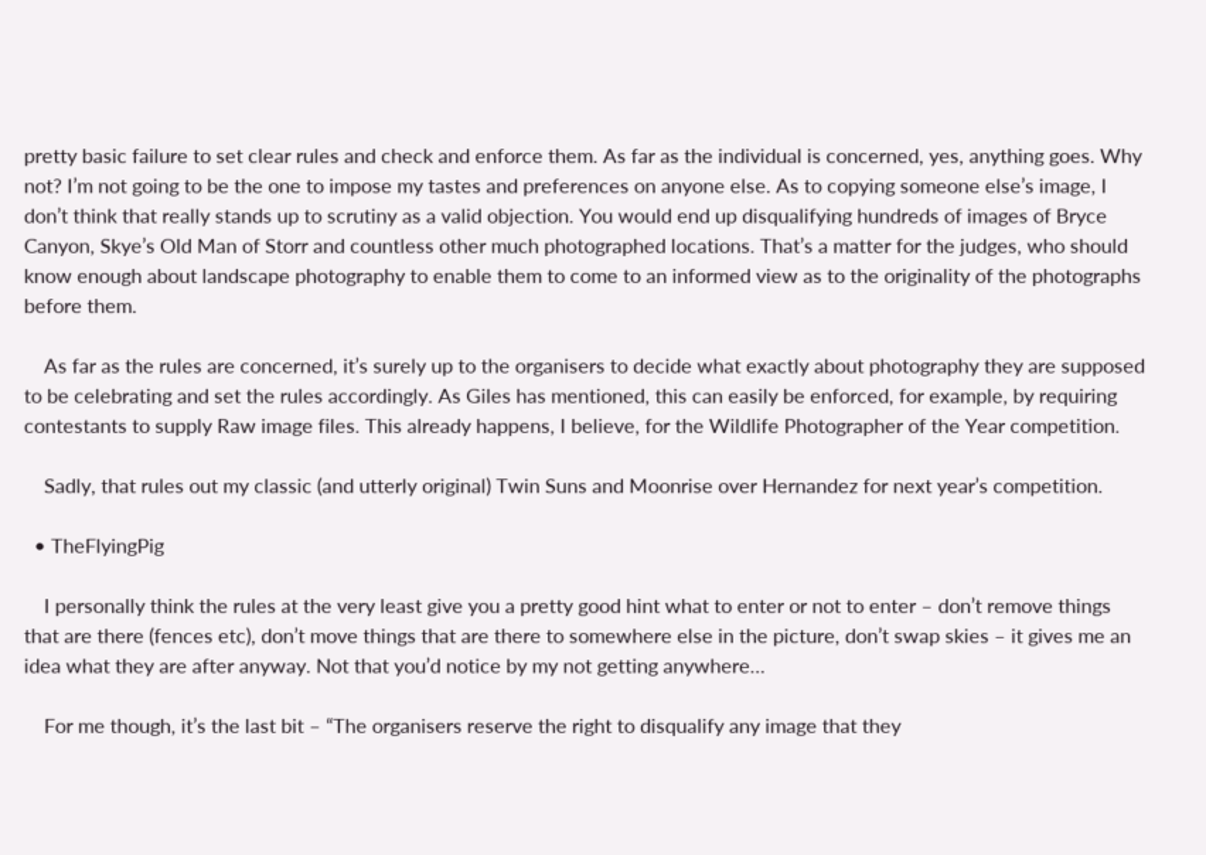pretty basic failure to set clear rules and check and enforce them. As far as the individual is concerned, yes, anything goes. Why not? I’m not going to be the one to impose my tastes and preferences on anyone else. As to copying someone else’s image, I don’t think that really stands up to scrutiny as a valid objection. You would end up disqualifying hundreds of images of Bryce Canyon, Skye’s Old Man of Storr and countless other much photographed locations. That’s a matter for the judges, who should know enough about landscape photography to enable them to come to an informed view as to the originality of the photographs before them.

    As far as the rules are concerned, it’s surely up to the organisers to decide what exactly about photography they are supposed to be celebrating and set the rules accordingly. As Giles has mentioned, this can easily be enforced, for example, by requiring contestants to supply Raw image files. This already happens, I believe, for the Wildlife Photographer of the Year competition.

    Sadly, that rules out my classic (and utterly original) Twin Suns and Moonrise over Hernandez for next year’s competition.

  • TheFlyingPig

    I personally think the rules at the very least give you a pretty good hint what to enter or not to enter – don’t remove things that are there (fences etc), don’t move things that are there to somewhere else in the picture, don’t swap skies – it gives me an idea what they are after anyway. Not that you’d notice by my not getting anywhere…

    For me though, it’s the last bit – “The organisers reserve the right to disqualify any image that they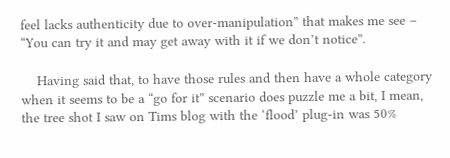feel lacks authenticity due to over-manipulation” that makes me see – “You can try it and may get away with it if we don’t notice”.

    Having said that, to have those rules and then have a whole category when it seems to be a “go for it” scenario does puzzle me a bit, I mean, the tree shot I saw on Tims blog with the ‘flood’ plug-in was 50%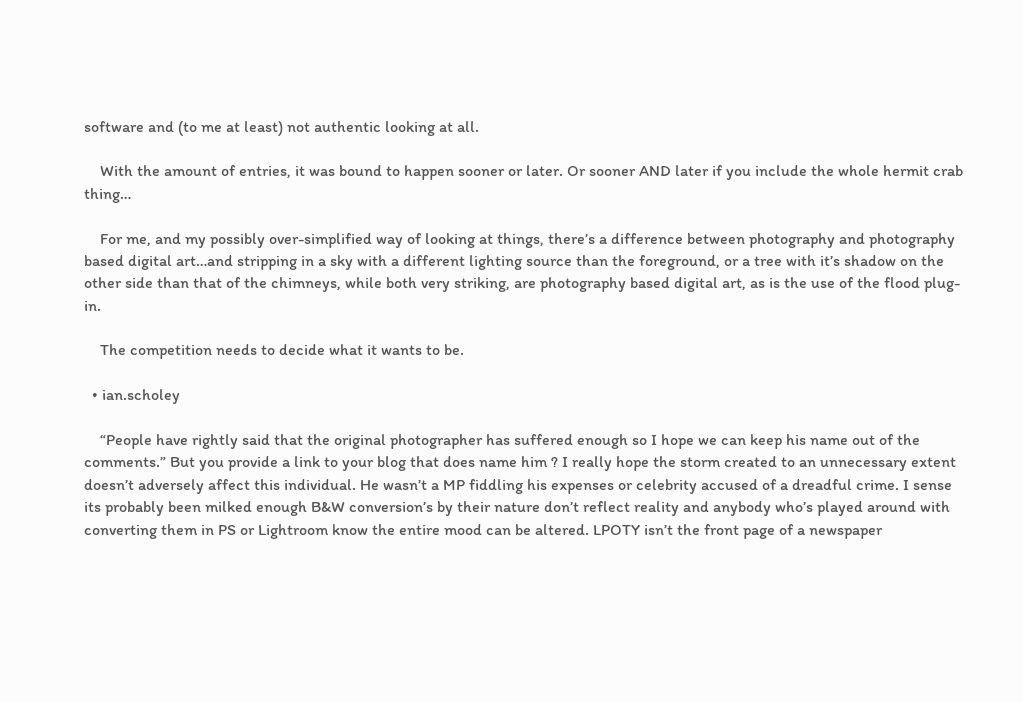software and (to me at least) not authentic looking at all.

    With the amount of entries, it was bound to happen sooner or later. Or sooner AND later if you include the whole hermit crab thing…

    For me, and my possibly over-simplified way of looking at things, there’s a difference between photography and photography based digital art…and stripping in a sky with a different lighting source than the foreground, or a tree with it’s shadow on the other side than that of the chimneys, while both very striking, are photography based digital art, as is the use of the flood plug-in.

    The competition needs to decide what it wants to be.

  • ian.scholey

    “People have rightly said that the original photographer has suffered enough so I hope we can keep his name out of the comments.” But you provide a link to your blog that does name him ? I really hope the storm created to an unnecessary extent doesn’t adversely affect this individual. He wasn’t a MP fiddling his expenses or celebrity accused of a dreadful crime. I sense its probably been milked enough B&W conversion’s by their nature don’t reflect reality and anybody who’s played around with converting them in PS or Lightroom know the entire mood can be altered. LPOTY isn’t the front page of a newspaper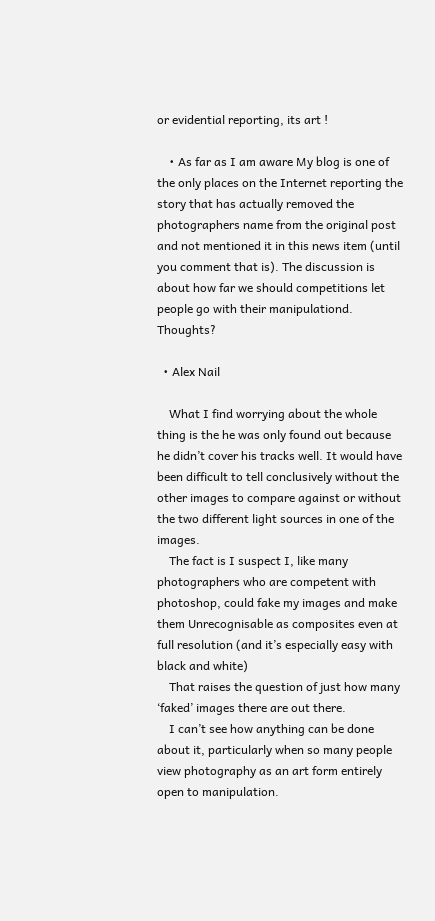or evidential reporting, its art !

    • As far as I am aware My blog is one of the only places on the Internet reporting the story that has actually removed the photographers name from the original post and not mentioned it in this news item (until you comment that is). The discussion is about how far we should competitions let people go with their manipulationd. Thoughts?

  • Alex Nail

    What I find worrying about the whole thing is the he was only found out because he didn’t cover his tracks well. It would have been difficult to tell conclusively without the other images to compare against or without the two different light sources in one of the images.
    The fact is I suspect I, like many photographers who are competent with photoshop, could fake my images and make them Unrecognisable as composites even at full resolution (and it’s especially easy with black and white)
    That raises the question of just how many ‘faked’ images there are out there.
    I can’t see how anything can be done about it, particularly when so many people view photography as an art form entirely open to manipulation.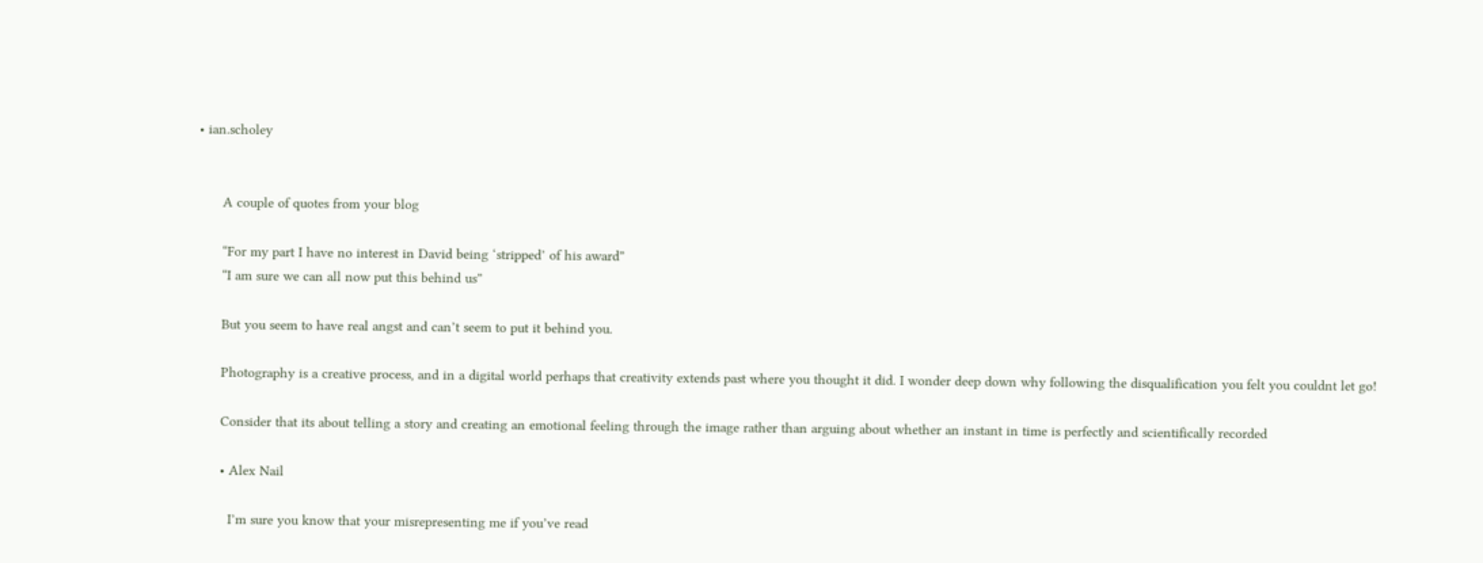• ian.scholey


      A couple of quotes from your blog

      “For my part I have no interest in David being ‘stripped’ of his award”
      “I am sure we can all now put this behind us”

      But you seem to have real angst and can’t seem to put it behind you.

      Photography is a creative process, and in a digital world perhaps that creativity extends past where you thought it did. I wonder deep down why following the disqualification you felt you couldnt let go!

      Consider that its about telling a story and creating an emotional feeling through the image rather than arguing about whether an instant in time is perfectly and scientifically recorded

      • Alex Nail

        I’m sure you know that your misrepresenting me if you’ve read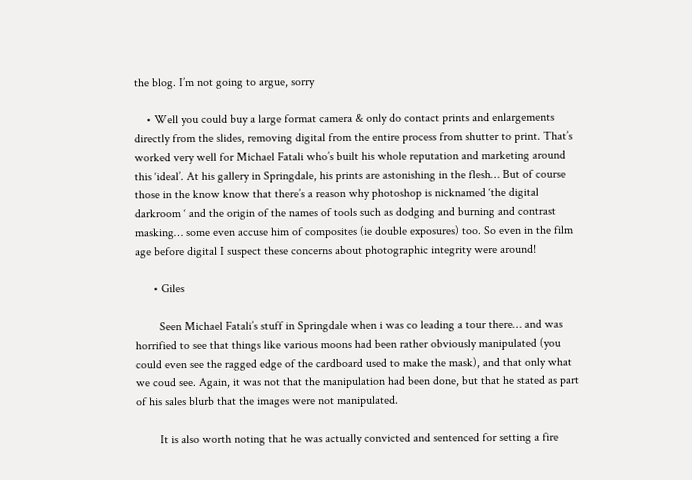the blog. I’m not going to argue, sorry

    • Well you could buy a large format camera & only do contact prints and enlargements directly from the slides, removing digital from the entire process from shutter to print. That’s worked very well for Michael Fatali who’s built his whole reputation and marketing around this ‘ideal’. At his gallery in Springdale, his prints are astonishing in the flesh… But of course those in the know know that there’s a reason why photoshop is nicknamed ‘the digital darkroom ‘ and the origin of the names of tools such as dodging and burning and contrast masking… some even accuse him of composites (ie double exposures) too. So even in the film age before digital I suspect these concerns about photographic integrity were around!

      • Giles

        Seen Michael Fatali’s stuff in Springdale when i was co leading a tour there… and was horrified to see that things like various moons had been rather obviously manipulated (you could even see the ragged edge of the cardboard used to make the mask), and that only what we coud see. Again, it was not that the manipulation had been done, but that he stated as part of his sales blurb that the images were not manipulated.

        It is also worth noting that he was actually convicted and sentenced for setting a fire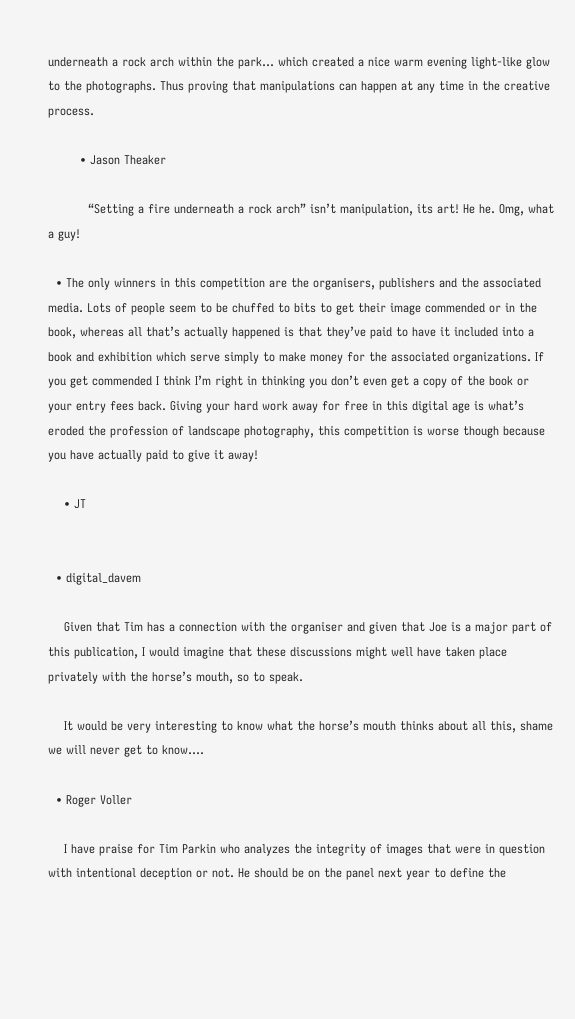underneath a rock arch within the park… which created a nice warm evening light-like glow to the photographs. Thus proving that manipulations can happen at any time in the creative process.

        • Jason Theaker

          “Setting a fire underneath a rock arch” isn’t manipulation, its art! He he. Omg, what a guy!

  • The only winners in this competition are the organisers, publishers and the associated media. Lots of people seem to be chuffed to bits to get their image commended or in the book, whereas all that’s actually happened is that they’ve paid to have it included into a book and exhibition which serve simply to make money for the associated organizations. If you get commended I think I’m right in thinking you don’t even get a copy of the book or your entry fees back. Giving your hard work away for free in this digital age is what’s eroded the profession of landscape photography, this competition is worse though because you have actually paid to give it away!

    • JT


  • digital_davem

    Given that Tim has a connection with the organiser and given that Joe is a major part of this publication, I would imagine that these discussions might well have taken place privately with the horse’s mouth, so to speak.

    It would be very interesting to know what the horse’s mouth thinks about all this, shame we will never get to know….

  • Roger Voller

    I have praise for Tim Parkin who analyzes the integrity of images that were in question with intentional deception or not. He should be on the panel next year to define the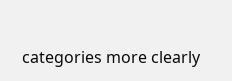categories more clearly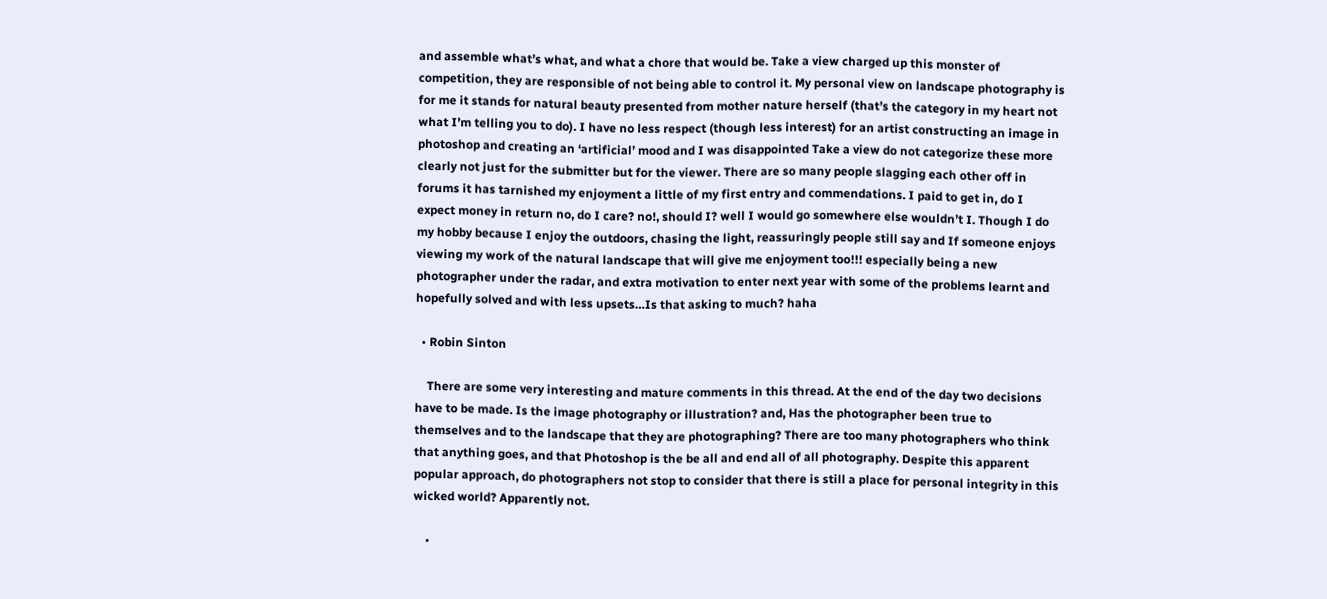and assemble what’s what, and what a chore that would be. Take a view charged up this monster of competition, they are responsible of not being able to control it. My personal view on landscape photography is for me it stands for natural beauty presented from mother nature herself (that’s the category in my heart not what I’m telling you to do). I have no less respect (though less interest) for an artist constructing an image in photoshop and creating an ‘artificial’ mood and I was disappointed Take a view do not categorize these more clearly not just for the submitter but for the viewer. There are so many people slagging each other off in forums it has tarnished my enjoyment a little of my first entry and commendations. I paid to get in, do I expect money in return no, do I care? no!, should I? well I would go somewhere else wouldn’t I. Though I do my hobby because I enjoy the outdoors, chasing the light, reassuringly people still say and If someone enjoys viewing my work of the natural landscape that will give me enjoyment too!!! especially being a new photographer under the radar, and extra motivation to enter next year with some of the problems learnt and hopefully solved and with less upsets…Is that asking to much? haha

  • Robin Sinton

    There are some very interesting and mature comments in this thread. At the end of the day two decisions have to be made. Is the image photography or illustration? and, Has the photographer been true to themselves and to the landscape that they are photographing? There are too many photographers who think that anything goes, and that Photoshop is the be all and end all of all photography. Despite this apparent popular approach, do photographers not stop to consider that there is still a place for personal integrity in this wicked world? Apparently not.

    •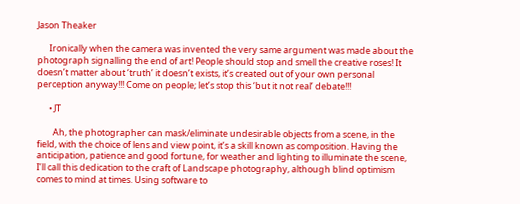Jason Theaker

      Ironically when the camera was invented the very same argument was made about the photograph signalling the end of art! People should stop and smell the creative roses! It doesn’t matter about ‘truth’ it doesn’t exists, it’s created out of your own personal perception anyway!!! Come on people; let’s stop this ‘but it not real’ debate!!!

      • JT

        Ah, the photographer can mask/eliminate undesirable objects from a scene, in the field, with the choice of lens and view point, it’s a skill known as composition. Having the anticipation, patience and good fortune, for weather and lighting to illuminate the scene, I’ll call this dedication to the craft of Landscape photography, although blind optimism comes to mind at times. Using software to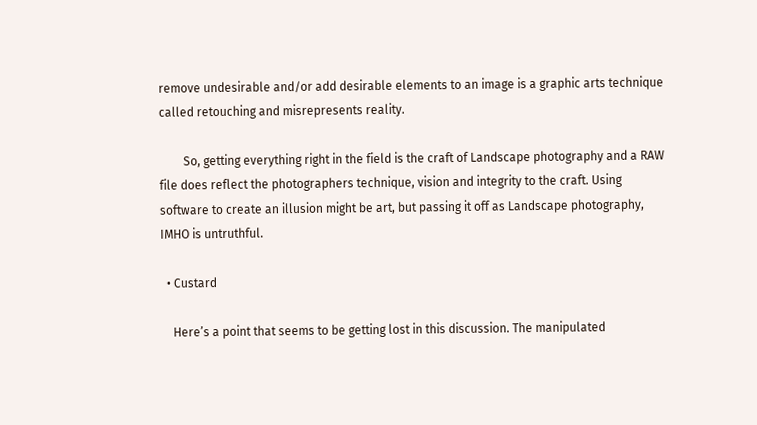remove undesirable and/or add desirable elements to an image is a graphic arts technique called retouching and misrepresents reality.

        So, getting everything right in the field is the craft of Landscape photography and a RAW file does reflect the photographers technique, vision and integrity to the craft. Using software to create an illusion might be art, but passing it off as Landscape photography, IMHO is untruthful.

  • Custard

    Here’s a point that seems to be getting lost in this discussion. The manipulated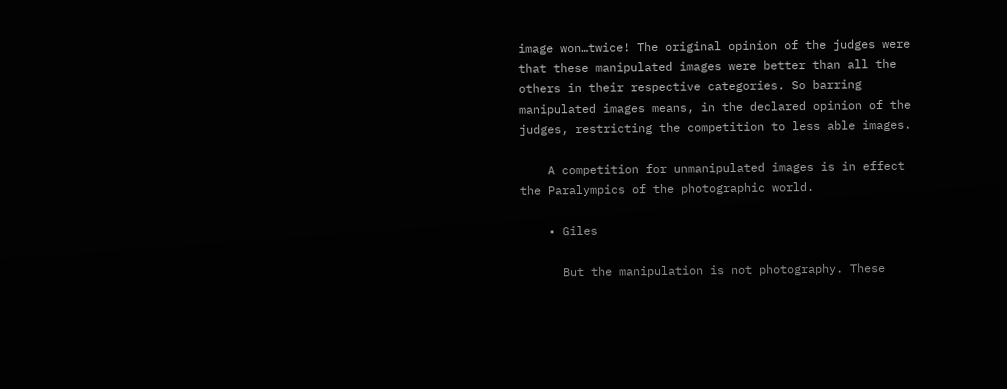image won…twice! The original opinion of the judges were that these manipulated images were better than all the others in their respective categories. So barring manipulated images means, in the declared opinion of the judges, restricting the competition to less able images.

    A competition for unmanipulated images is in effect the Paralympics of the photographic world.

    • Giles

      But the manipulation is not photography. These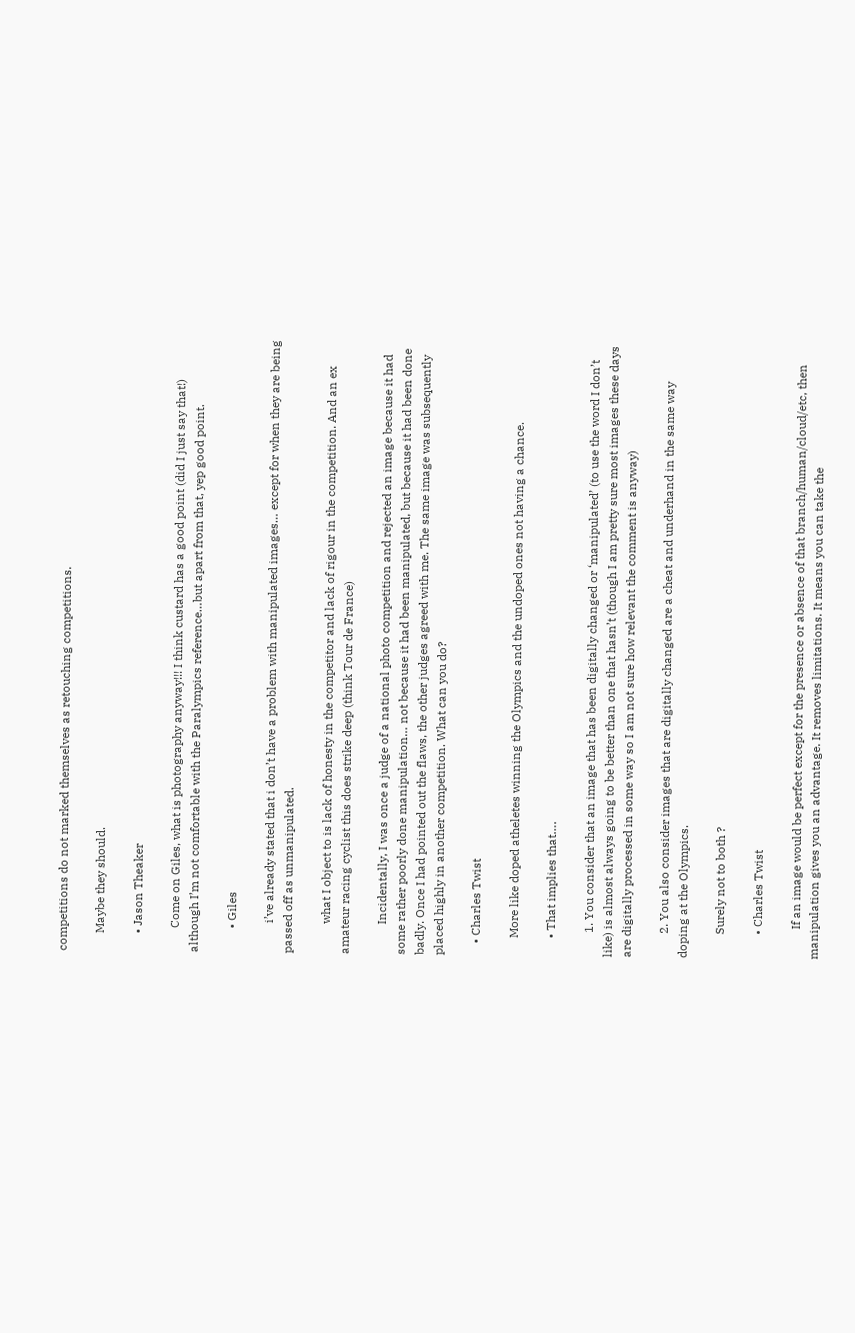competitions do not marked themselves as retouching competitions.

      Maybe they should.

      • Jason Theaker

        Come on Giles, what is photography anyway!!! I think custard has a good point (did I just say that!) although I’m not comfortable with the Paralympics reference…but apart from that, yep good point.

        • Giles

          i’ve already stated that i don’t have a problem with manipulated images… except for when they are being passed off as unmanipulated.

          what I object to is lack of honesty in the competitor and lack of rigour in the competition. And an ex amateur racing cyclist this does strike deep (think Tour de France)

          Incidentally, I was once a judge of a national photo competition and rejected an image because it had some rather poorly done manipulation… not because it had been manipulated, but because it had been done badly. Once I had pointed out the flaws, the other judges agreed with me. The same image was subsequently placed highly in another competition. What can you do?

    • Charles Twist

      More like doped atheletes winning the Olympics and the undoped ones not having a chance.

      • That implies that….

        1. You consider that an image that has been digitally changed or ‘manipulated’ (to use the word I don’t like) is almost always going to be better than one that hasn’t (though I am pretty sure most images these days are digitally processed in some way so I am not sure how relevant the comment is anyway)

        2. You also consider images that are digitally changed are a cheat and underhand in the same way doping at the Olympics.

        Surely not to both ?

        • Charles Twist

          If an image would be perfect except for the presence or absence of that branch/human/cloud/etc, then manipulation gives you an advantage. It removes limitations. It means you can take the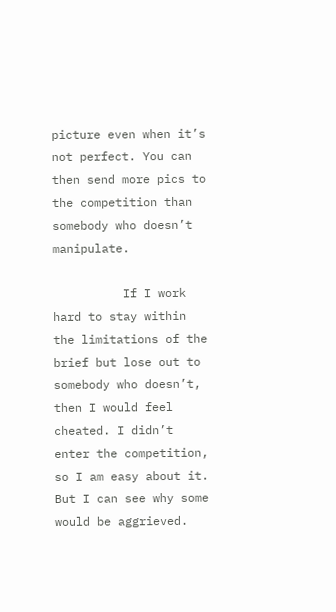picture even when it’s not perfect. You can then send more pics to the competition than somebody who doesn’t manipulate.

          If I work hard to stay within the limitations of the brief but lose out to somebody who doesn’t, then I would feel cheated. I didn’t enter the competition, so I am easy about it. But I can see why some would be aggrieved.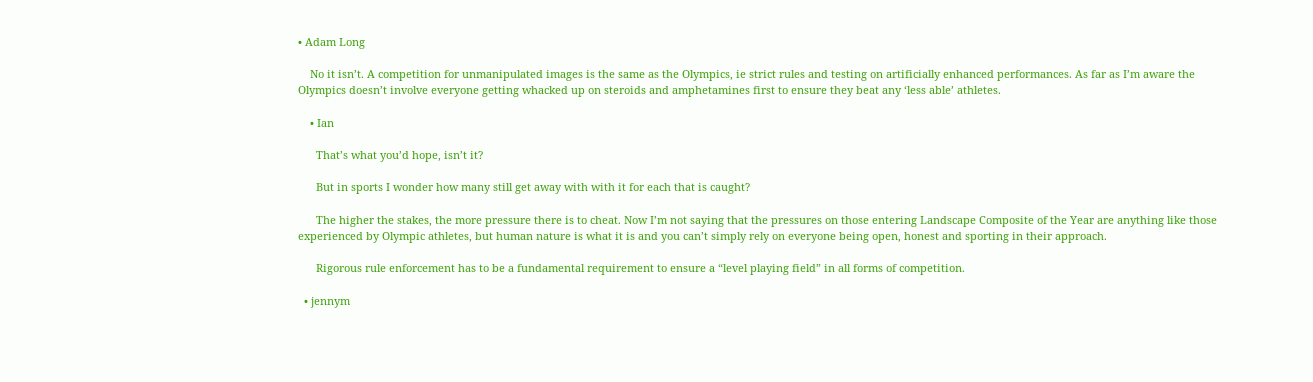• Adam Long

    No it isn’t. A competition for unmanipulated images is the same as the Olympics, ie strict rules and testing on artificially enhanced performances. As far as I’m aware the Olympics doesn’t involve everyone getting whacked up on steroids and amphetamines first to ensure they beat any ‘less able’ athletes.

    • Ian

      That’s what you’d hope, isn’t it?

      But in sports I wonder how many still get away with with it for each that is caught?

      The higher the stakes, the more pressure there is to cheat. Now I’m not saying that the pressures on those entering Landscape Composite of the Year are anything like those experienced by Olympic athletes, but human nature is what it is and you can’t simply rely on everyone being open, honest and sporting in their approach.

      Rigorous rule enforcement has to be a fundamental requirement to ensure a “level playing field” in all forms of competition.

  • jennym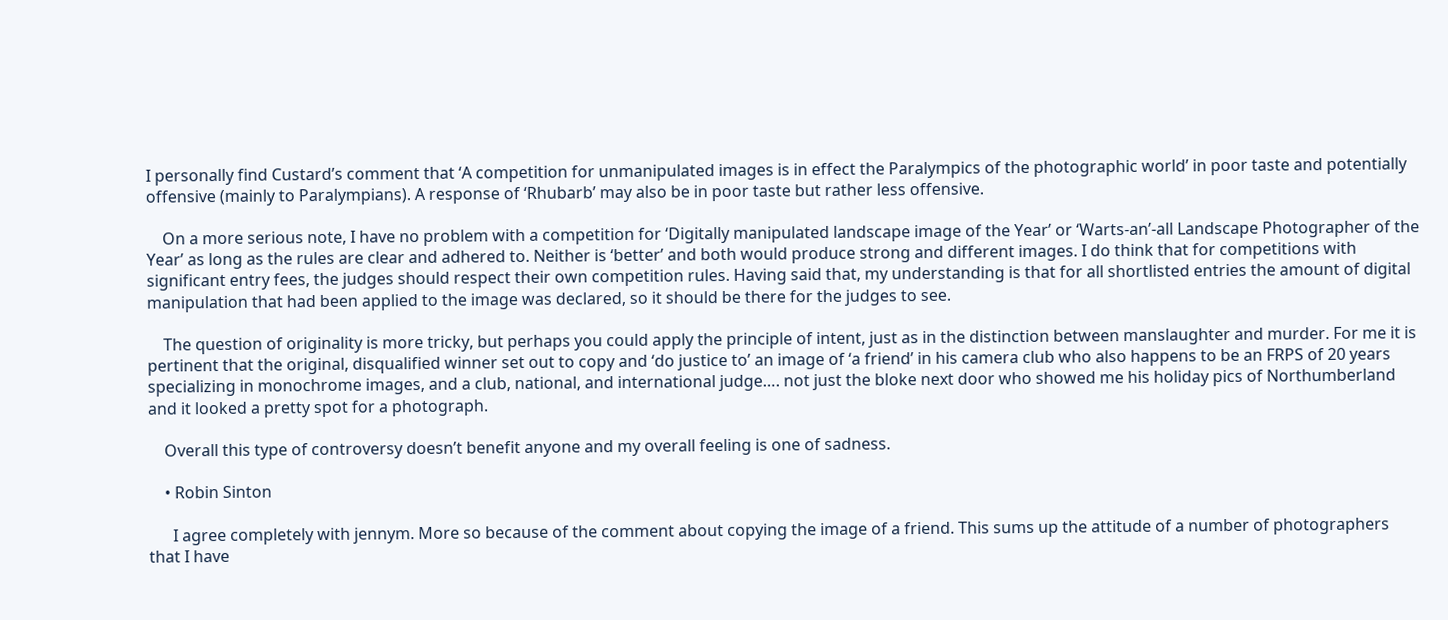I personally find Custard’s comment that ‘A competition for unmanipulated images is in effect the Paralympics of the photographic world’ in poor taste and potentially offensive (mainly to Paralympians). A response of ‘Rhubarb’ may also be in poor taste but rather less offensive.

    On a more serious note, I have no problem with a competition for ‘Digitally manipulated landscape image of the Year’ or ‘Warts-an’-all Landscape Photographer of the Year’ as long as the rules are clear and adhered to. Neither is ‘better’ and both would produce strong and different images. I do think that for competitions with significant entry fees, the judges should respect their own competition rules. Having said that, my understanding is that for all shortlisted entries the amount of digital manipulation that had been applied to the image was declared, so it should be there for the judges to see.

    The question of originality is more tricky, but perhaps you could apply the principle of intent, just as in the distinction between manslaughter and murder. For me it is pertinent that the original, disqualified winner set out to copy and ‘do justice to’ an image of ‘a friend’ in his camera club who also happens to be an FRPS of 20 years specializing in monochrome images, and a club, national, and international judge…. not just the bloke next door who showed me his holiday pics of Northumberland and it looked a pretty spot for a photograph.

    Overall this type of controversy doesn’t benefit anyone and my overall feeling is one of sadness.

    • Robin Sinton

      I agree completely with jennym. More so because of the comment about copying the image of a friend. This sums up the attitude of a number of photographers that I have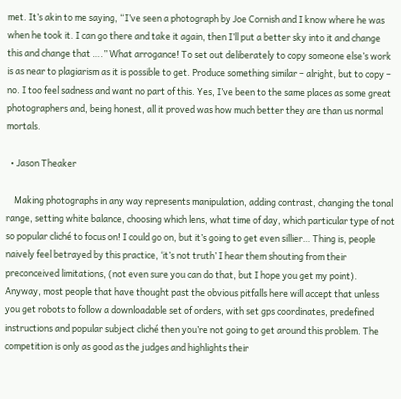met. It’s akin to me saying, “I’ve seen a photograph by Joe Cornish and I know where he was when he took it. I can go there and take it again, then I’ll put a better sky into it and change this and change that ….” What arrogance! To set out deliberately to copy someone else’s work is as near to plagiarism as it is possible to get. Produce something similar – alright, but to copy – no. I too feel sadness and want no part of this. Yes, I’ve been to the same places as some great photographers and, being honest, all it proved was how much better they are than us normal mortals.

  • Jason Theaker

    Making photographs in any way represents manipulation, adding contrast, changing the tonal range, setting white balance, choosing which lens, what time of day, which particular type of not so popular cliché to focus on! I could go on, but it’s going to get even sillier… Thing is, people naively feel betrayed by this practice, ‘it’s not truth’ I hear them shouting from their preconceived limitations, (not even sure you can do that, but I hope you get my point). Anyway, most people that have thought past the obvious pitfalls here will accept that unless you get robots to follow a downloadable set of orders, with set gps coordinates, predefined instructions and popular subject cliché then you’re not going to get around this problem. The competition is only as good as the judges and highlights their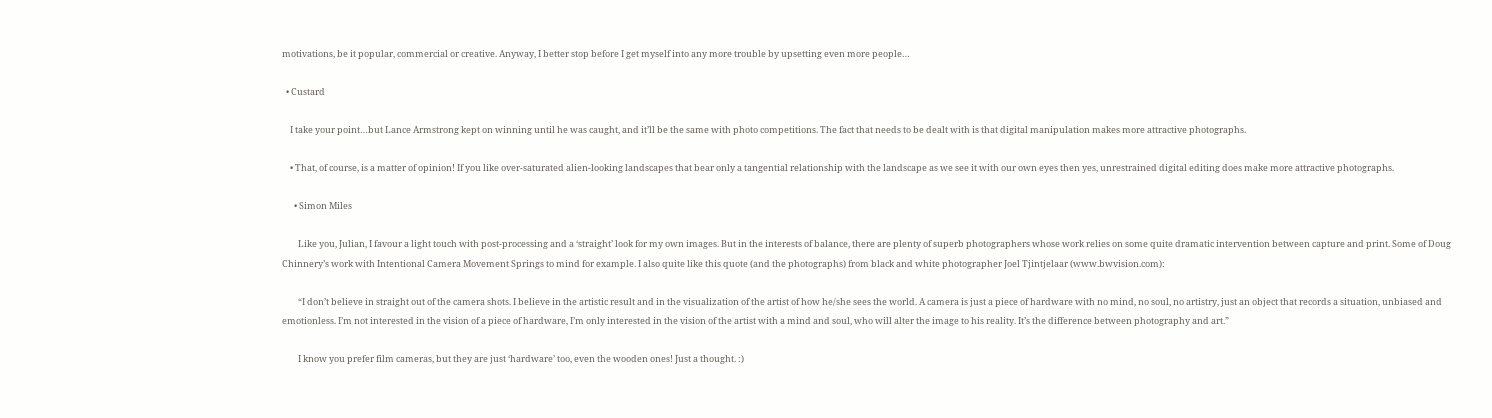motivations, be it popular, commercial or creative. Anyway, I better stop before I get myself into any more trouble by upsetting even more people…

  • Custard

    I take your point…but Lance Armstrong kept on winning until he was caught, and it’ll be the same with photo competitions. The fact that needs to be dealt with is that digital manipulation makes more attractive photographs.

    • That, of course, is a matter of opinion! If you like over-saturated alien-looking landscapes that bear only a tangential relationship with the landscape as we see it with our own eyes then yes, unrestrained digital editing does make more attractive photographs.

      • Simon Miles

        Like you, Julian, I favour a light touch with post-processing and a ‘straight’ look for my own images. But in the interests of balance, there are plenty of superb photographers whose work relies on some quite dramatic intervention between capture and print. Some of Doug Chinnery’s work with Intentional Camera Movement Springs to mind for example. I also quite like this quote (and the photographs) from black and white photographer Joel Tjintjelaar (www.bwvision.com):

        “I don’t believe in straight out of the camera shots. I believe in the artistic result and in the visualization of the artist of how he/she sees the world. A camera is just a piece of hardware with no mind, no soul, no artistry, just an object that records a situation, unbiased and emotionless. I’m not interested in the vision of a piece of hardware, I’m only interested in the vision of the artist with a mind and soul, who will alter the image to his reality. It’s the difference between photography and art.”

        I know you prefer film cameras, but they are just ‘hardware’ too, even the wooden ones! Just a thought. :)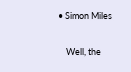• Simon Miles

    Well, the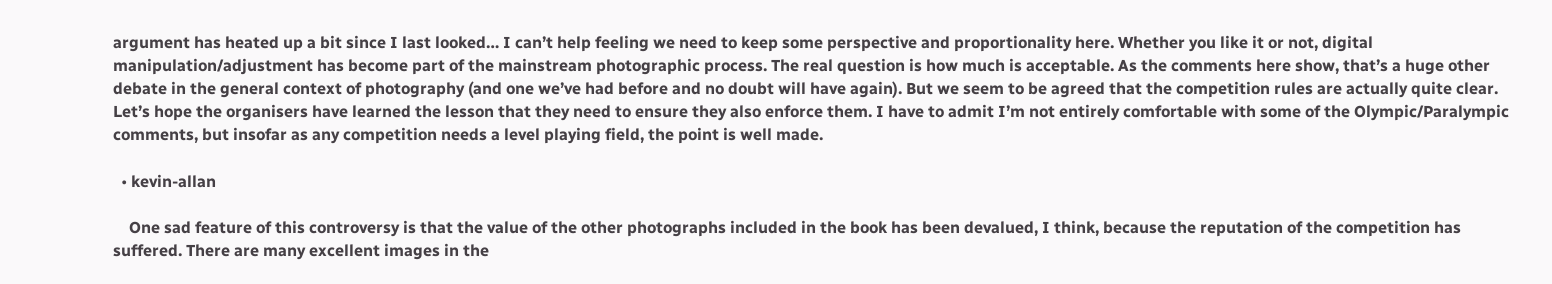argument has heated up a bit since I last looked… I can’t help feeling we need to keep some perspective and proportionality here. Whether you like it or not, digital manipulation/adjustment has become part of the mainstream photographic process. The real question is how much is acceptable. As the comments here show, that’s a huge other debate in the general context of photography (and one we’ve had before and no doubt will have again). But we seem to be agreed that the competition rules are actually quite clear. Let’s hope the organisers have learned the lesson that they need to ensure they also enforce them. I have to admit I’m not entirely comfortable with some of the Olympic/Paralympic comments, but insofar as any competition needs a level playing field, the point is well made.

  • kevin-allan

    One sad feature of this controversy is that the value of the other photographs included in the book has been devalued, I think, because the reputation of the competition has suffered. There are many excellent images in the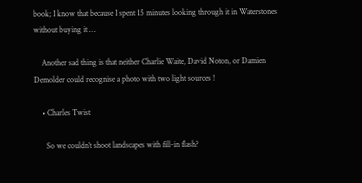book; I know that because I spent 15 minutes looking through it in Waterstones without buying it …

    Another sad thing is that neither Charlie Waite, David Noton, or Damien Demolder could recognise a photo with two light sources !

    • Charles Twist

      So we couldn’t shoot landscapes with fill-in flash?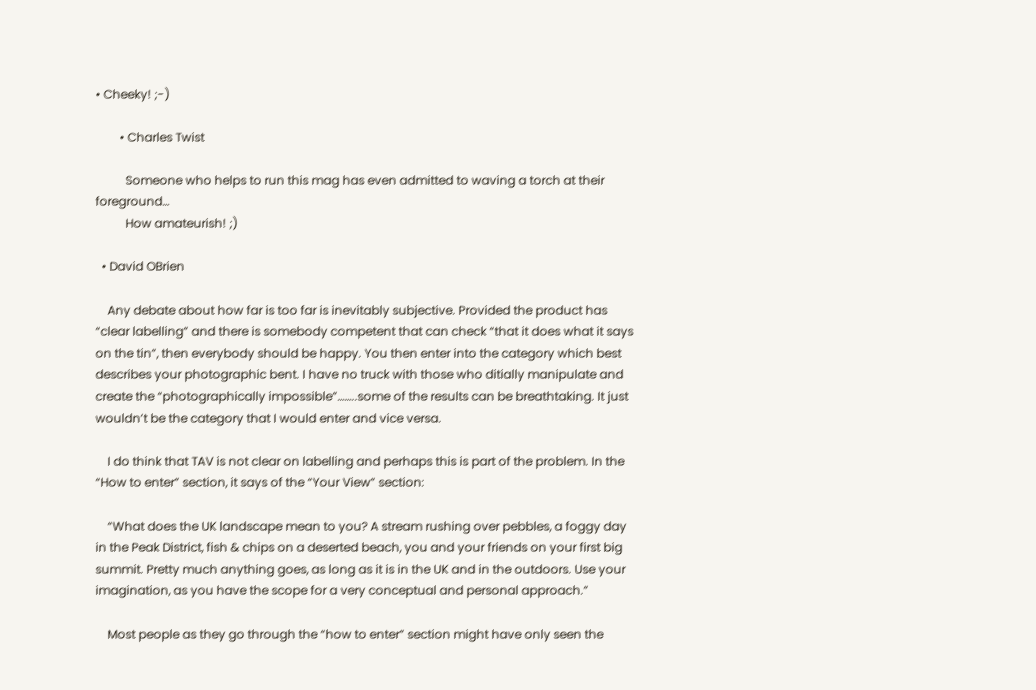• Cheeky! ;-)

        • Charles Twist

          Someone who helps to run this mag has even admitted to waving a torch at their foreground…
          How amateurish! ;)

  • David OBrien

    Any debate about how far is too far is inevitably subjective. Provided the product has “clear labelling” and there is somebody competent that can check “that it does what it says on the tin”, then everybody should be happy. You then enter into the category which best describes your photographic bent. I have no truck with those who ditially manipulate and create the “photographically impossible”……..some of the results can be breathtaking. It just wouldn’t be the category that I would enter and vice versa.

    I do think that TAV is not clear on labelling and perhaps this is part of the problem. In the “How to enter” section, it says of the “Your View” section:

    “What does the UK landscape mean to you? A stream rushing over pebbles, a foggy day in the Peak District, fish & chips on a deserted beach, you and your friends on your first big summit. Pretty much anything goes, as long as it is in the UK and in the outdoors. Use your imagination, as you have the scope for a very conceptual and personal approach.”

    Most people as they go through the “how to enter” section might have only seen the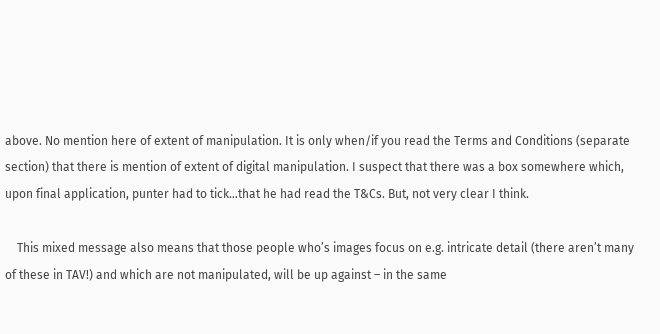above. No mention here of extent of manipulation. It is only when/if you read the Terms and Conditions (separate section) that there is mention of extent of digital manipulation. I suspect that there was a box somewhere which, upon final application, punter had to tick…that he had read the T&Cs. But, not very clear I think.

    This mixed message also means that those people who’s images focus on e.g. intricate detail (there aren’t many of these in TAV!) and which are not manipulated, will be up against – in the same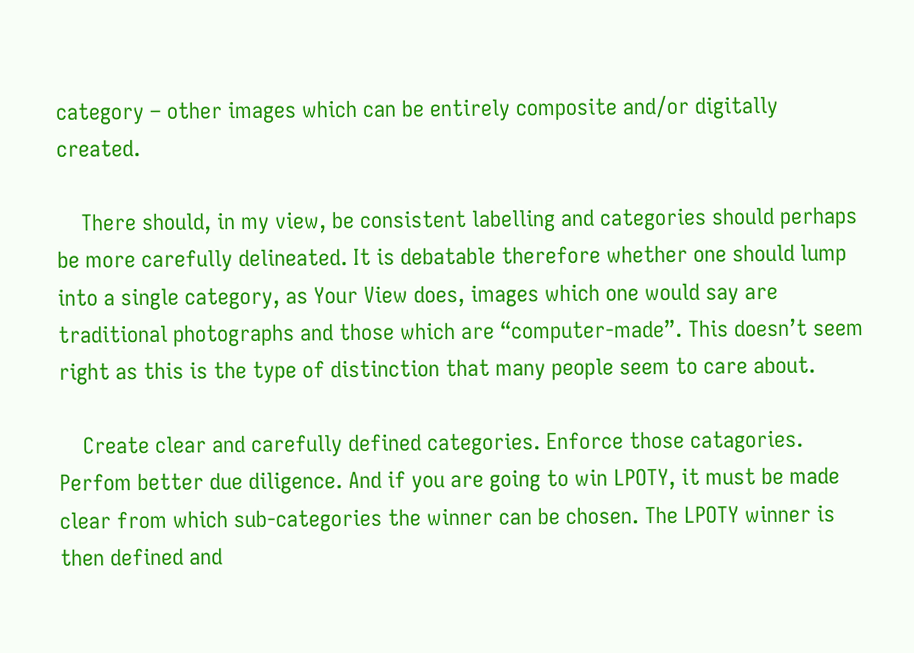category – other images which can be entirely composite and/or digitally created.

    There should, in my view, be consistent labelling and categories should perhaps be more carefully delineated. It is debatable therefore whether one should lump into a single category, as Your View does, images which one would say are traditional photographs and those which are “computer-made”. This doesn’t seem right as this is the type of distinction that many people seem to care about.

    Create clear and carefully defined categories. Enforce those catagories. Perfom better due diligence. And if you are going to win LPOTY, it must be made clear from which sub-categories the winner can be chosen. The LPOTY winner is then defined and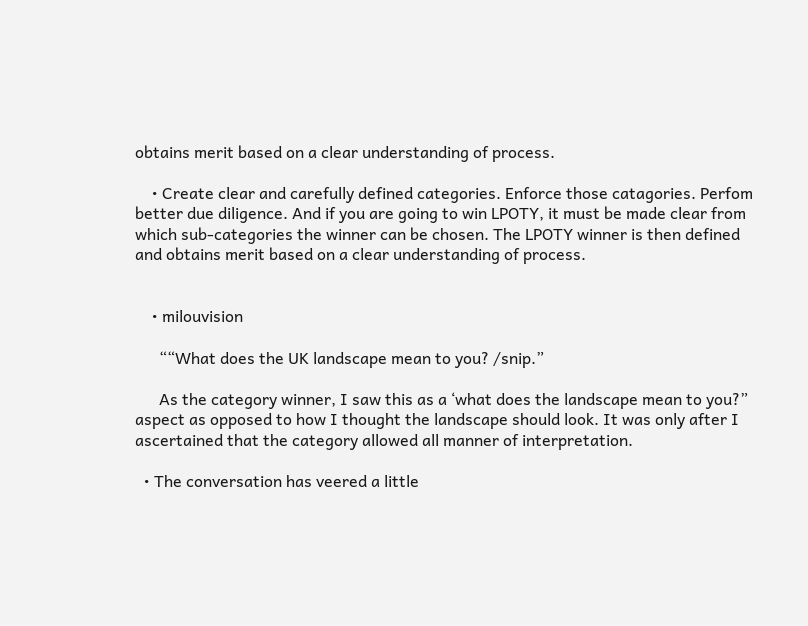obtains merit based on a clear understanding of process.

    • Create clear and carefully defined categories. Enforce those catagories. Perfom better due diligence. And if you are going to win LPOTY, it must be made clear from which sub-categories the winner can be chosen. The LPOTY winner is then defined and obtains merit based on a clear understanding of process.


    • milouvision

      ““What does the UK landscape mean to you? /snip.”

      As the category winner, I saw this as a ‘what does the landscape mean to you?” aspect as opposed to how I thought the landscape should look. It was only after I ascertained that the category allowed all manner of interpretation.

  • The conversation has veered a little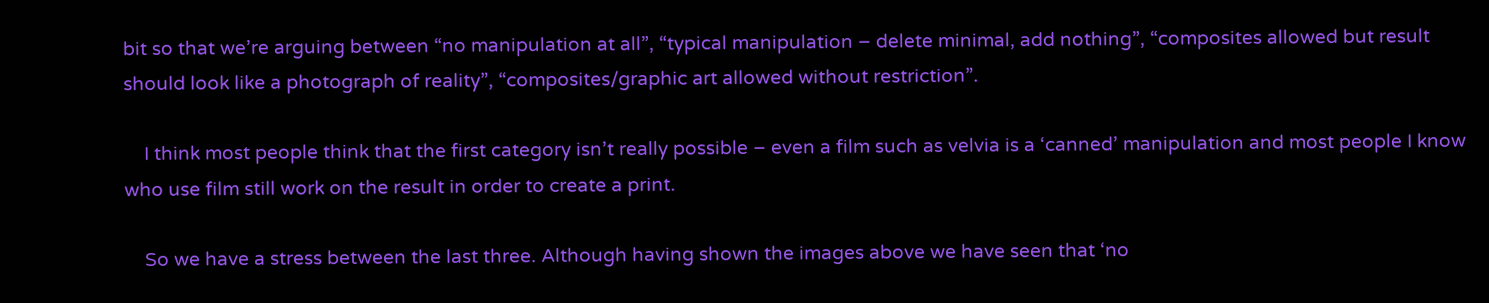bit so that we’re arguing between “no manipulation at all”, “typical manipulation – delete minimal, add nothing”, “composites allowed but result should look like a photograph of reality”, “composites/graphic art allowed without restriction”.

    I think most people think that the first category isn’t really possible – even a film such as velvia is a ‘canned’ manipulation and most people I know who use film still work on the result in order to create a print.

    So we have a stress between the last three. Although having shown the images above we have seen that ‘no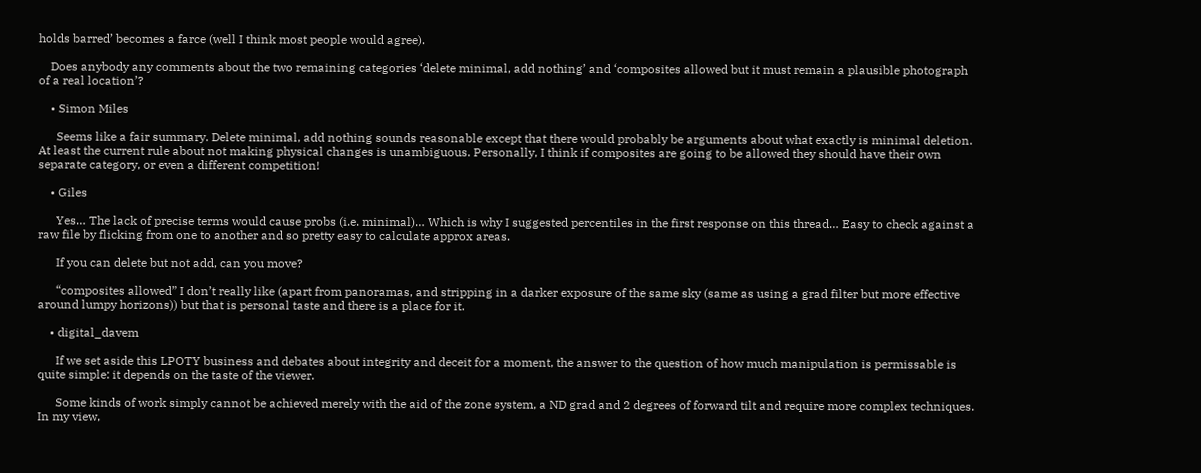holds barred’ becomes a farce (well I think most people would agree).

    Does anybody any comments about the two remaining categories ‘delete minimal, add nothing’ and ‘composites allowed but it must remain a plausible photograph of a real location’?

    • Simon Miles

      Seems like a fair summary. Delete minimal, add nothing sounds reasonable except that there would probably be arguments about what exactly is minimal deletion. At least the current rule about not making physical changes is unambiguous. Personally, I think if composites are going to be allowed they should have their own separate category, or even a different competition!

    • Giles

      Yes… The lack of precise terms would cause probs (i.e. minimal)… Which is why I suggested percentiles in the first response on this thread… Easy to check against a raw file by flicking from one to another and so pretty easy to calculate approx areas.

      If you can delete but not add, can you move?

      “composites allowed” I don’t really like (apart from panoramas, and stripping in a darker exposure of the same sky (same as using a grad filter but more effective around lumpy horizons)) but that is personal taste and there is a place for it.

    • digital_davem

      If we set aside this LPOTY business and debates about integrity and deceit for a moment, the answer to the question of how much manipulation is permissable is quite simple: it depends on the taste of the viewer.

      Some kinds of work simply cannot be achieved merely with the aid of the zone system, a ND grad and 2 degrees of forward tilt and require more complex techniques. In my view,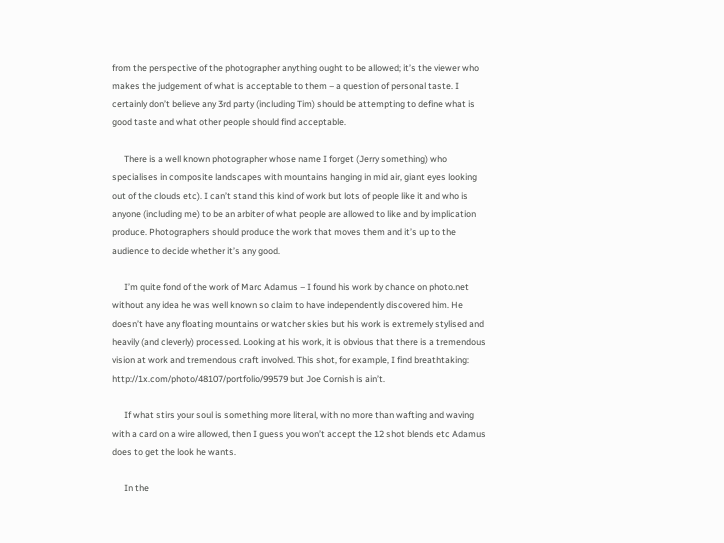from the perspective of the photographer anything ought to be allowed; it’s the viewer who makes the judgement of what is acceptable to them – a question of personal taste. I certainly don’t believe any 3rd party (including Tim) should be attempting to define what is good taste and what other people should find acceptable.

      There is a well known photographer whose name I forget (Jerry something) who specialises in composite landscapes with mountains hanging in mid air, giant eyes looking out of the clouds etc). I can’t stand this kind of work but lots of people like it and who is anyone (including me) to be an arbiter of what people are allowed to like and by implication produce. Photographers should produce the work that moves them and it’s up to the audience to decide whether it’s any good.

      I’m quite fond of the work of Marc Adamus – I found his work by chance on photo.net without any idea he was well known so claim to have independently discovered him. He doesn’t have any floating mountains or watcher skies but his work is extremely stylised and heavily (and cleverly) processed. Looking at his work, it is obvious that there is a tremendous vision at work and tremendous craft involved. This shot, for example, I find breathtaking: http://1x.com/photo/48107/portfolio/99579 but Joe Cornish is ain’t.

      If what stirs your soul is something more literal, with no more than wafting and waving with a card on a wire allowed, then I guess you won’t accept the 12 shot blends etc Adamus does to get the look he wants.

      In the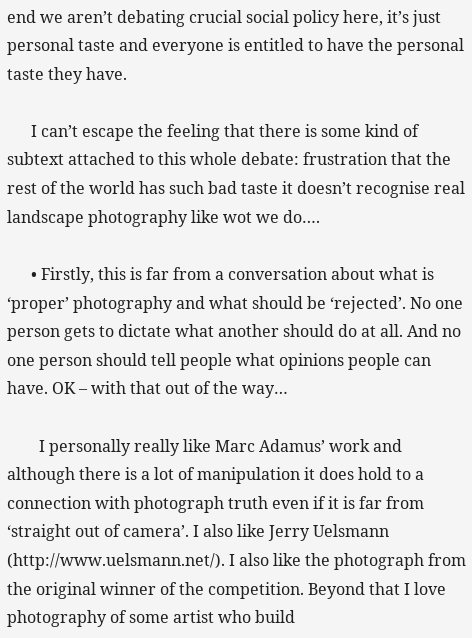end we aren’t debating crucial social policy here, it’s just personal taste and everyone is entitled to have the personal taste they have.

      I can’t escape the feeling that there is some kind of subtext attached to this whole debate: frustration that the rest of the world has such bad taste it doesn’t recognise real landscape photography like wot we do….

      • Firstly, this is far from a conversation about what is ‘proper’ photography and what should be ‘rejected’. No one person gets to dictate what another should do at all. And no one person should tell people what opinions people can have. OK – with that out of the way…

        I personally really like Marc Adamus’ work and although there is a lot of manipulation it does hold to a connection with photograph truth even if it is far from ‘straight out of camera’. I also like Jerry Uelsmann (http://www.uelsmann.net/). I also like the photograph from the original winner of the competition. Beyond that I love photography of some artist who build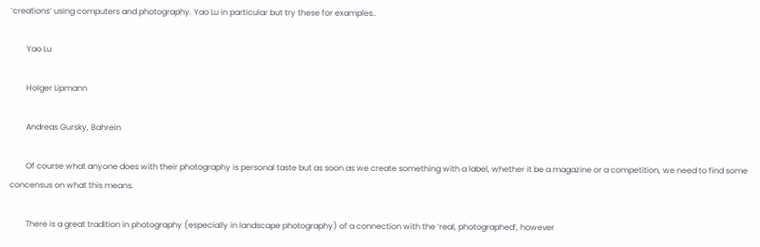‘creations’ using computers and photography. Yao Lu in particular but try these for examples..

        Yao Lu

        Holger Lipmann

        Andreas Gursky, Bahrein

        Of course what anyone does with their photography is personal taste but as soon as we create something with a label, whether it be a magazine or a competition, we need to find some concensus on what this means.

        There is a great tradition in photography (especially in landscape photography) of a connection with the ‘real, photographed’, however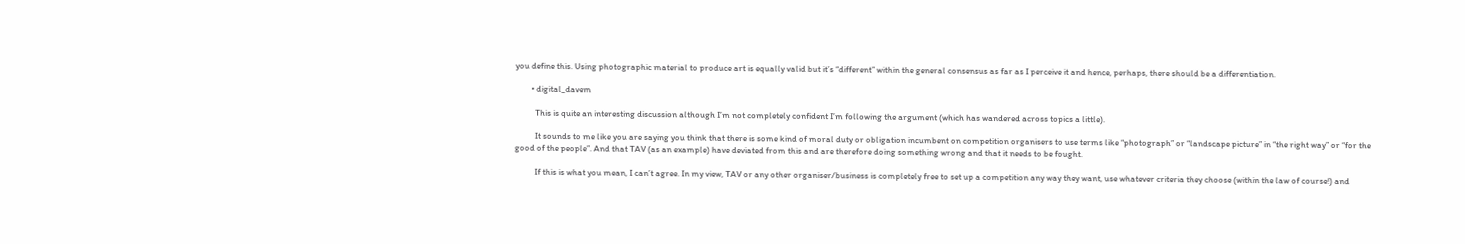you define this. Using photographic material to produce art is equally valid but it’s “different” within the general consensus as far as I perceive it and hence, perhaps, there should be a differentiation.

        • digital_davem

          This is quite an interesting discussion although I’m not completely confident I’m following the argument (which has wandered across topics a little).

          It sounds to me like you are saying you think that there is some kind of moral duty or obligation incumbent on competition organisers to use terms like “photograph” or “landscape picture” in “the right way” or “for the good of the people”. And that TAV (as an example) have deviated from this and are therefore doing something wrong and that it needs to be fought.

          If this is what you mean, I can’t agree. In my view, TAV or any other organiser/business is completely free to set up a competition any way they want, use whatever criteria they choose (within the law of course!) and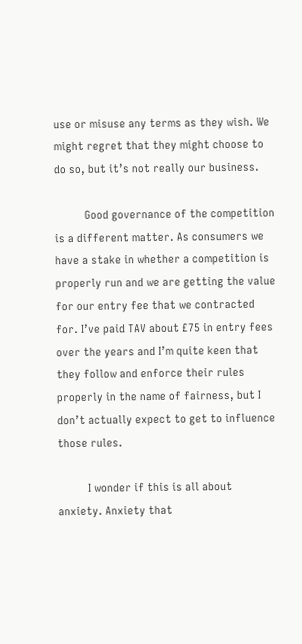use or misuse any terms as they wish. We might regret that they might choose to do so, but it’s not really our business.

          Good governance of the competition is a different matter. As consumers we have a stake in whether a competition is properly run and we are getting the value for our entry fee that we contracted for. I’ve paid TAV about £75 in entry fees over the years and I’m quite keen that they follow and enforce their rules properly in the name of fairness, but I don’t actually expect to get to influence those rules.

          I wonder if this is all about anxiety. Anxiety that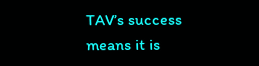TAV’s success means it is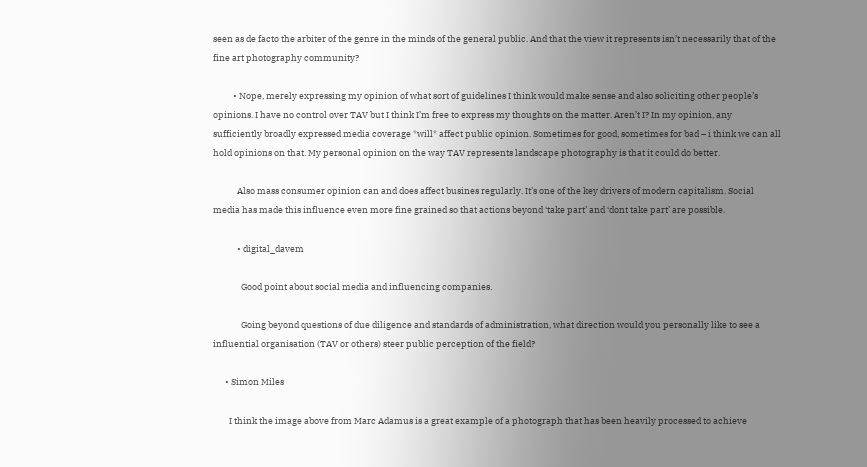seen as de facto the arbiter of the genre in the minds of the general public. And that the view it represents isn’t necessarily that of the fine art photography community?

          • Nope, merely expressing my opinion of what sort of guidelines I think would make sense and also soliciting other people’s opinions. I have no control over TAV but I think I’m free to express my thoughts on the matter. Aren’t I? In my opinion, any sufficiently broadly expressed media coverage *will* affect public opinion. Sometimes for good, sometimes for bad – i think we can all hold opinions on that. My personal opinion on the way TAV represents landscape photography is that it could do better.

            Also mass consumer opinion can and does affect busines regularly. It’s one of the key drivers of modern capitalism. Social media has made this influence even more fine grained so that actions beyond ‘take part’ and ‘dont take part’ are possible.

            • digital_davem

              Good point about social media and influencing companies.

              Going beyond questions of due diligence and standards of administration, what direction would you personally like to see a influential organisation (TAV or others) steer public perception of the field?

      • Simon Miles

        I think the image above from Marc Adamus is a great example of a photograph that has been heavily processed to achieve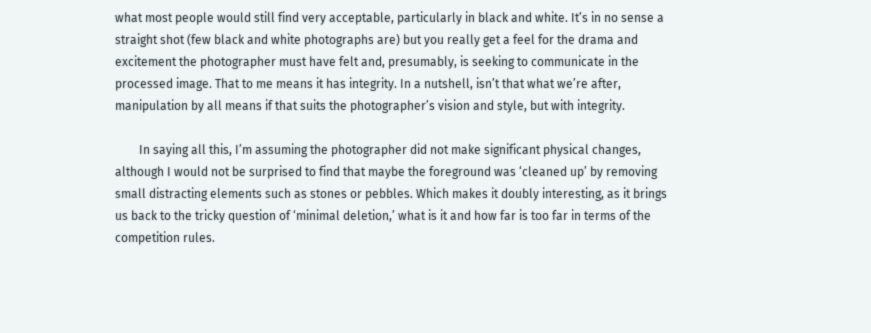what most people would still find very acceptable, particularly in black and white. It’s in no sense a straight shot (few black and white photographs are) but you really get a feel for the drama and excitement the photographer must have felt and, presumably, is seeking to communicate in the processed image. That to me means it has integrity. In a nutshell, isn’t that what we’re after, manipulation by all means if that suits the photographer’s vision and style, but with integrity.

        In saying all this, I’m assuming the photographer did not make significant physical changes, although I would not be surprised to find that maybe the foreground was ‘cleaned up’ by removing small distracting elements such as stones or pebbles. Which makes it doubly interesting, as it brings us back to the tricky question of ‘minimal deletion,’ what is it and how far is too far in terms of the competition rules.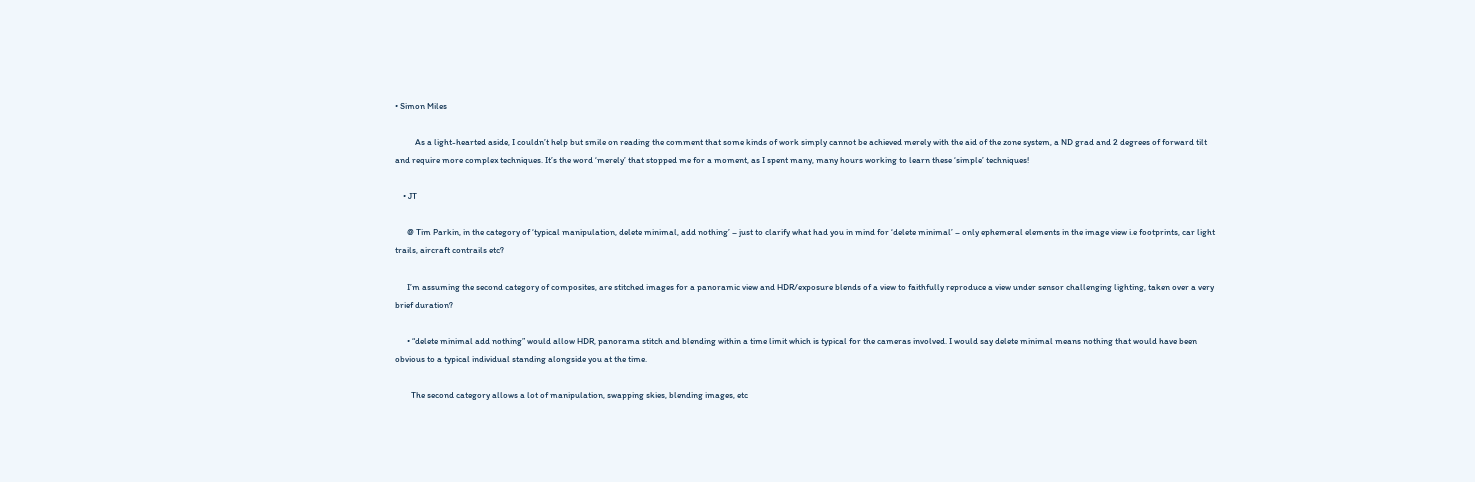• Simon Miles

          As a light-hearted aside, I couldn’t help but smile on reading the comment that some kinds of work simply cannot be achieved merely with the aid of the zone system, a ND grad and 2 degrees of forward tilt and require more complex techniques. It’s the word ‘merely’ that stopped me for a moment, as I spent many, many hours working to learn these ‘simple’ techniques!

    • JT

      @ Tim Parkin, in the category of ‘typical manipulation, delete minimal, add nothing’ – just to clarify what had you in mind for ‘delete minimal’ – only ephemeral elements in the image view i.e footprints, car light trails, aircraft contrails etc?

      I’m assuming the second category of composites, are stitched images for a panoramic view and HDR/exposure blends of a view to faithfully reproduce a view under sensor challenging lighting, taken over a very brief duration?

      • “delete minimal add nothing” would allow HDR, panorama stitch and blending within a time limit which is typical for the cameras involved. I would say delete minimal means nothing that would have been obvious to a typical individual standing alongside you at the time.

        The second category allows a lot of manipulation, swapping skies, blending images, etc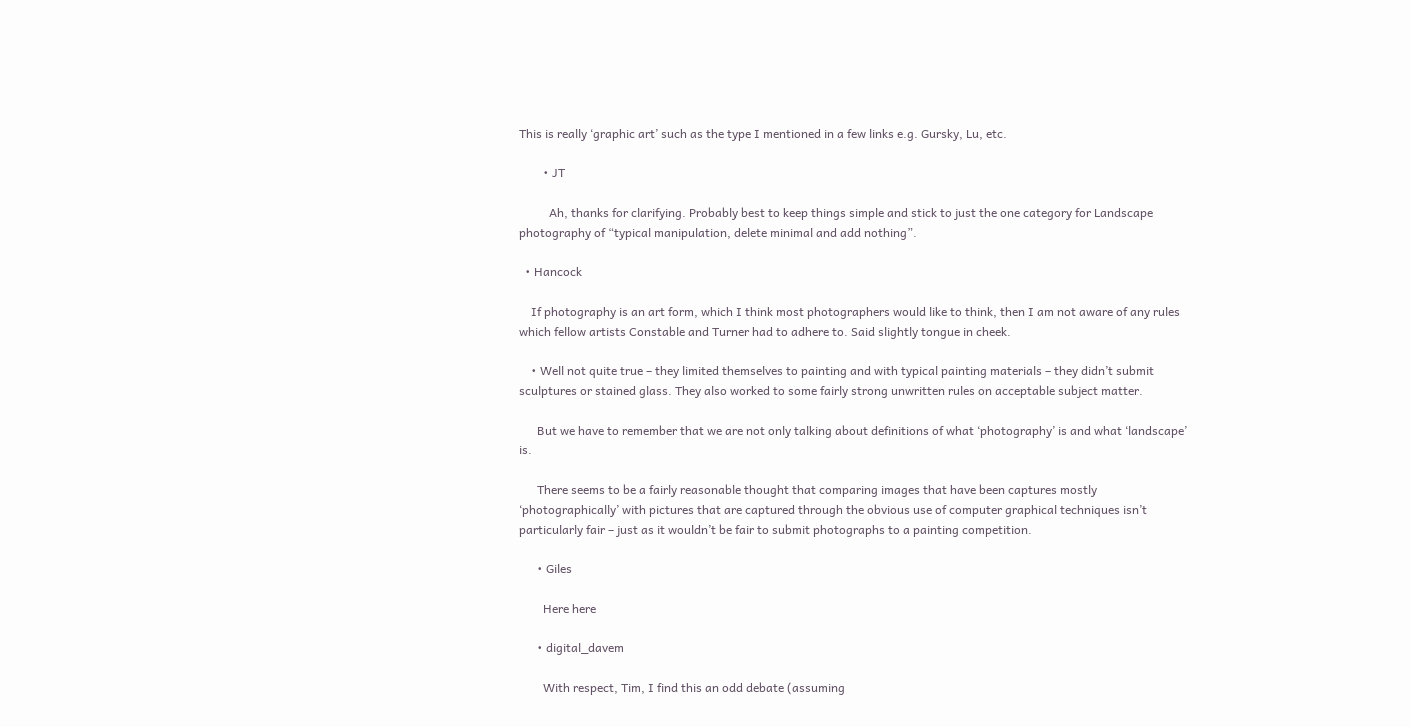This is really ‘graphic art’ such as the type I mentioned in a few links e.g. Gursky, Lu, etc.

        • JT

          Ah, thanks for clarifying. Probably best to keep things simple and stick to just the one category for Landscape photography of “typical manipulation, delete minimal and add nothing”.

  • Hancock

    If photography is an art form, which I think most photographers would like to think, then I am not aware of any rules which fellow artists Constable and Turner had to adhere to. Said slightly tongue in cheek.

    • Well not quite true – they limited themselves to painting and with typical painting materials – they didn’t submit sculptures or stained glass. They also worked to some fairly strong unwritten rules on acceptable subject matter.

      But we have to remember that we are not only talking about definitions of what ‘photography’ is and what ‘landscape’ is.

      There seems to be a fairly reasonable thought that comparing images that have been captures mostly ‘photographically’ with pictures that are captured through the obvious use of computer graphical techniques isn’t particularly fair – just as it wouldn’t be fair to submit photographs to a painting competition.

      • Giles

        Here here

      • digital_davem

        With respect, Tim, I find this an odd debate (assuming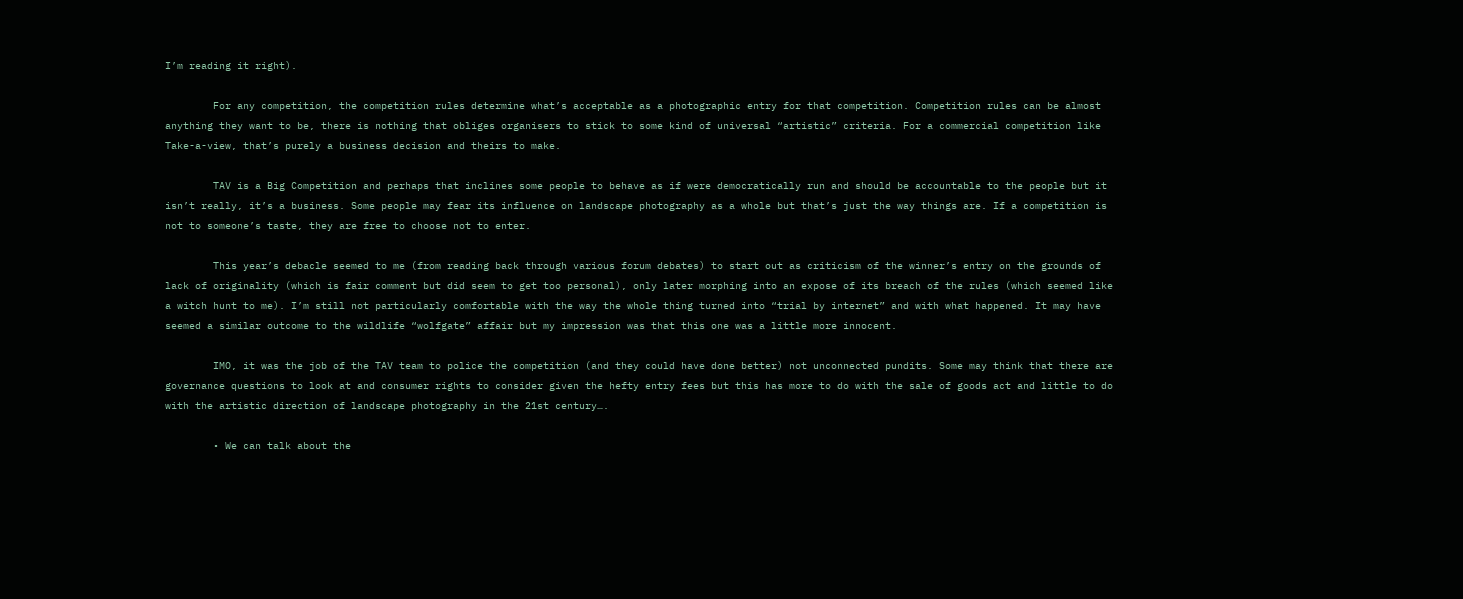I’m reading it right).

        For any competition, the competition rules determine what’s acceptable as a photographic entry for that competition. Competition rules can be almost anything they want to be, there is nothing that obliges organisers to stick to some kind of universal “artistic” criteria. For a commercial competition like Take-a-view, that’s purely a business decision and theirs to make.

        TAV is a Big Competition and perhaps that inclines some people to behave as if were democratically run and should be accountable to the people but it isn’t really, it’s a business. Some people may fear its influence on landscape photography as a whole but that’s just the way things are. If a competition is not to someone’s taste, they are free to choose not to enter.

        This year’s debacle seemed to me (from reading back through various forum debates) to start out as criticism of the winner’s entry on the grounds of lack of originality (which is fair comment but did seem to get too personal), only later morphing into an expose of its breach of the rules (which seemed like a witch hunt to me). I’m still not particularly comfortable with the way the whole thing turned into “trial by internet” and with what happened. It may have seemed a similar outcome to the wildlife “wolfgate” affair but my impression was that this one was a little more innocent.

        IMO, it was the job of the TAV team to police the competition (and they could have done better) not unconnected pundits. Some may think that there are governance questions to look at and consumer rights to consider given the hefty entry fees but this has more to do with the sale of goods act and little to do with the artistic direction of landscape photography in the 21st century….

        • We can talk about the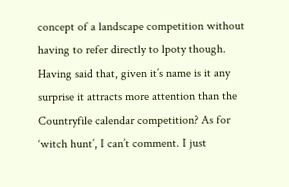concept of a landscape competition without having to refer directly to lpoty though. Having said that, given it’s name is it any surprise it attracts more attention than the Countryfile calendar competition? As for ‘witch hunt’, I can’t comment. I just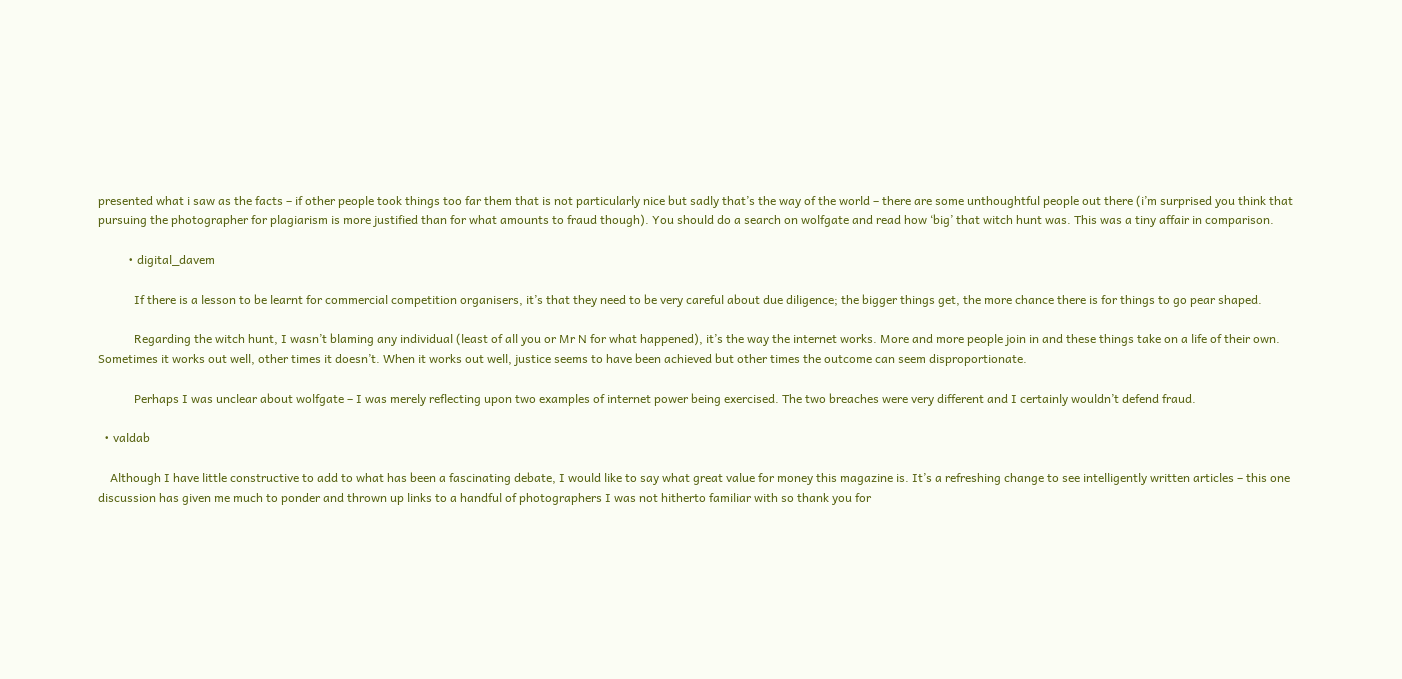presented what i saw as the facts – if other people took things too far them that is not particularly nice but sadly that’s the way of the world – there are some unthoughtful people out there (i’m surprised you think that pursuing the photographer for plagiarism is more justified than for what amounts to fraud though). You should do a search on wolfgate and read how ‘big’ that witch hunt was. This was a tiny affair in comparison.

          • digital_davem

            If there is a lesson to be learnt for commercial competition organisers, it’s that they need to be very careful about due diligence; the bigger things get, the more chance there is for things to go pear shaped.

            Regarding the witch hunt, I wasn’t blaming any individual (least of all you or Mr N for what happened), it’s the way the internet works. More and more people join in and these things take on a life of their own. Sometimes it works out well, other times it doesn’t. When it works out well, justice seems to have been achieved but other times the outcome can seem disproportionate.

            Perhaps I was unclear about wolfgate – I was merely reflecting upon two examples of internet power being exercised. The two breaches were very different and I certainly wouldn’t defend fraud.

  • valdab

    Although I have little constructive to add to what has been a fascinating debate, I would like to say what great value for money this magazine is. It’s a refreshing change to see intelligently written articles – this one discussion has given me much to ponder and thrown up links to a handful of photographers I was not hitherto familiar with so thank you for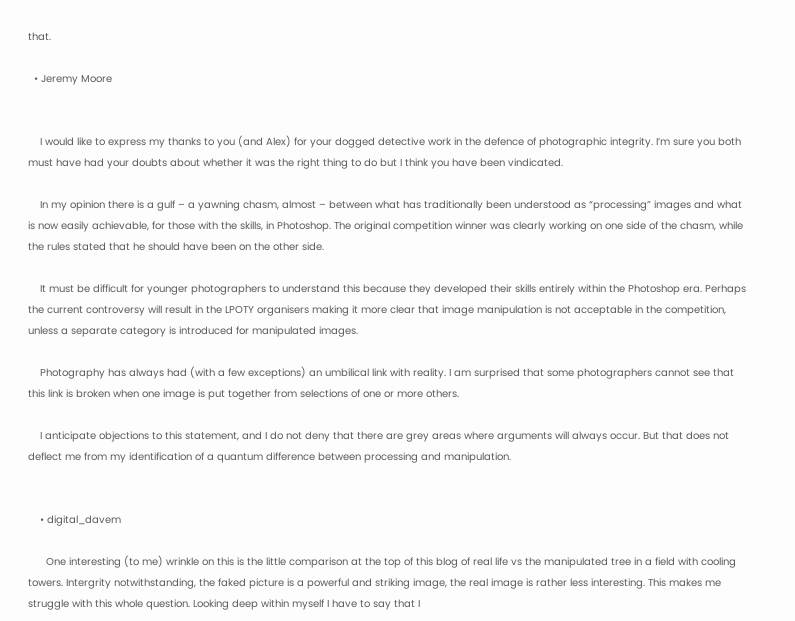that.

  • Jeremy Moore


    I would like to express my thanks to you (and Alex) for your dogged detective work in the defence of photographic integrity. I’m sure you both must have had your doubts about whether it was the right thing to do but I think you have been vindicated.

    In my opinion there is a gulf – a yawning chasm, almost – between what has traditionally been understood as “processing” images and what is now easily achievable, for those with the skills, in Photoshop. The original competition winner was clearly working on one side of the chasm, while the rules stated that he should have been on the other side.

    It must be difficult for younger photographers to understand this because they developed their skills entirely within the Photoshop era. Perhaps the current controversy will result in the LPOTY organisers making it more clear that image manipulation is not acceptable in the competition, unless a separate category is introduced for manipulated images.

    Photography has always had (with a few exceptions) an umbilical link with reality. I am surprised that some photographers cannot see that this link is broken when one image is put together from selections of one or more others.

    I anticipate objections to this statement, and I do not deny that there are grey areas where arguments will always occur. But that does not deflect me from my identification of a quantum difference between processing and manipulation.


    • digital_davem

      One interesting (to me) wrinkle on this is the little comparison at the top of this blog of real life vs the manipulated tree in a field with cooling towers. Intergrity notwithstanding, the faked picture is a powerful and striking image, the real image is rather less interesting. This makes me struggle with this whole question. Looking deep within myself I have to say that I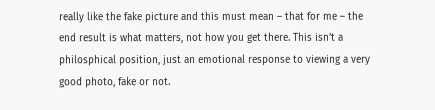really like the fake picture and this must mean – that for me – the end result is what matters, not how you get there. This isn’t a philosphical position, just an emotional response to viewing a very good photo, fake or not.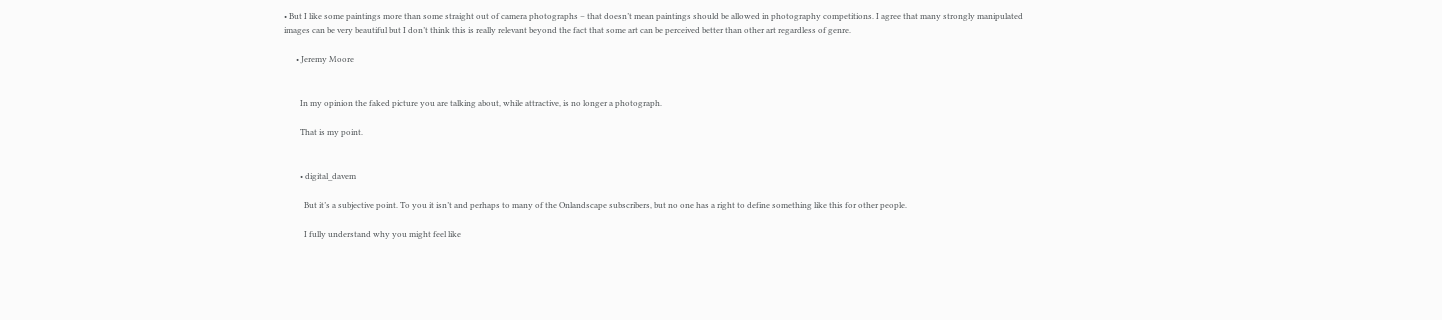• But I like some paintings more than some straight out of camera photographs – that doesn’t mean paintings should be allowed in photography competitions. I agree that many strongly manipulated images can be very beautiful but I don’t think this is really relevant beyond the fact that some art can be perceived better than other art regardless of genre.

      • Jeremy Moore


        In my opinion the faked picture you are talking about, while attractive, is no longer a photograph.

        That is my point.


        • digital_davem

          But it’s a subjective point. To you it isn’t and perhaps to many of the Onlandscape subscribers, but no one has a right to define something like this for other people.

          I fully understand why you might feel like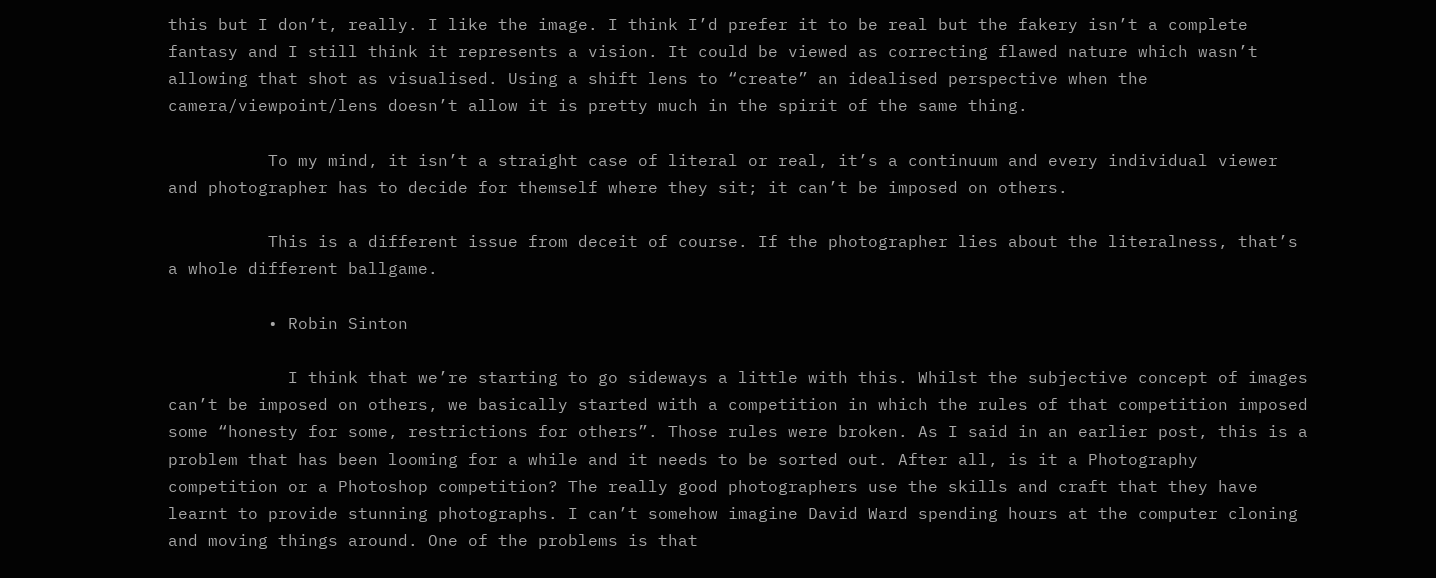this but I don’t, really. I like the image. I think I’d prefer it to be real but the fakery isn’t a complete fantasy and I still think it represents a vision. It could be viewed as correcting flawed nature which wasn’t allowing that shot as visualised. Using a shift lens to “create” an idealised perspective when the camera/viewpoint/lens doesn’t allow it is pretty much in the spirit of the same thing.

          To my mind, it isn’t a straight case of literal or real, it’s a continuum and every individual viewer and photographer has to decide for themself where they sit; it can’t be imposed on others.

          This is a different issue from deceit of course. If the photographer lies about the literalness, that’s a whole different ballgame.

          • Robin Sinton

            I think that we’re starting to go sideways a little with this. Whilst the subjective concept of images can’t be imposed on others, we basically started with a competition in which the rules of that competition imposed some “honesty for some, restrictions for others”. Those rules were broken. As I said in an earlier post, this is a problem that has been looming for a while and it needs to be sorted out. After all, is it a Photography competition or a Photoshop competition? The really good photographers use the skills and craft that they have learnt to provide stunning photographs. I can’t somehow imagine David Ward spending hours at the computer cloning and moving things around. One of the problems is that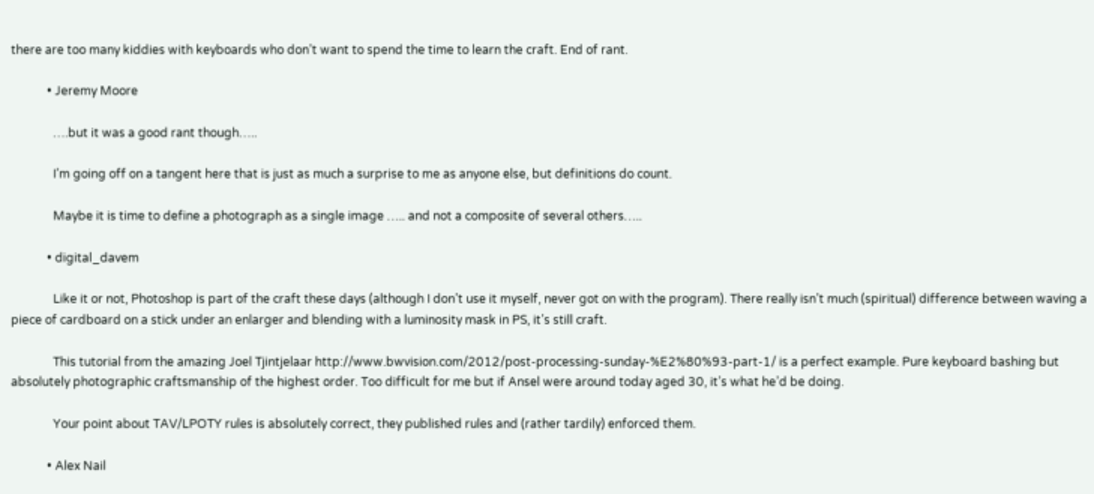there are too many kiddies with keyboards who don’t want to spend the time to learn the craft. End of rant.

            • Jeremy Moore

              ….but it was a good rant though…..

              I’m going off on a tangent here that is just as much a surprise to me as anyone else, but definitions do count.

              Maybe it is time to define a photograph as a single image ….. and not a composite of several others…..

            • digital_davem

              Like it or not, Photoshop is part of the craft these days (although I don’t use it myself, never got on with the program). There really isn’t much (spiritual) difference between waving a piece of cardboard on a stick under an enlarger and blending with a luminosity mask in PS, it’s still craft.

              This tutorial from the amazing Joel Tjintjelaar http://www.bwvision.com/2012/post-processing-sunday-%E2%80%93-part-1/ is a perfect example. Pure keyboard bashing but absolutely photographic craftsmanship of the highest order. Too difficult for me but if Ansel were around today aged 30, it’s what he’d be doing.

              Your point about TAV/LPOTY rules is absolutely correct, they published rules and (rather tardily) enforced them.

            • Alex Nail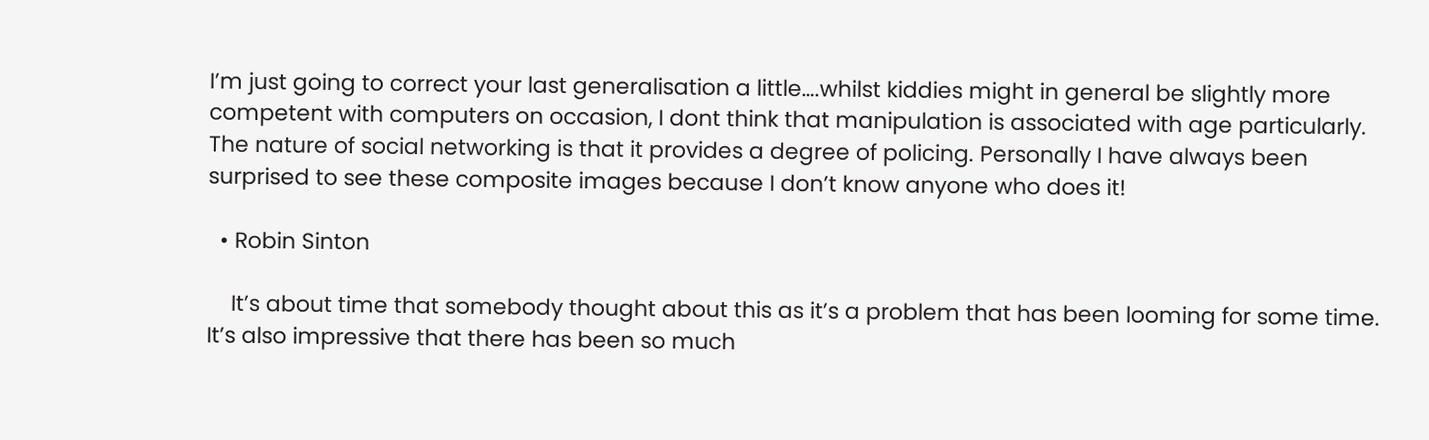I’m just going to correct your last generalisation a little….whilst kiddies might in general be slightly more competent with computers on occasion, I dont think that manipulation is associated with age particularly. The nature of social networking is that it provides a degree of policing. Personally I have always been surprised to see these composite images because I don’t know anyone who does it!

  • Robin Sinton

    It’s about time that somebody thought about this as it’s a problem that has been looming for some time. It’s also impressive that there has been so much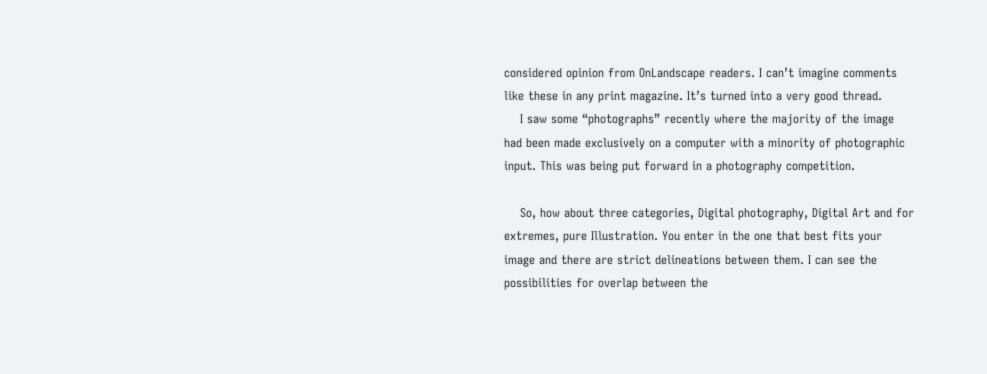considered opinion from OnLandscape readers. I can’t imagine comments like these in any print magazine. It’s turned into a very good thread.
    I saw some “photographs” recently where the majority of the image had been made exclusively on a computer with a minority of photographic input. This was being put forward in a photography competition.

    So, how about three categories, Digital photography, Digital Art and for extremes, pure Illustration. You enter in the one that best fits your image and there are strict delineations between them. I can see the possibilities for overlap between the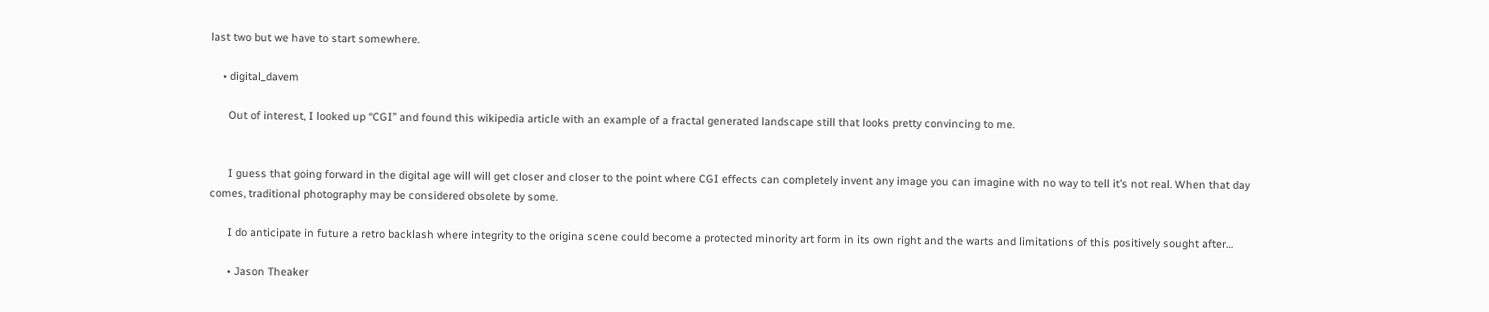last two but we have to start somewhere.

    • digital_davem

      Out of interest, I looked up “CGI” and found this wikipedia article with an example of a fractal generated landscape still that looks pretty convincing to me.


      I guess that going forward in the digital age will will get closer and closer to the point where CGI effects can completely invent any image you can imagine with no way to tell it’s not real. When that day comes, traditional photography may be considered obsolete by some.

      I do anticipate in future a retro backlash where integrity to the origina scene could become a protected minority art form in its own right and the warts and limitations of this positively sought after…

      • Jason Theaker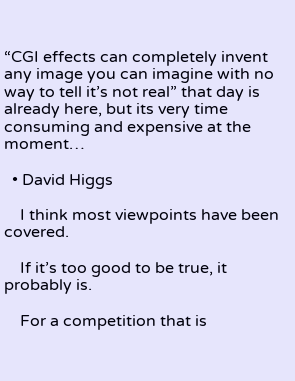“CGI effects can completely invent any image you can imagine with no way to tell it’s not real” that day is already here, but its very time consuming and expensive at the moment…

  • David Higgs

    I think most viewpoints have been covered.

    If it’s too good to be true, it probably is.

    For a competition that is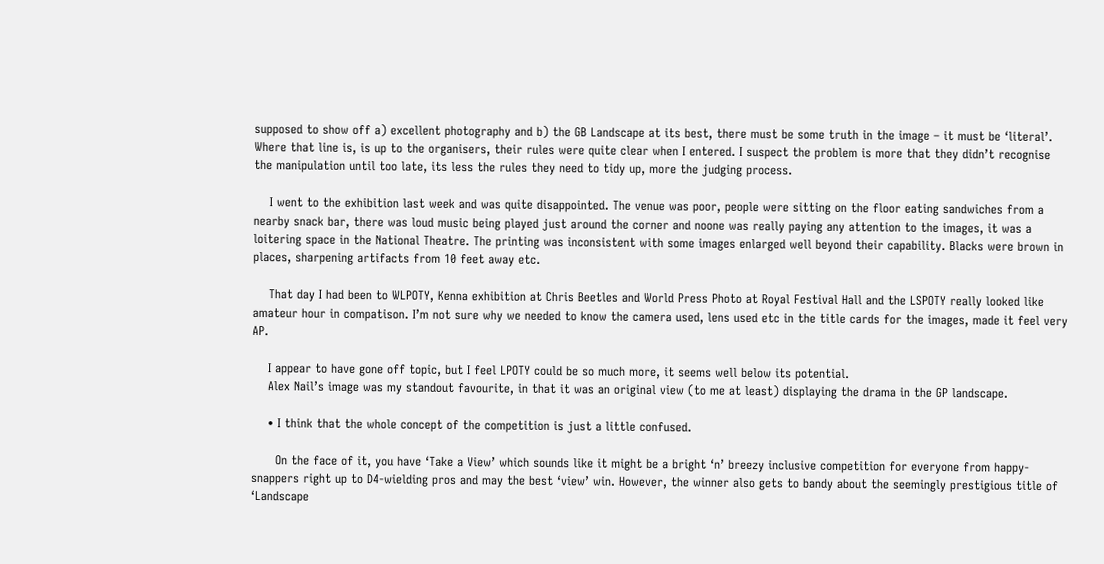supposed to show off a) excellent photography and b) the GB Landscape at its best, there must be some truth in the image – it must be ‘literal’. Where that line is, is up to the organisers, their rules were quite clear when I entered. I suspect the problem is more that they didn’t recognise the manipulation until too late, its less the rules they need to tidy up, more the judging process.

    I went to the exhibition last week and was quite disappointed. The venue was poor, people were sitting on the floor eating sandwiches from a nearby snack bar, there was loud music being played just around the corner and noone was really paying any attention to the images, it was a loitering space in the National Theatre. The printing was inconsistent with some images enlarged well beyond their capability. Blacks were brown in places, sharpening artifacts from 10 feet away etc.

    That day I had been to WLPOTY, Kenna exhibition at Chris Beetles and World Press Photo at Royal Festival Hall and the LSPOTY really looked like amateur hour in compatison. I’m not sure why we needed to know the camera used, lens used etc in the title cards for the images, made it feel very AP.

    I appear to have gone off topic, but I feel LPOTY could be so much more, it seems well below its potential.
    Alex Nail’s image was my standout favourite, in that it was an original view (to me at least) displaying the drama in the GP landscape.

    • I think that the whole concept of the competition is just a little confused.

      On the face of it, you have ‘Take a View’ which sounds like it might be a bright ‘n’ breezy inclusive competition for everyone from happy-snappers right up to D4-wielding pros and may the best ‘view’ win. However, the winner also gets to bandy about the seemingly prestigious title of ‘Landscape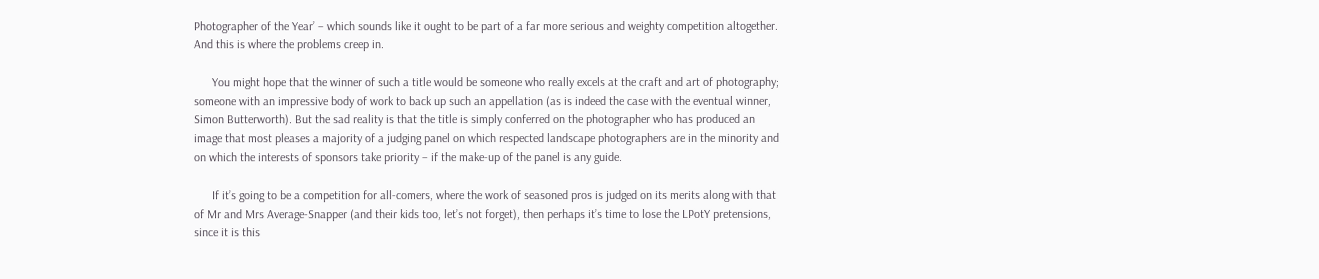Photographer of the Year’ – which sounds like it ought to be part of a far more serious and weighty competition altogether. And this is where the problems creep in.

      You might hope that the winner of such a title would be someone who really excels at the craft and art of photography; someone with an impressive body of work to back up such an appellation (as is indeed the case with the eventual winner, Simon Butterworth). But the sad reality is that the title is simply conferred on the photographer who has produced an image that most pleases a majority of a judging panel on which respected landscape photographers are in the minority and on which the interests of sponsors take priority – if the make-up of the panel is any guide.

      If it’s going to be a competition for all-comers, where the work of seasoned pros is judged on its merits along with that of Mr and Mrs Average-Snapper (and their kids too, let’s not forget), then perhaps it’s time to lose the LPotY pretensions, since it is this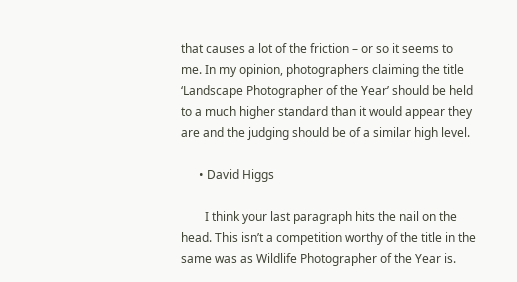that causes a lot of the friction – or so it seems to me. In my opinion, photographers claiming the title ‘Landscape Photographer of the Year’ should be held to a much higher standard than it would appear they are and the judging should be of a similar high level.

      • David Higgs

        I think your last paragraph hits the nail on the head. This isn’t a competition worthy of the title in the same was as Wildlife Photographer of the Year is.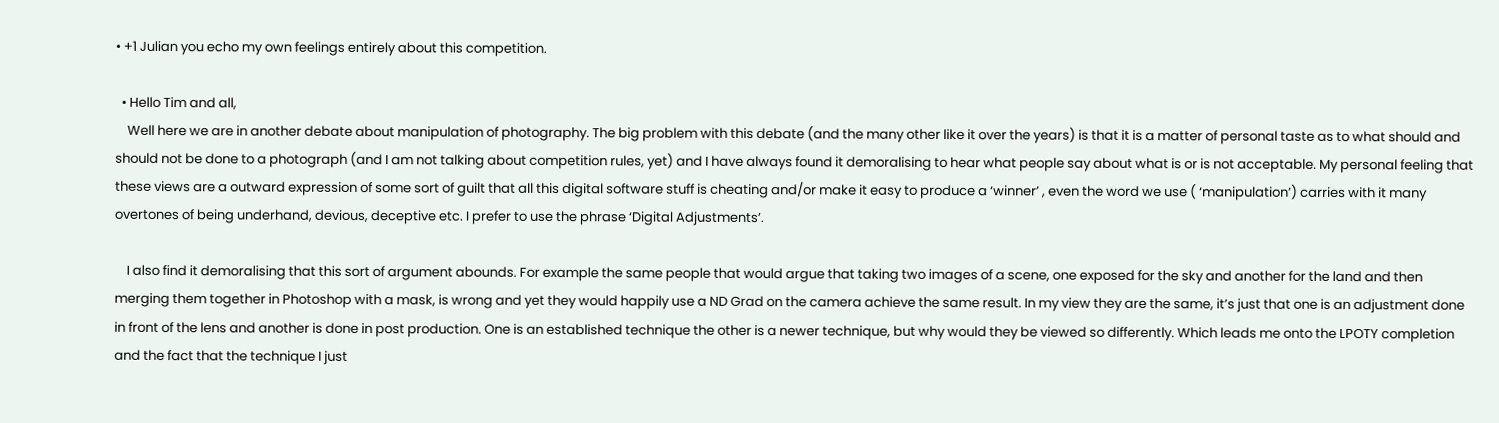• +1 Julian you echo my own feelings entirely about this competition.

  • Hello Tim and all,
    Well here we are in another debate about manipulation of photography. The big problem with this debate (and the many other like it over the years) is that it is a matter of personal taste as to what should and should not be done to a photograph (and I am not talking about competition rules, yet) and I have always found it demoralising to hear what people say about what is or is not acceptable. My personal feeling that these views are a outward expression of some sort of guilt that all this digital software stuff is cheating and/or make it easy to produce a ‘winner’ , even the word we use ( ‘manipulation’) carries with it many overtones of being underhand, devious, deceptive etc. I prefer to use the phrase ‘Digital Adjustments’.

    I also find it demoralising that this sort of argument abounds. For example the same people that would argue that taking two images of a scene, one exposed for the sky and another for the land and then merging them together in Photoshop with a mask, is wrong and yet they would happily use a ND Grad on the camera achieve the same result. In my view they are the same, it’s just that one is an adjustment done in front of the lens and another is done in post production. One is an established technique the other is a newer technique, but why would they be viewed so differently. Which leads me onto the LPOTY completion and the fact that the technique I just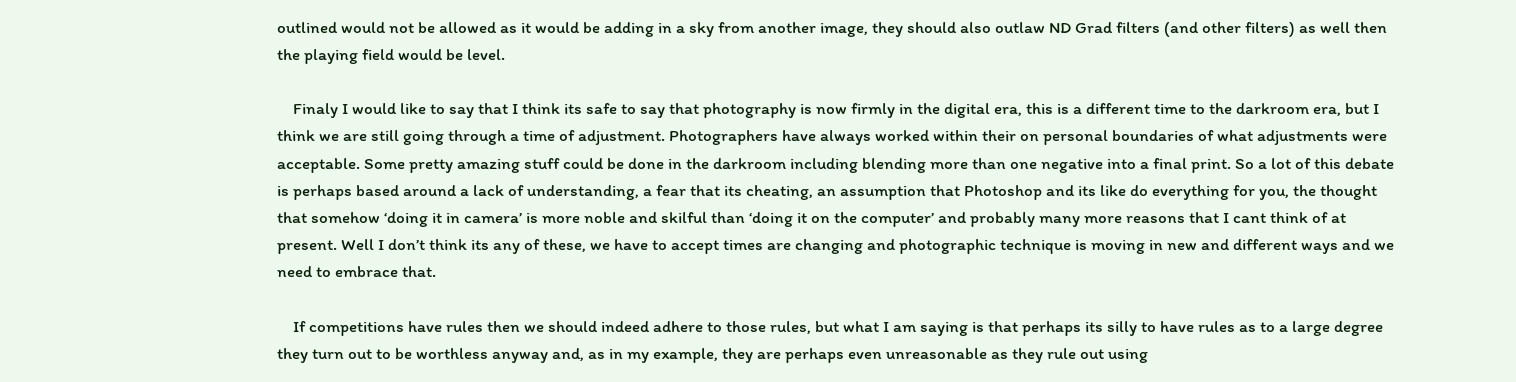outlined would not be allowed as it would be adding in a sky from another image, they should also outlaw ND Grad filters (and other filters) as well then the playing field would be level.

    Finaly I would like to say that I think its safe to say that photography is now firmly in the digital era, this is a different time to the darkroom era, but I think we are still going through a time of adjustment. Photographers have always worked within their on personal boundaries of what adjustments were acceptable. Some pretty amazing stuff could be done in the darkroom including blending more than one negative into a final print. So a lot of this debate is perhaps based around a lack of understanding, a fear that its cheating, an assumption that Photoshop and its like do everything for you, the thought that somehow ‘doing it in camera’ is more noble and skilful than ‘doing it on the computer’ and probably many more reasons that I cant think of at present. Well I don’t think its any of these, we have to accept times are changing and photographic technique is moving in new and different ways and we need to embrace that.

    If competitions have rules then we should indeed adhere to those rules, but what I am saying is that perhaps its silly to have rules as to a large degree they turn out to be worthless anyway and, as in my example, they are perhaps even unreasonable as they rule out using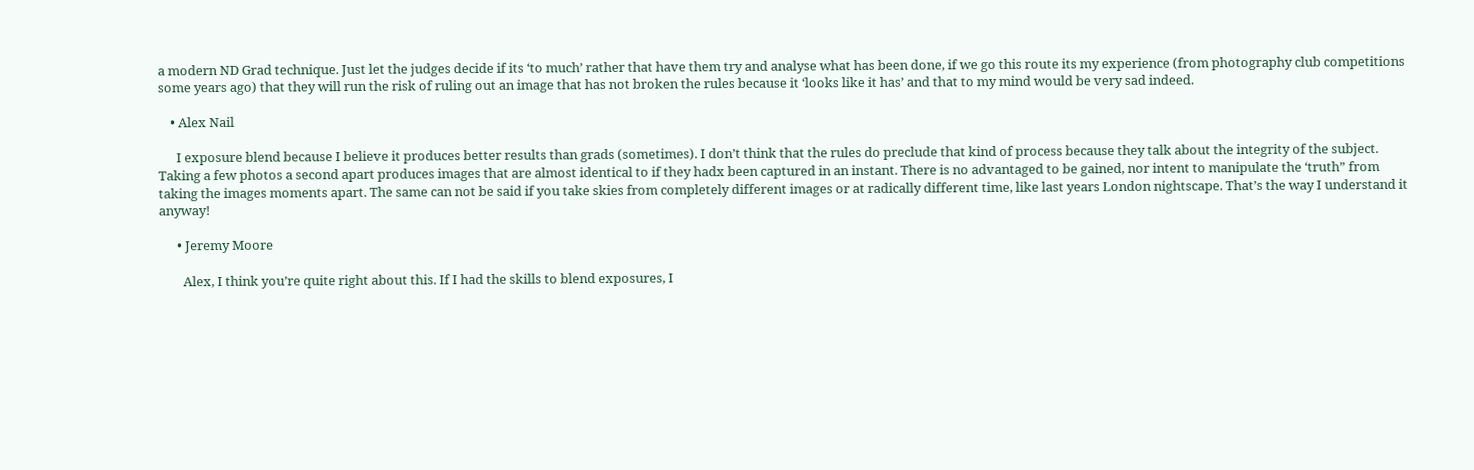a modern ND Grad technique. Just let the judges decide if its ‘to much’ rather that have them try and analyse what has been done, if we go this route its my experience (from photography club competitions some years ago) that they will run the risk of ruling out an image that has not broken the rules because it ‘looks like it has’ and that to my mind would be very sad indeed.

    • Alex Nail

      I exposure blend because I believe it produces better results than grads (sometimes). I don’t think that the rules do preclude that kind of process because they talk about the integrity of the subject. Taking a few photos a second apart produces images that are almost identical to if they hadx been captured in an instant. There is no advantaged to be gained, nor intent to manipulate the ‘truth” from taking the images moments apart. The same can not be said if you take skies from completely different images or at radically different time, like last years London nightscape. That’s the way I understand it anyway!

      • Jeremy Moore

        Alex, I think you’re quite right about this. If I had the skills to blend exposures, I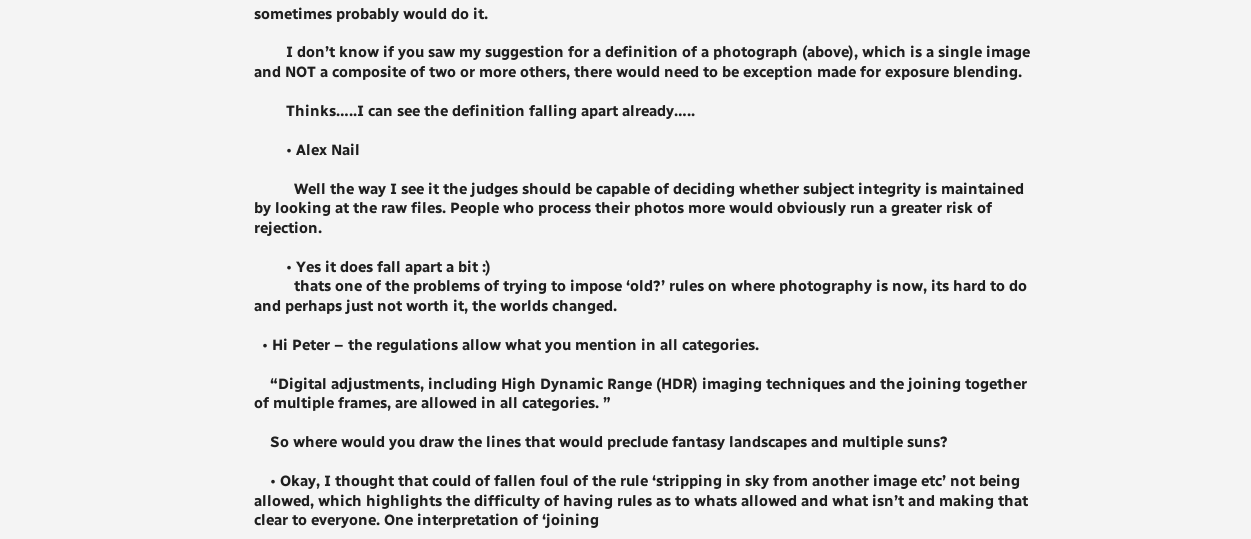sometimes probably would do it.

        I don’t know if you saw my suggestion for a definition of a photograph (above), which is a single image and NOT a composite of two or more others, there would need to be exception made for exposure blending.

        Thinks…..I can see the definition falling apart already…..

        • Alex Nail

          Well the way I see it the judges should be capable of deciding whether subject integrity is maintained by looking at the raw files. People who process their photos more would obviously run a greater risk of rejection.

        • Yes it does fall apart a bit :)
          thats one of the problems of trying to impose ‘old?’ rules on where photography is now, its hard to do and perhaps just not worth it, the worlds changed.

  • Hi Peter – the regulations allow what you mention in all categories.

    “Digital adjustments, including High Dynamic Range (HDR) imaging techniques and the joining together of multiple frames, are allowed in all categories. ”

    So where would you draw the lines that would preclude fantasy landscapes and multiple suns?

    • Okay, I thought that could of fallen foul of the rule ‘stripping in sky from another image etc’ not being allowed, which highlights the difficulty of having rules as to whats allowed and what isn’t and making that clear to everyone. One interpretation of ‘joining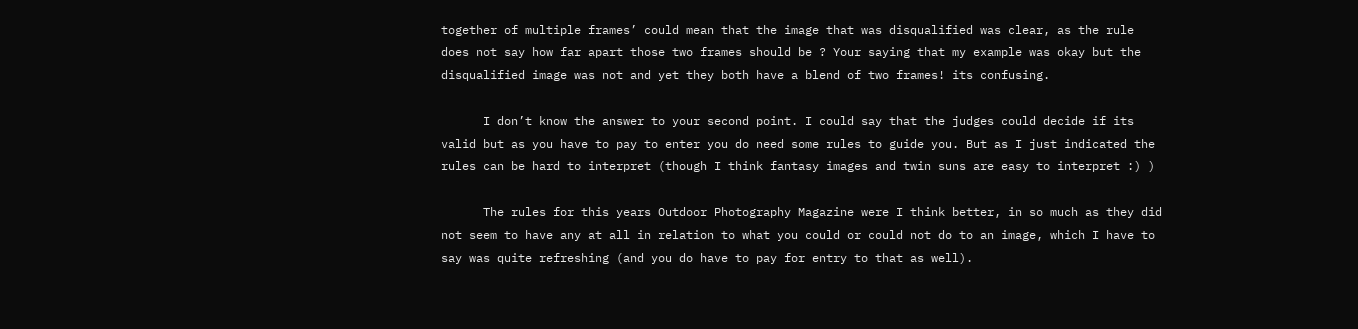together of multiple frames’ could mean that the image that was disqualified was clear, as the rule does not say how far apart those two frames should be ? Your saying that my example was okay but the disqualified image was not and yet they both have a blend of two frames! its confusing.

      I don’t know the answer to your second point. I could say that the judges could decide if its valid but as you have to pay to enter you do need some rules to guide you. But as I just indicated the rules can be hard to interpret (though I think fantasy images and twin suns are easy to interpret :) )

      The rules for this years Outdoor Photography Magazine were I think better, in so much as they did not seem to have any at all in relation to what you could or could not do to an image, which I have to say was quite refreshing (and you do have to pay for entry to that as well).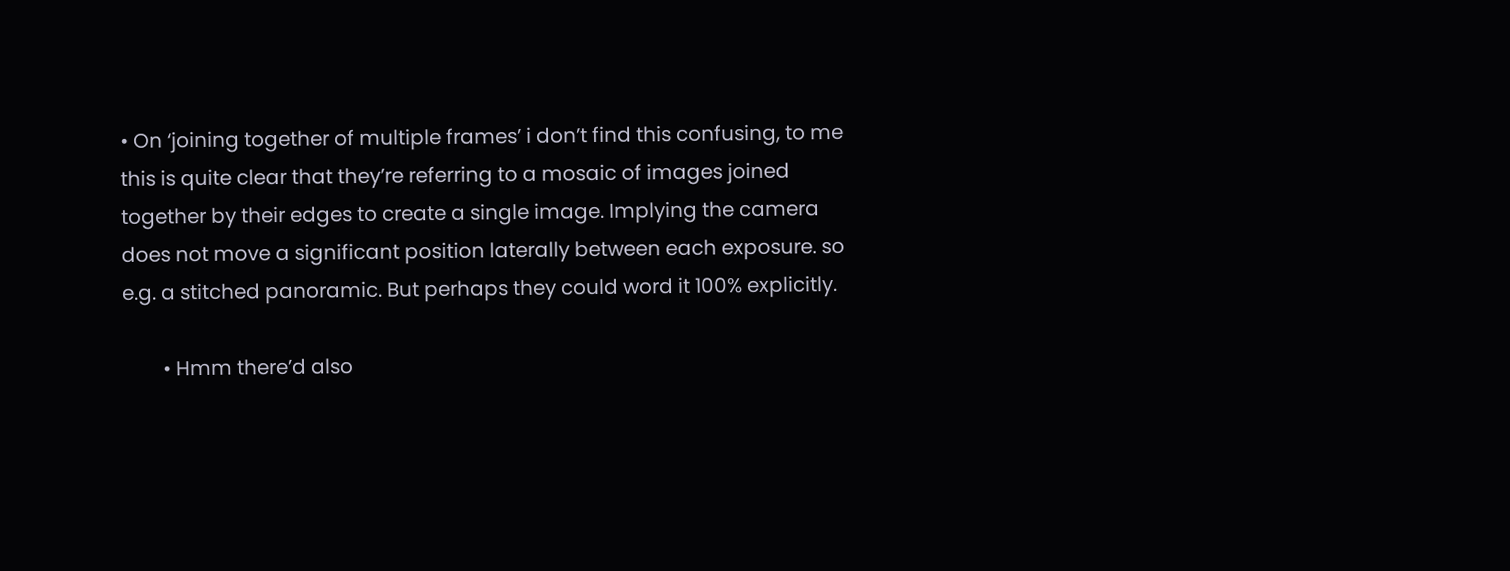• On ‘joining together of multiple frames’ i don’t find this confusing, to me this is quite clear that they’re referring to a mosaic of images joined together by their edges to create a single image. Implying the camera does not move a significant position laterally between each exposure. so e.g. a stitched panoramic. But perhaps they could word it 100% explicitly.

        • Hmm there’d also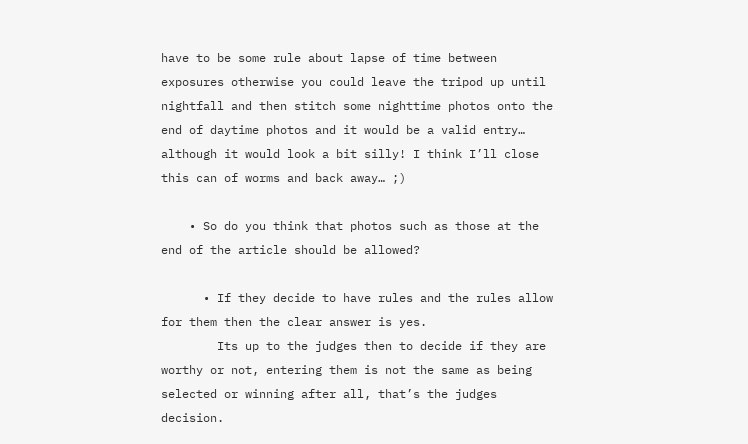have to be some rule about lapse of time between exposures otherwise you could leave the tripod up until nightfall and then stitch some nighttime photos onto the end of daytime photos and it would be a valid entry… although it would look a bit silly! I think I’ll close this can of worms and back away… ;)

    • So do you think that photos such as those at the end of the article should be allowed?

      • If they decide to have rules and the rules allow for them then the clear answer is yes.
        Its up to the judges then to decide if they are worthy or not, entering them is not the same as being selected or winning after all, that’s the judges decision.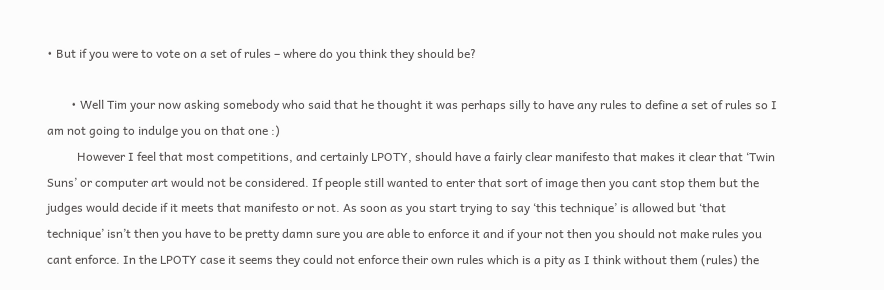• But if you were to vote on a set of rules – where do you think they should be?

        • Well Tim your now asking somebody who said that he thought it was perhaps silly to have any rules to define a set of rules so I am not going to indulge you on that one :)
          However I feel that most competitions, and certainly LPOTY, should have a fairly clear manifesto that makes it clear that ‘Twin Suns’ or computer art would not be considered. If people still wanted to enter that sort of image then you cant stop them but the judges would decide if it meets that manifesto or not. As soon as you start trying to say ‘this technique’ is allowed but ‘that technique’ isn’t then you have to be pretty damn sure you are able to enforce it and if your not then you should not make rules you cant enforce. In the LPOTY case it seems they could not enforce their own rules which is a pity as I think without them (rules) the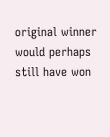original winner would perhaps still have won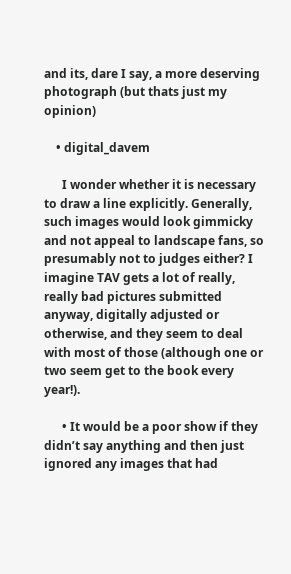and its, dare I say, a more deserving photograph (but thats just my opinion)

    • digital_davem

      I wonder whether it is necessary to draw a line explicitly. Generally, such images would look gimmicky and not appeal to landscape fans, so presumably not to judges either? I imagine TAV gets a lot of really, really bad pictures submitted anyway, digitally adjusted or otherwise, and they seem to deal with most of those (although one or two seem get to the book every year!).

      • It would be a poor show if they didn’t say anything and then just ignored any images that had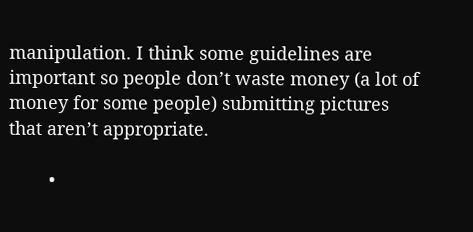manipulation. I think some guidelines are important so people don’t waste money (a lot of money for some people) submitting pictures that aren’t appropriate.

        •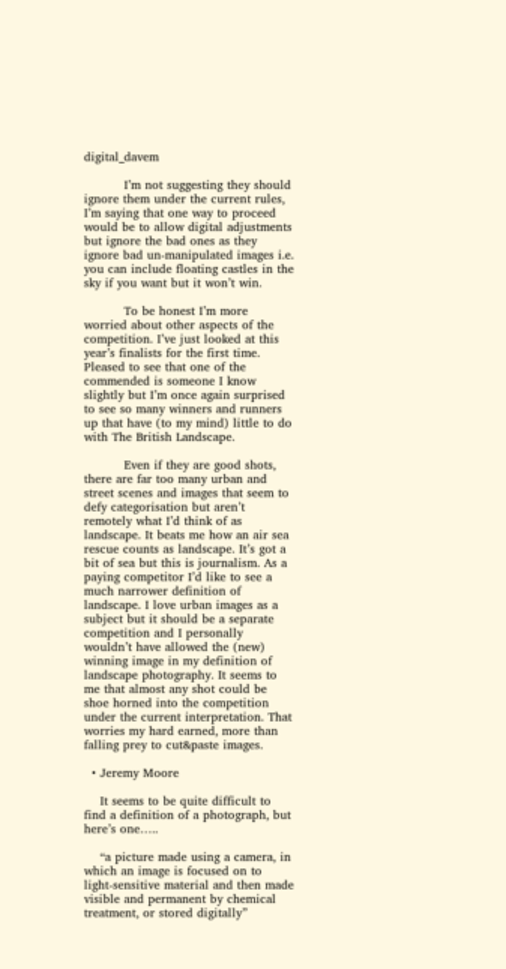digital_davem

          I’m not suggesting they should ignore them under the current rules, I’m saying that one way to proceed would be to allow digital adjustments but ignore the bad ones as they ignore bad un-manipulated images i.e. you can include floating castles in the sky if you want but it won’t win.

          To be honest I’m more worried about other aspects of the competition. I’ve just looked at this year’s finalists for the first time. Pleased to see that one of the commended is someone I know slightly but I’m once again surprised to see so many winners and runners up that have (to my mind) little to do with The British Landscape.

          Even if they are good shots, there are far too many urban and street scenes and images that seem to defy categorisation but aren’t remotely what I’d think of as landscape. It beats me how an air sea rescue counts as landscape. It’s got a bit of sea but this is journalism. As a paying competitor I’d like to see a much narrower definition of landscape. I love urban images as a subject but it should be a separate competition and I personally wouldn’t have allowed the (new) winning image in my definition of landscape photography. It seems to me that almost any shot could be shoe horned into the competition under the current interpretation. That worries my hard earned, more than falling prey to cut&paste images.

  • Jeremy Moore

    It seems to be quite difficult to find a definition of a photograph, but here’s one…..

    “a picture made using a camera, in which an image is focused on to light-sensitive material and then made visible and permanent by chemical treatment, or stored digitally”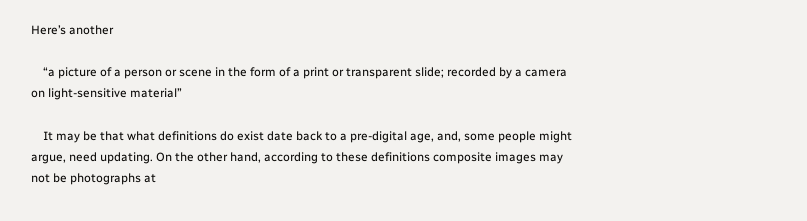Here’s another

    “a picture of a person or scene in the form of a print or transparent slide; recorded by a camera on light-sensitive material”

    It may be that what definitions do exist date back to a pre-digital age, and, some people might argue, need updating. On the other hand, according to these definitions composite images may not be photographs at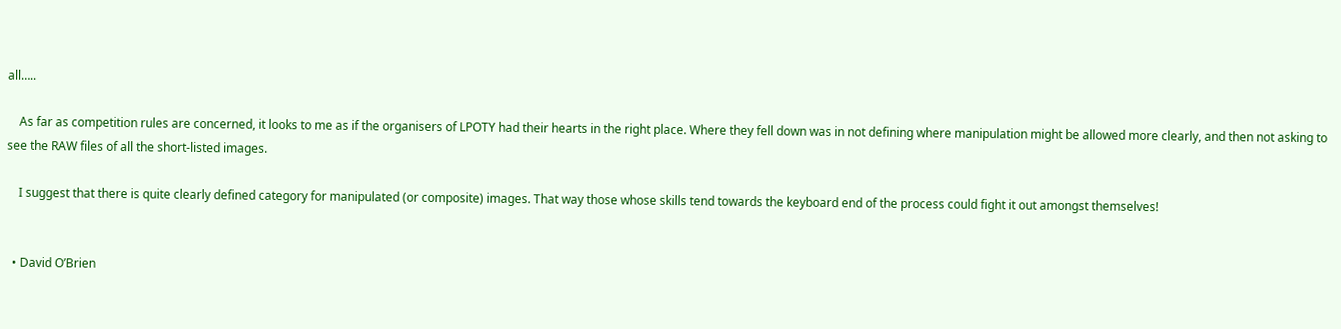all…..

    As far as competition rules are concerned, it looks to me as if the organisers of LPOTY had their hearts in the right place. Where they fell down was in not defining where manipulation might be allowed more clearly, and then not asking to see the RAW files of all the short-listed images.

    I suggest that there is quite clearly defined category for manipulated (or composite) images. That way those whose skills tend towards the keyboard end of the process could fight it out amongst themselves!


  • David O’Brien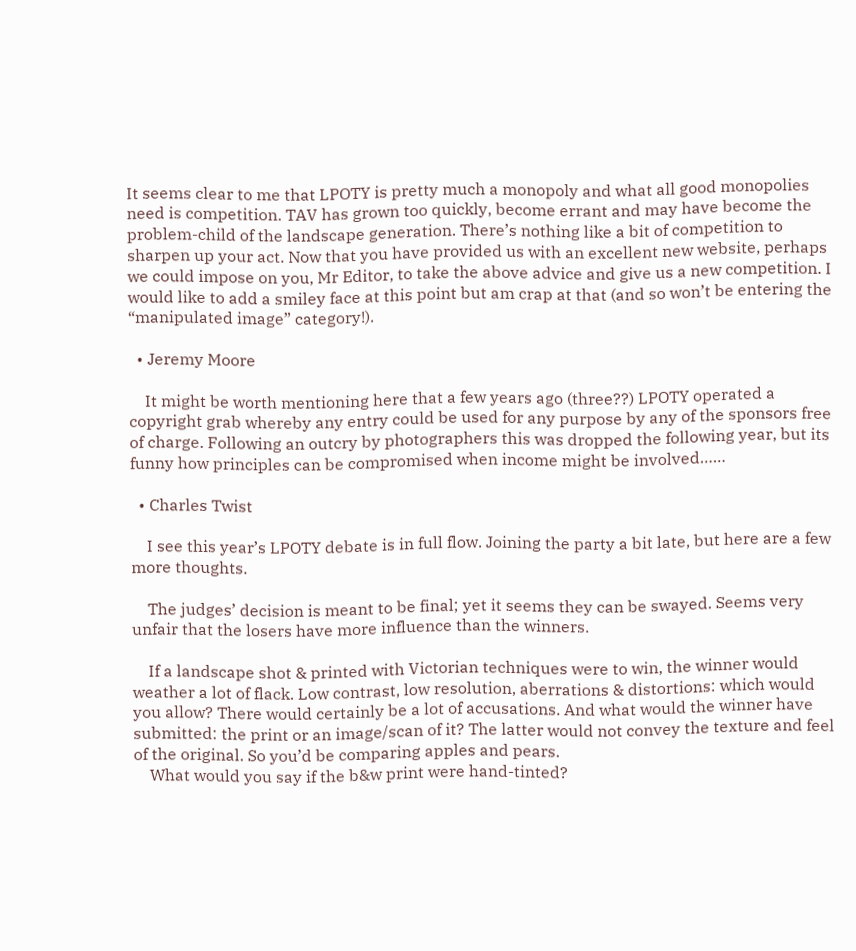It seems clear to me that LPOTY is pretty much a monopoly and what all good monopolies need is competition. TAV has grown too quickly, become errant and may have become the problem-child of the landscape generation. There’s nothing like a bit of competition to sharpen up your act. Now that you have provided us with an excellent new website, perhaps we could impose on you, Mr Editor, to take the above advice and give us a new competition. I would like to add a smiley face at this point but am crap at that (and so won’t be entering the “manipulated image” category!).

  • Jeremy Moore

    It might be worth mentioning here that a few years ago (three??) LPOTY operated a copyright grab whereby any entry could be used for any purpose by any of the sponsors free of charge. Following an outcry by photographers this was dropped the following year, but its funny how principles can be compromised when income might be involved……

  • Charles Twist

    I see this year’s LPOTY debate is in full flow. Joining the party a bit late, but here are a few more thoughts.

    The judges’ decision is meant to be final; yet it seems they can be swayed. Seems very unfair that the losers have more influence than the winners.

    If a landscape shot & printed with Victorian techniques were to win, the winner would weather a lot of flack. Low contrast, low resolution, aberrations & distortions: which would you allow? There would certainly be a lot of accusations. And what would the winner have submitted: the print or an image/scan of it? The latter would not convey the texture and feel of the original. So you’d be comparing apples and pears.
    What would you say if the b&w print were hand-tinted?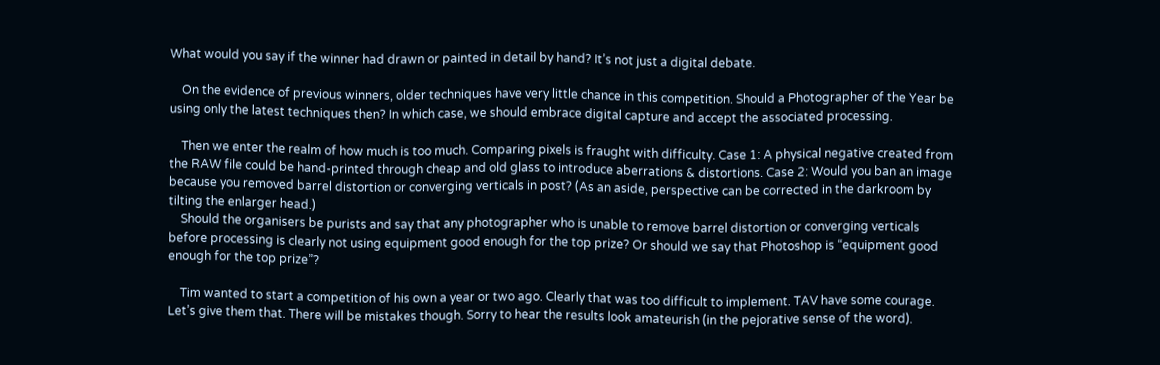What would you say if the winner had drawn or painted in detail by hand? It’s not just a digital debate.

    On the evidence of previous winners, older techniques have very little chance in this competition. Should a Photographer of the Year be using only the latest techniques then? In which case, we should embrace digital capture and accept the associated processing.

    Then we enter the realm of how much is too much. Comparing pixels is fraught with difficulty. Case 1: A physical negative created from the RAW file could be hand-printed through cheap and old glass to introduce aberrations & distortions. Case 2: Would you ban an image because you removed barrel distortion or converging verticals in post? (As an aside, perspective can be corrected in the darkroom by tilting the enlarger head.)
    Should the organisers be purists and say that any photographer who is unable to remove barrel distortion or converging verticals before processing is clearly not using equipment good enough for the top prize? Or should we say that Photoshop is “equipment good enough for the top prize”?

    Tim wanted to start a competition of his own a year or two ago. Clearly that was too difficult to implement. TAV have some courage. Let’s give them that. There will be mistakes though. Sorry to hear the results look amateurish (in the pejorative sense of the word).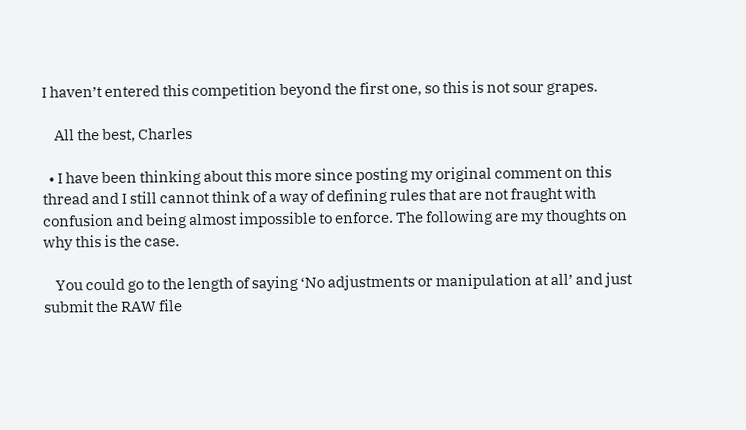I haven’t entered this competition beyond the first one, so this is not sour grapes.

    All the best, Charles

  • I have been thinking about this more since posting my original comment on this thread and I still cannot think of a way of defining rules that are not fraught with confusion and being almost impossible to enforce. The following are my thoughts on why this is the case.

    You could go to the length of saying ‘No adjustments or manipulation at all’ and just submit the RAW file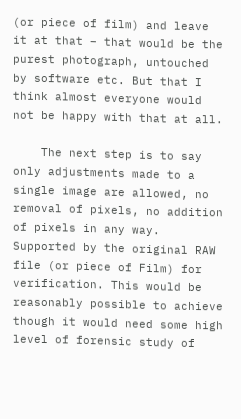(or piece of film) and leave it at that – that would be the purest photograph, untouched by software etc. But that I think almost everyone would not be happy with that at all.

    The next step is to say only adjustments made to a single image are allowed, no removal of pixels, no addition of pixels in any way. Supported by the original RAW file (or piece of Film) for verification. This would be reasonably possible to achieve though it would need some high level of forensic study of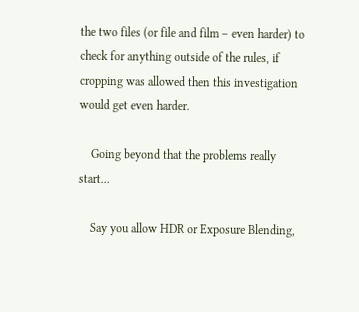the two files (or file and film – even harder) to check for anything outside of the rules, if cropping was allowed then this investigation would get even harder.

    Going beyond that the problems really start…

    Say you allow HDR or Exposure Blending,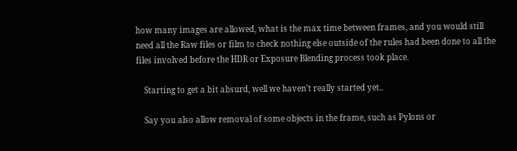how many images are allowed, what is the max time between frames, and you would still need all the Raw files or film to check nothing else outside of the rules had been done to all the files involved before the HDR or Exposure Blending process took place.

    Starting to get a bit absurd, well we haven’t really started yet..

    Say you also allow removal of some objects in the frame, such as Pylons or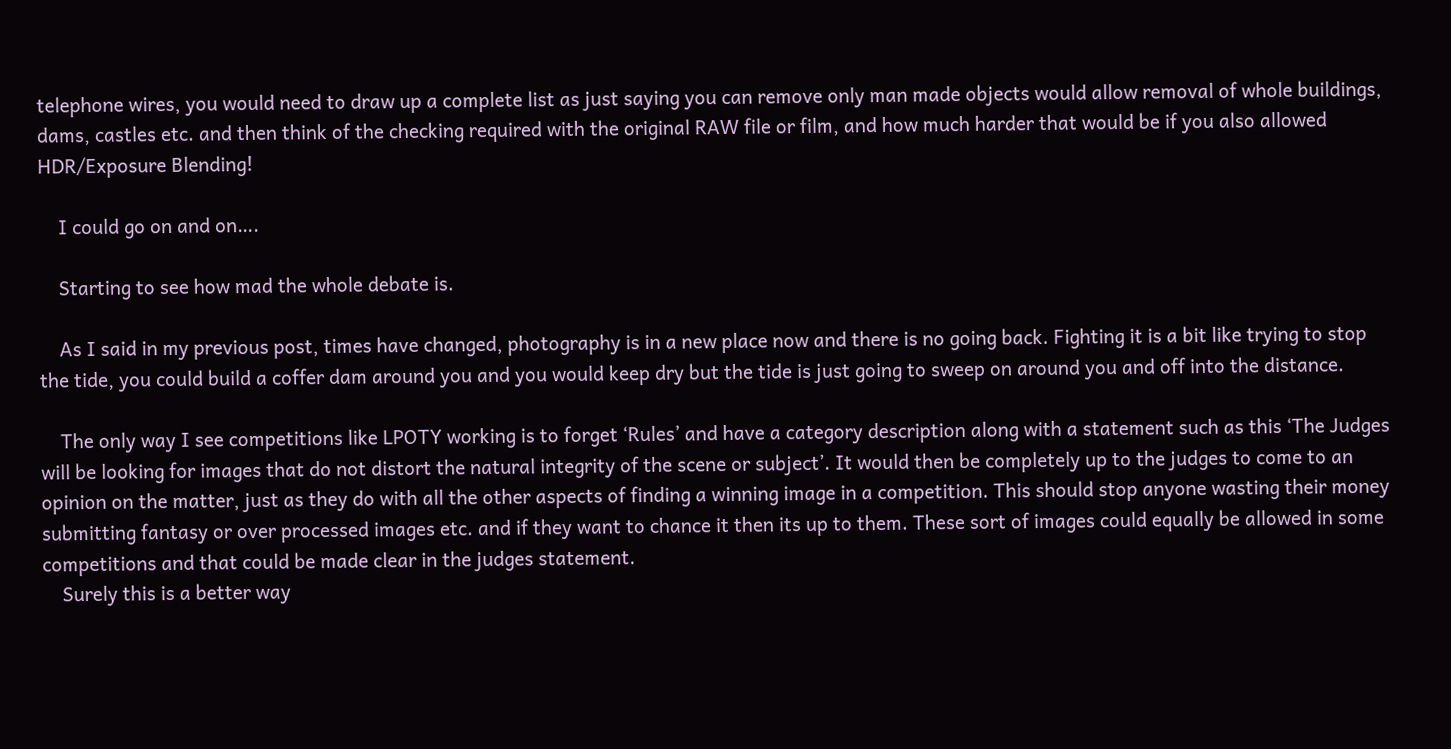telephone wires, you would need to draw up a complete list as just saying you can remove only man made objects would allow removal of whole buildings, dams, castles etc. and then think of the checking required with the original RAW file or film, and how much harder that would be if you also allowed HDR/Exposure Blending!

    I could go on and on….

    Starting to see how mad the whole debate is.

    As I said in my previous post, times have changed, photography is in a new place now and there is no going back. Fighting it is a bit like trying to stop the tide, you could build a coffer dam around you and you would keep dry but the tide is just going to sweep on around you and off into the distance.

    The only way I see competitions like LPOTY working is to forget ‘Rules’ and have a category description along with a statement such as this ‘The Judges will be looking for images that do not distort the natural integrity of the scene or subject’. It would then be completely up to the judges to come to an opinion on the matter, just as they do with all the other aspects of finding a winning image in a competition. This should stop anyone wasting their money submitting fantasy or over processed images etc. and if they want to chance it then its up to them. These sort of images could equally be allowed in some competitions and that could be made clear in the judges statement.
    Surely this is a better way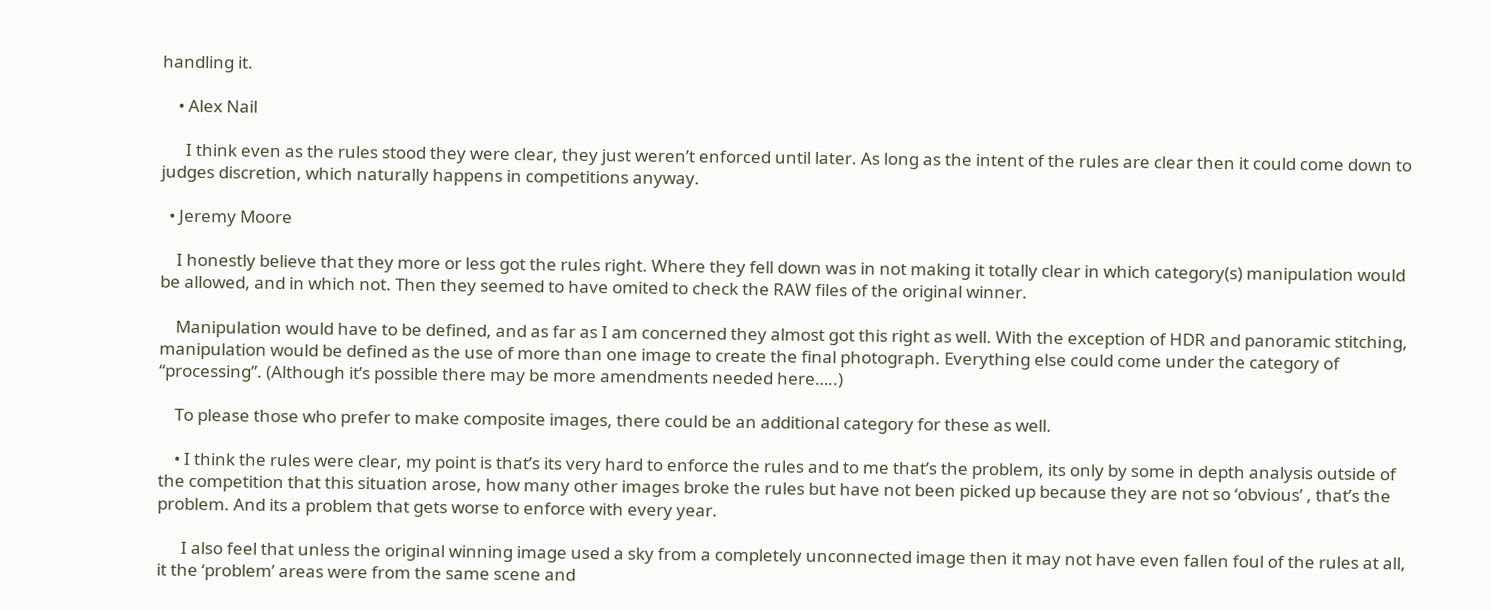handling it.

    • Alex Nail

      I think even as the rules stood they were clear, they just weren’t enforced until later. As long as the intent of the rules are clear then it could come down to judges discretion, which naturally happens in competitions anyway.

  • Jeremy Moore

    I honestly believe that they more or less got the rules right. Where they fell down was in not making it totally clear in which category(s) manipulation would be allowed, and in which not. Then they seemed to have omited to check the RAW files of the original winner.

    Manipulation would have to be defined, and as far as I am concerned they almost got this right as well. With the exception of HDR and panoramic stitching, manipulation would be defined as the use of more than one image to create the final photograph. Everything else could come under the category of “processing”. (Although it’s possible there may be more amendments needed here…..)

    To please those who prefer to make composite images, there could be an additional category for these as well.

    • I think the rules were clear, my point is that’s its very hard to enforce the rules and to me that’s the problem, its only by some in depth analysis outside of the competition that this situation arose, how many other images broke the rules but have not been picked up because they are not so ‘obvious’ , that’s the problem. And its a problem that gets worse to enforce with every year.

      I also feel that unless the original winning image used a sky from a completely unconnected image then it may not have even fallen foul of the rules at all, it the ‘problem’ areas were from the same scene and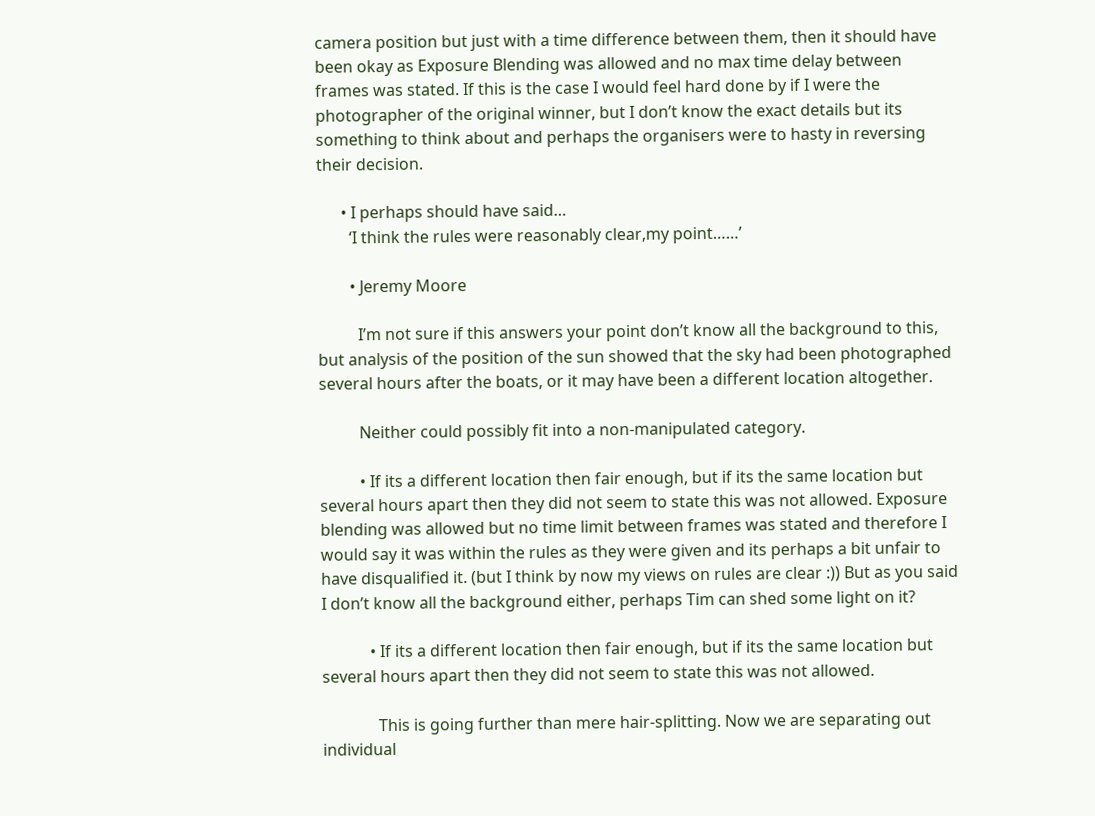camera position but just with a time difference between them, then it should have been okay as Exposure Blending was allowed and no max time delay between frames was stated. If this is the case I would feel hard done by if I were the photographer of the original winner, but I don’t know the exact details but its something to think about and perhaps the organisers were to hasty in reversing their decision.

      • I perhaps should have said…
        ‘I think the rules were reasonably clear,my point……’

        • Jeremy Moore

          I’m not sure if this answers your point don’t know all the background to this, but analysis of the position of the sun showed that the sky had been photographed several hours after the boats, or it may have been a different location altogether.

          Neither could possibly fit into a non-manipulated category.

          • If its a different location then fair enough, but if its the same location but several hours apart then they did not seem to state this was not allowed. Exposure blending was allowed but no time limit between frames was stated and therefore I would say it was within the rules as they were given and its perhaps a bit unfair to have disqualified it. (but I think by now my views on rules are clear :)) But as you said I don’t know all the background either, perhaps Tim can shed some light on it?

            • If its a different location then fair enough, but if its the same location but several hours apart then they did not seem to state this was not allowed.

              This is going further than mere hair-splitting. Now we are separating out individual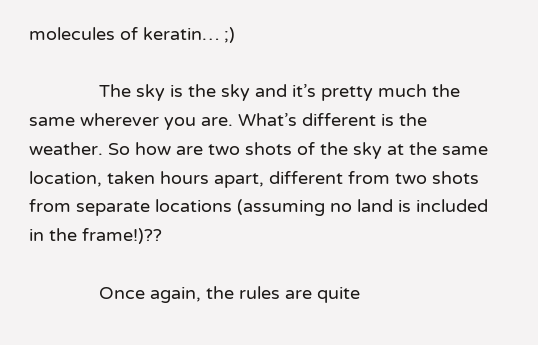molecules of keratin… ;)

              The sky is the sky and it’s pretty much the same wherever you are. What’s different is the weather. So how are two shots of the sky at the same location, taken hours apart, different from two shots from separate locations (assuming no land is included in the frame!)??

              Once again, the rules are quite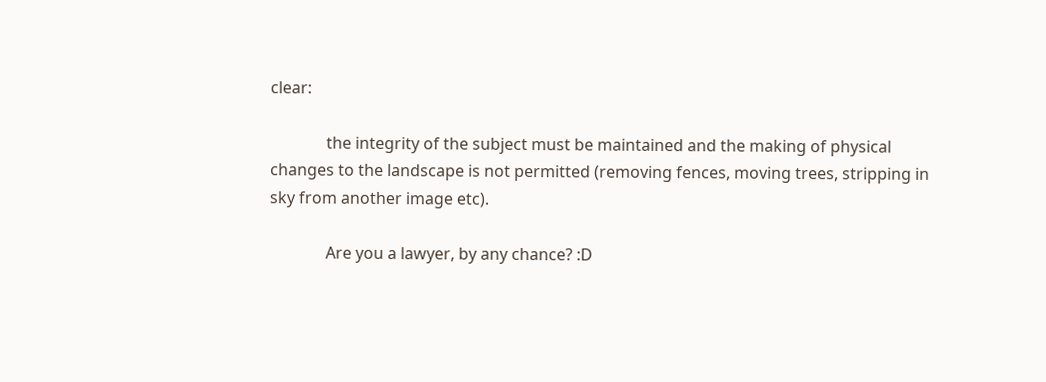clear:

              the integrity of the subject must be maintained and the making of physical changes to the landscape is not permitted (removing fences, moving trees, stripping in sky from another image etc).

              Are you a lawyer, by any chance? :D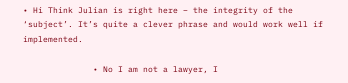• Hi Think Julian is right here – the integrity of the ‘subject’. It’s quite a clever phrase and would work well if implemented.

              • No I am not a lawyer, I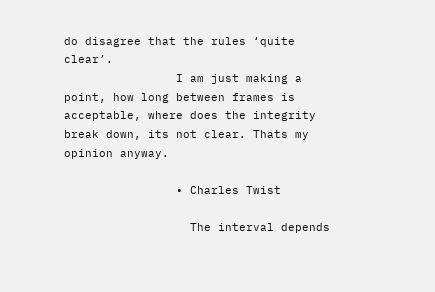do disagree that the rules ‘quite clear’.
                I am just making a point, how long between frames is acceptable, where does the integrity break down, its not clear. Thats my opinion anyway.

                • Charles Twist

                  The interval depends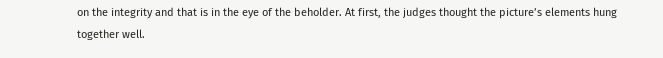on the integrity and that is in the eye of the beholder. At first, the judges thought the picture’s elements hung together well.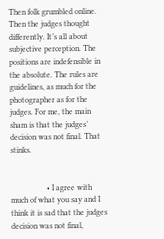Then folk grumbled online. Then the judges thought differently. It’s all about subjective perception. The positions are indefensible in the absolute. The rules are guidelines, as much for the photographer as for the judges. For me, the main sham is that the judges’ decision was not final. That stinks.


                  • I agree with much of what you say and I think it is sad that the judges decision was not final,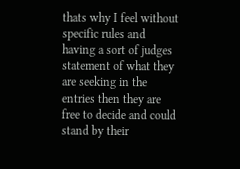thats why I feel without specific rules and having a sort of judges statement of what they are seeking in the entries then they are free to decide and could stand by their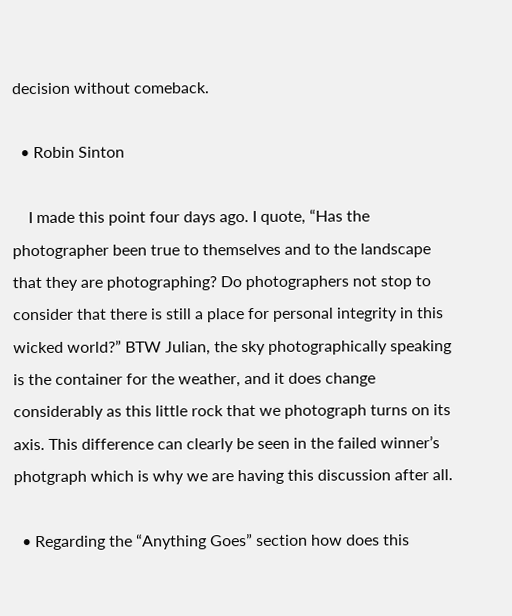decision without comeback.

  • Robin Sinton

    I made this point four days ago. I quote, “Has the photographer been true to themselves and to the landscape that they are photographing? Do photographers not stop to consider that there is still a place for personal integrity in this wicked world?” BTW Julian, the sky photographically speaking is the container for the weather, and it does change considerably as this little rock that we photograph turns on its axis. This difference can clearly be seen in the failed winner’s photgraph which is why we are having this discussion after all.

  • Regarding the “Anything Goes” section how does this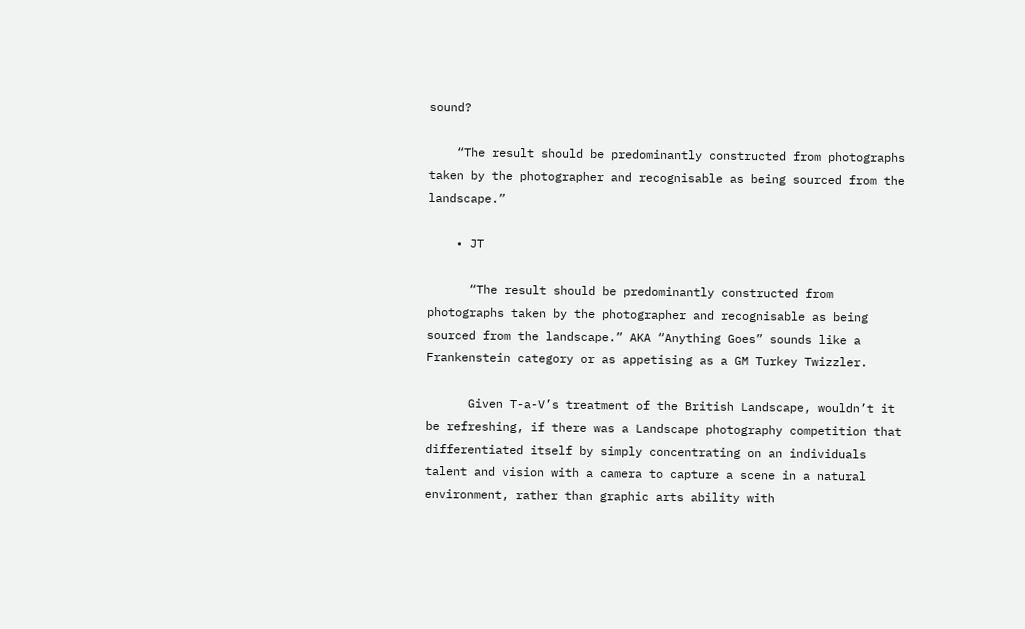sound?

    “The result should be predominantly constructed from photographs taken by the photographer and recognisable as being sourced from the landscape.”

    • JT

      “The result should be predominantly constructed from photographs taken by the photographer and recognisable as being sourced from the landscape.” AKA “Anything Goes” sounds like a Frankenstein category or as appetising as a GM Turkey Twizzler.

      Given T-a-V’s treatment of the British Landscape, wouldn’t it be refreshing, if there was a Landscape photography competition that differentiated itself by simply concentrating on an individuals talent and vision with a camera to capture a scene in a natural environment, rather than graphic arts ability with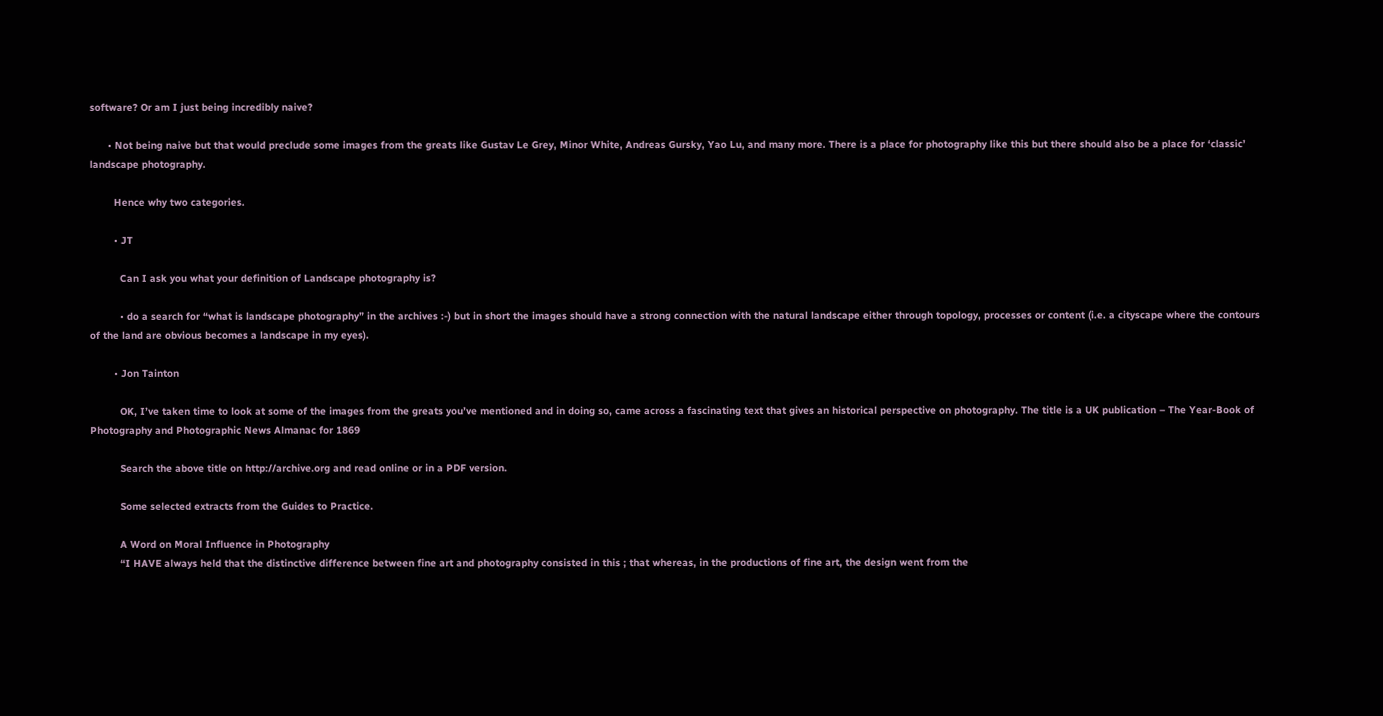software? Or am I just being incredibly naive?

      • Not being naive but that would preclude some images from the greats like Gustav Le Grey, Minor White, Andreas Gursky, Yao Lu, and many more. There is a place for photography like this but there should also be a place for ‘classic’ landscape photography.

        Hence why two categories.

        • JT

          Can I ask you what your definition of Landscape photography is?

          • do a search for “what is landscape photography” in the archives :-) but in short the images should have a strong connection with the natural landscape either through topology, processes or content (i.e. a cityscape where the contours of the land are obvious becomes a landscape in my eyes).

        • Jon Tainton

          OK, I’ve taken time to look at some of the images from the greats you’ve mentioned and in doing so, came across a fascinating text that gives an historical perspective on photography. The title is a UK publication – The Year-Book of Photography and Photographic News Almanac for 1869

          Search the above title on http://archive.org and read online or in a PDF version.

          Some selected extracts from the Guides to Practice.

          A Word on Moral Influence in Photography
          “I HAVE always held that the distinctive difference between fine art and photography consisted in this ; that whereas, in the productions of fine art, the design went from the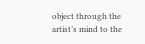object through the artist’s mind to the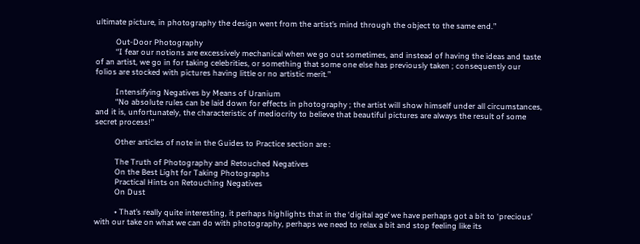ultimate picture, in photography the design went from the artist’s mind through the object to the same end.”

          Out-Door Photography
          “I fear our notions are excessively mechanical when we go out sometimes, and instead of having the ideas and taste of an artist, we go in for taking celebrities, or something that some one else has previously taken ; consequently our folios are stocked with pictures having little or no artistic merit.”

          Intensifying Negatives by Means of Uranium
          “No absolute rules can be laid down for effects in photography ; the artist will show himself under all circumstances, and it is, unfortunately, the characteristic of mediocrity to believe that beautiful pictures are always the result of some secret process!”

          Other articles of note in the Guides to Practice section are :

          The Truth of Photography and Retouched Negatives
          On the Best Light for Taking Photographs
          Practical Hints on Retouching Negatives
          On Dust

          • That’s really quite interesting, it perhaps highlights that in the ‘digital age’ we have perhaps got a bit to ‘precious’ with our take on what we can do with photography, perhaps we need to relax a bit and stop feeling like its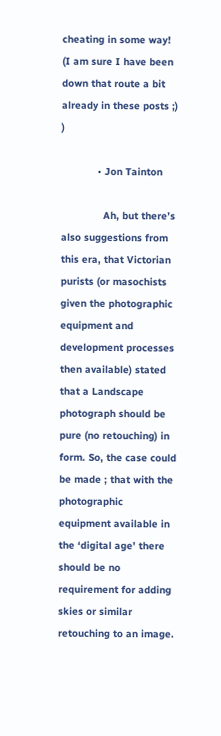cheating in some way! (I am sure I have been down that route a bit already in these posts ;) )

            • Jon Tainton

              Ah, but there’s also suggestions from this era, that Victorian purists (or masochists given the photographic equipment and development processes then available) stated that a Landscape photograph should be pure (no retouching) in form. So, the case could be made ; that with the photographic equipment available in the ‘digital age’ there should be no requirement for adding skies or similar retouching to an image.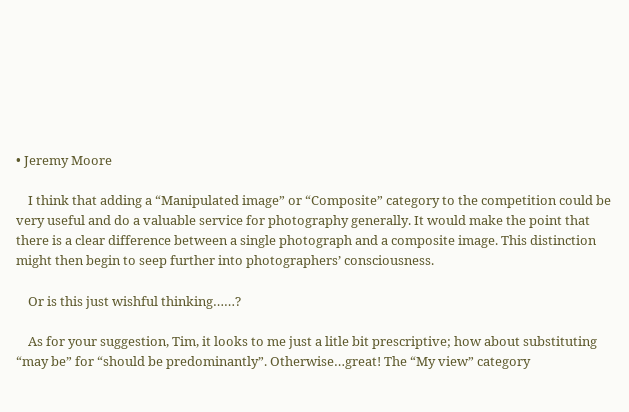• Jeremy Moore

    I think that adding a “Manipulated image” or “Composite” category to the competition could be very useful and do a valuable service for photography generally. It would make the point that there is a clear difference between a single photograph and a composite image. This distinction might then begin to seep further into photographers’ consciousness.

    Or is this just wishful thinking……?

    As for your suggestion, Tim, it looks to me just a litle bit prescriptive; how about substituting “may be” for “should be predominantly”. Otherwise…great! The “My view” category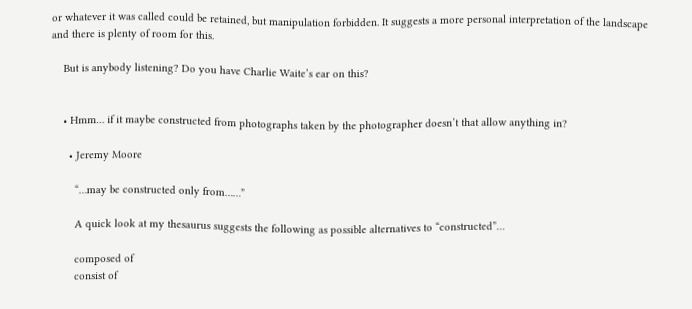or whatever it was called could be retained, but manipulation forbidden. It suggests a more personal interpretation of the landscape and there is plenty of room for this.

    But is anybody listening? Do you have Charlie Waite’s ear on this?


    • Hmm… if it maybe constructed from photographs taken by the photographer doesn’t that allow anything in?

      • Jeremy Moore

        “…may be constructed only from……”

        A quick look at my thesaurus suggests the following as possible alternatives to “constructed”…

        composed of
        consist of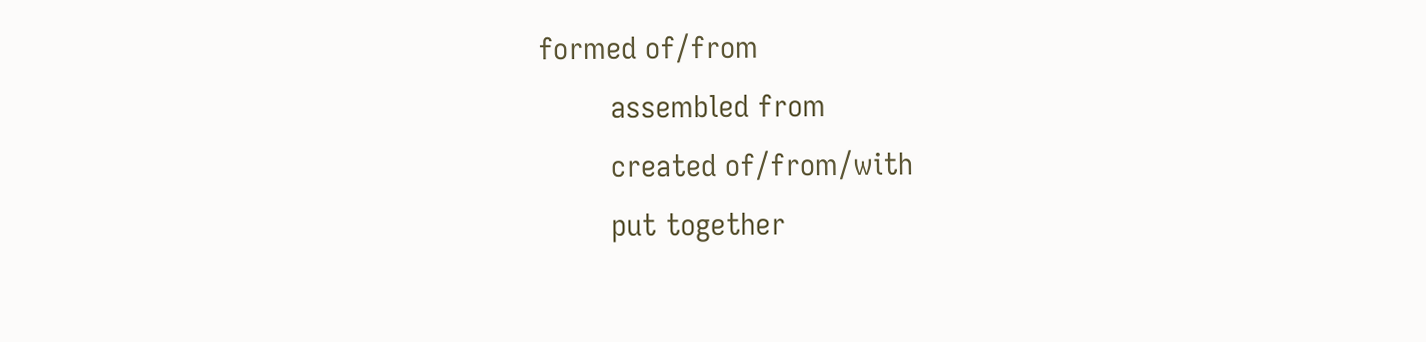formed of/from
        assembled from
        created of/from/with
        put together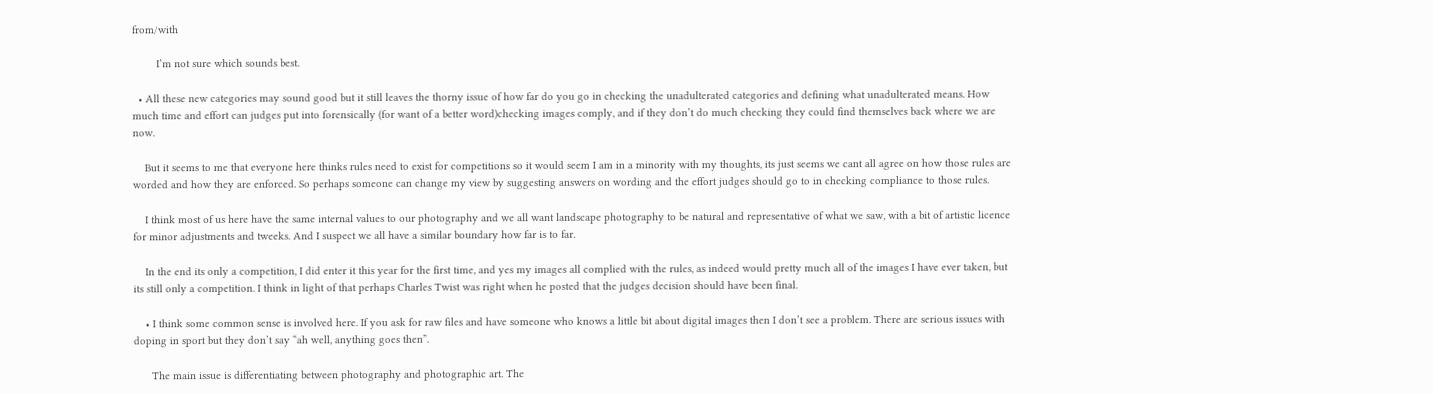from/with

        I’m not sure which sounds best.

  • All these new categories may sound good but it still leaves the thorny issue of how far do you go in checking the unadulterated categories and defining what unadulterated means. How much time and effort can judges put into forensically (for want of a better word)checking images comply, and if they don’t do much checking they could find themselves back where we are now.

    But it seems to me that everyone here thinks rules need to exist for competitions so it would seem I am in a minority with my thoughts, its just seems we cant all agree on how those rules are worded and how they are enforced. So perhaps someone can change my view by suggesting answers on wording and the effort judges should go to in checking compliance to those rules.

    I think most of us here have the same internal values to our photography and we all want landscape photography to be natural and representative of what we saw, with a bit of artistic licence for minor adjustments and tweeks. And I suspect we all have a similar boundary how far is to far.

    In the end its only a competition, I did enter it this year for the first time, and yes my images all complied with the rules, as indeed would pretty much all of the images I have ever taken, but its still only a competition. I think in light of that perhaps Charles Twist was right when he posted that the judges decision should have been final.

    • I think some common sense is involved here. If you ask for raw files and have someone who knows a little bit about digital images then I don’t see a problem. There are serious issues with doping in sport but they don’t say “ah well, anything goes then”.

      The main issue is differentiating between photography and photographic art. The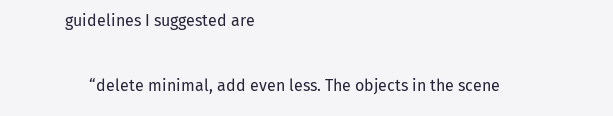guidelines I suggested are

      “delete minimal, add even less. The objects in the scene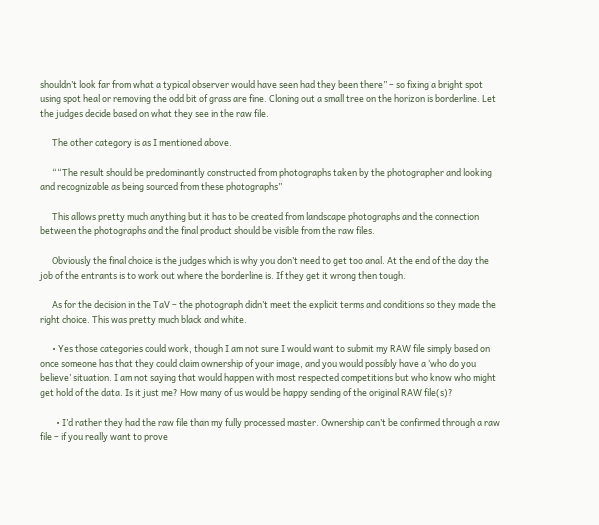shouldn’t look far from what a typical observer would have seen had they been there” – so fixing a bright spot using spot heal or removing the odd bit of grass are fine. Cloning out a small tree on the horizon is borderline. Let the judges decide based on what they see in the raw file.

      The other category is as I mentioned above.

      ““The result should be predominantly constructed from photographs taken by the photographer and looking and recognizable as being sourced from these photographs”

      This allows pretty much anything but it has to be created from landscape photographs and the connection between the photographs and the final product should be visible from the raw files.

      Obviously the final choice is the judges which is why you don’t need to get too anal. At the end of the day the job of the entrants is to work out where the borderline is. If they get it wrong then tough.

      As for the decision in the TaV – the photograph didn’t meet the explicit terms and conditions so they made the right choice. This was pretty much black and white.

      • Yes those categories could work, though I am not sure I would want to submit my RAW file simply based on once someone has that they could claim ownership of your image, and you would possibly have a ‘who do you believe’ situation. I am not saying that would happen with most respected competitions but who know who might get hold of the data. Is it just me? How many of us would be happy sending of the original RAW file(s)?

        • I’d rather they had the raw file than my fully processed master. Ownership can’t be confirmed through a raw file – if you really want to prove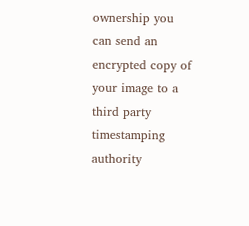ownership you can send an encrypted copy of your image to a third party timestamping authority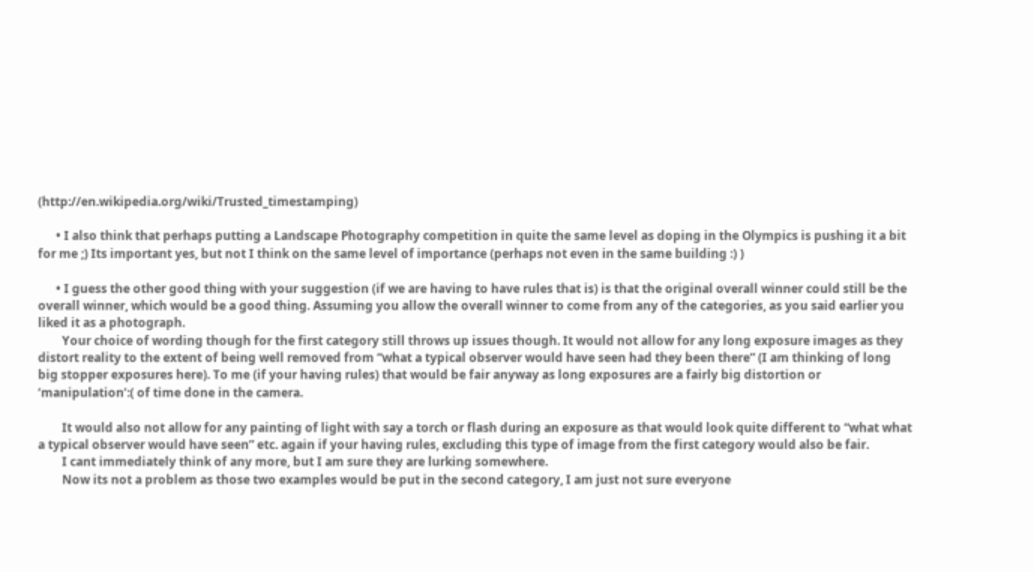(http://en.wikipedia.org/wiki/Trusted_timestamping)

      • I also think that perhaps putting a Landscape Photography competition in quite the same level as doping in the Olympics is pushing it a bit for me ;) Its important yes, but not I think on the same level of importance (perhaps not even in the same building :) )

      • I guess the other good thing with your suggestion (if we are having to have rules that is) is that the original overall winner could still be the overall winner, which would be a good thing. Assuming you allow the overall winner to come from any of the categories, as you said earlier you liked it as a photograph.
        Your choice of wording though for the first category still throws up issues though. It would not allow for any long exposure images as they distort reality to the extent of being well removed from “what a typical observer would have seen had they been there” (I am thinking of long big stopper exposures here). To me (if your having rules) that would be fair anyway as long exposures are a fairly big distortion or ‘manipulation’:( of time done in the camera.

        It would also not allow for any painting of light with say a torch or flash during an exposure as that would look quite different to “what what a typical observer would have seen” etc. again if your having rules, excluding this type of image from the first category would also be fair.
        I cant immediately think of any more, but I am sure they are lurking somewhere.
        Now its not a problem as those two examples would be put in the second category, I am just not sure everyone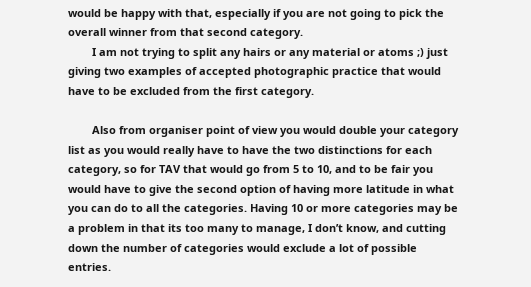would be happy with that, especially if you are not going to pick the overall winner from that second category.
        I am not trying to split any hairs or any material or atoms ;) just giving two examples of accepted photographic practice that would have to be excluded from the first category.

        Also from organiser point of view you would double your category list as you would really have to have the two distinctions for each category, so for TAV that would go from 5 to 10, and to be fair you would have to give the second option of having more latitude in what you can do to all the categories. Having 10 or more categories may be a problem in that its too many to manage, I don’t know, and cutting down the number of categories would exclude a lot of possible entries.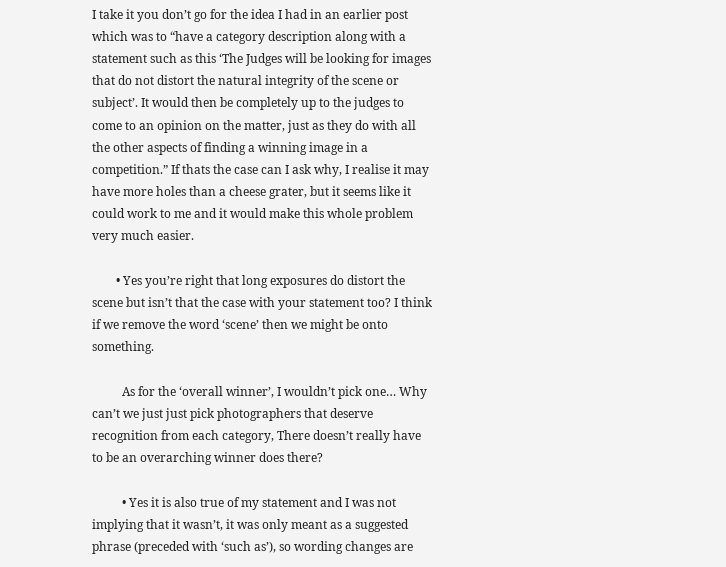I take it you don’t go for the idea I had in an earlier post which was to “have a category description along with a statement such as this ‘The Judges will be looking for images that do not distort the natural integrity of the scene or subject’. It would then be completely up to the judges to come to an opinion on the matter, just as they do with all the other aspects of finding a winning image in a competition.” If thats the case can I ask why, I realise it may have more holes than a cheese grater, but it seems like it could work to me and it would make this whole problem very much easier.

        • Yes you’re right that long exposures do distort the scene but isn’t that the case with your statement too? I think if we remove the word ‘scene’ then we might be onto something.

          As for the ‘overall winner’, I wouldn’t pick one… Why can’t we just just pick photographers that deserve recognition from each category, There doesn’t really have to be an overarching winner does there?

          • Yes it is also true of my statement and I was not implying that it wasn’t, it was only meant as a suggested phrase (preceded with ‘such as’), so wording changes are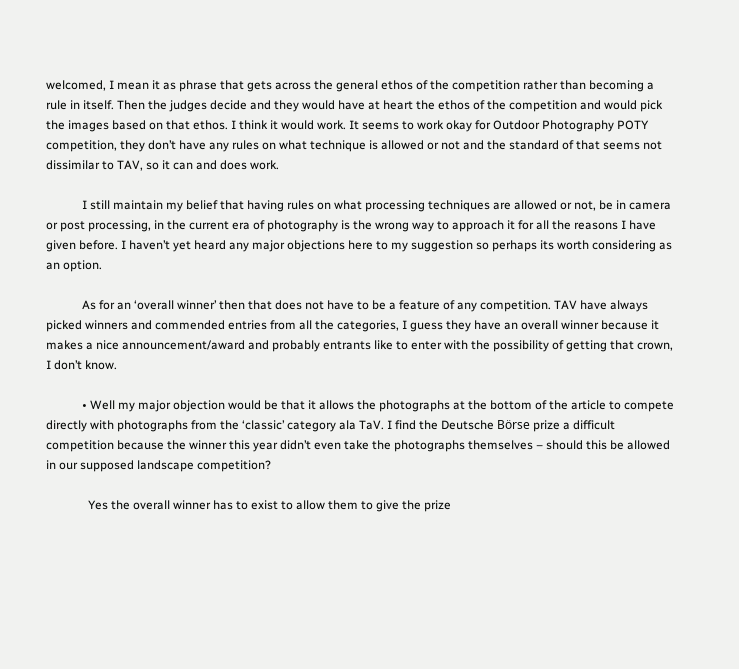welcomed, I mean it as phrase that gets across the general ethos of the competition rather than becoming a rule in itself. Then the judges decide and they would have at heart the ethos of the competition and would pick the images based on that ethos. I think it would work. It seems to work okay for Outdoor Photography POTY competition, they don’t have any rules on what technique is allowed or not and the standard of that seems not dissimilar to TAV, so it can and does work.

            I still maintain my belief that having rules on what processing techniques are allowed or not, be in camera or post processing, in the current era of photography is the wrong way to approach it for all the reasons I have given before. I haven’t yet heard any major objections here to my suggestion so perhaps its worth considering as an option.

            As for an ‘overall winner’ then that does not have to be a feature of any competition. TAV have always picked winners and commended entries from all the categories, I guess they have an overall winner because it makes a nice announcement/award and probably entrants like to enter with the possibility of getting that crown, I don’t know.

            • Well my major objection would be that it allows the photographs at the bottom of the article to compete directly with photographs from the ‘classic’ category ala TaV. I find the Deutsche Börse prize a difficult competition because the winner this year didn’t even take the photographs themselves – should this be allowed in our supposed landscape competition?

              Yes the overall winner has to exist to allow them to give the prize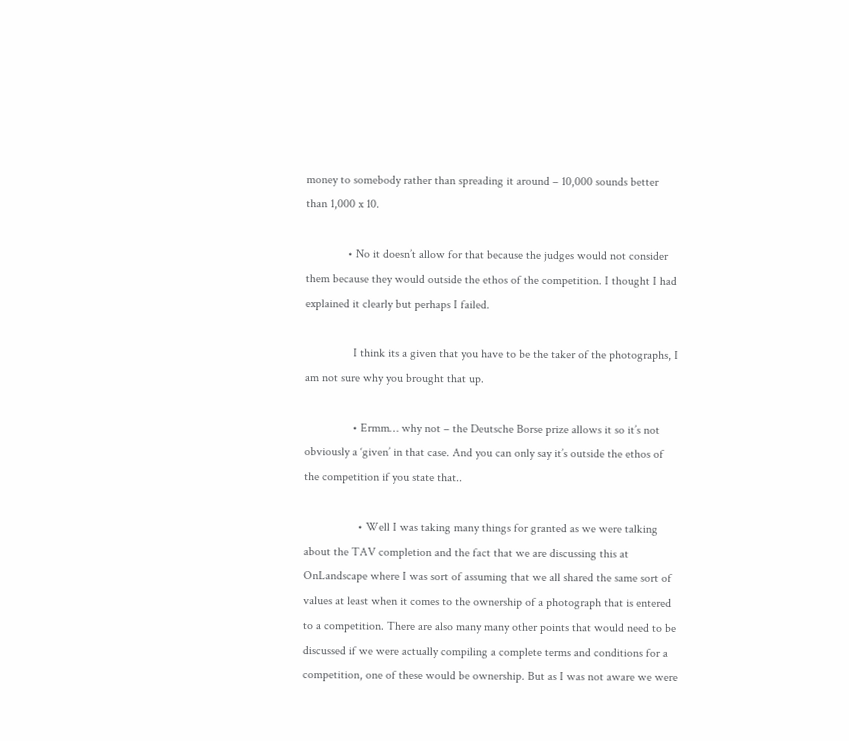money to somebody rather than spreading it around – 10,000 sounds better than 1,000 x 10.

              • No it doesn’t allow for that because the judges would not consider them because they would outside the ethos of the competition. I thought I had explained it clearly but perhaps I failed.

                I think its a given that you have to be the taker of the photographs, I am not sure why you brought that up.

                • Ermm… why not – the Deutsche Borse prize allows it so it’s not obviously a ‘given’ in that case. And you can only say it’s outside the ethos of the competition if you state that..

                  • Well I was taking many things for granted as we were talking about the TAV completion and the fact that we are discussing this at OnLandscape where I was sort of assuming that we all shared the same sort of values at least when it comes to the ownership of a photograph that is entered to a competition. There are also many many other points that would need to be discussed if we were actually compiling a complete terms and conditions for a competition, one of these would be ownership. But as I was not aware we were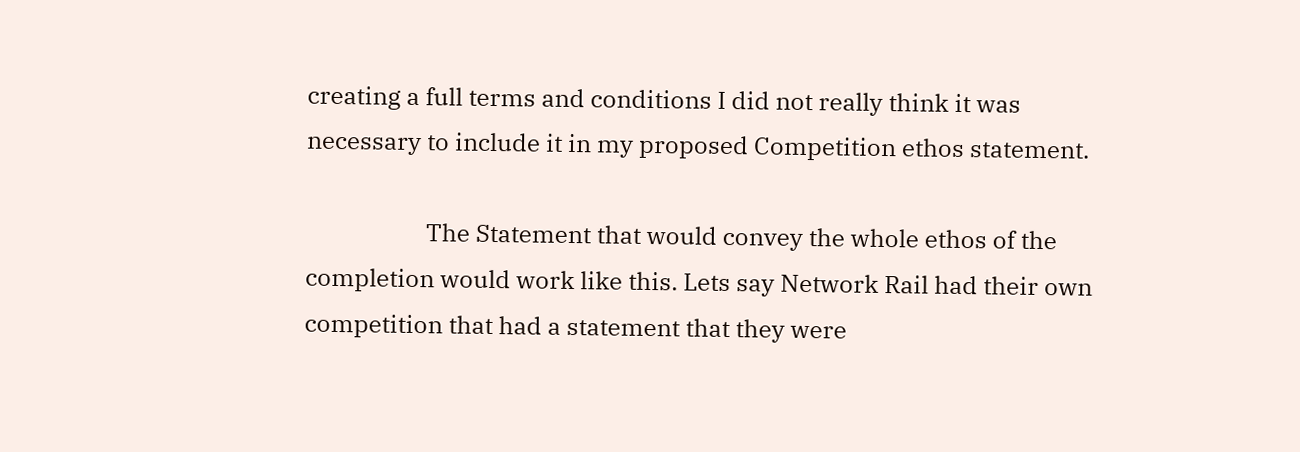creating a full terms and conditions I did not really think it was necessary to include it in my proposed Competition ethos statement.

                    The Statement that would convey the whole ethos of the completion would work like this. Lets say Network Rail had their own competition that had a statement that they were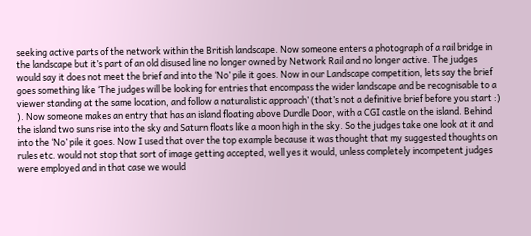seeking active parts of the network within the British landscape. Now someone enters a photograph of a rail bridge in the landscape but it’s part of an old disused line no longer owned by Network Rail and no longer active. The judges would say it does not meet the brief and into the ‘No’ pile it goes. Now in our Landscape competition, lets say the brief goes something like ‘The judges will be looking for entries that encompass the wider landscape and be recognisable to a viewer standing at the same location, and follow a naturalistic approach’ (that’s not a definitive brief before you start :) ). Now someone makes an entry that has an island floating above Durdle Door, with a CGI castle on the island. Behind the island two suns rise into the sky and Saturn floats like a moon high in the sky. So the judges take one look at it and into the ‘No’ pile it goes. Now I used that over the top example because it was thought that my suggested thoughts on rules etc. would not stop that sort of image getting accepted, well yes it would, unless completely incompetent judges were employed and in that case we would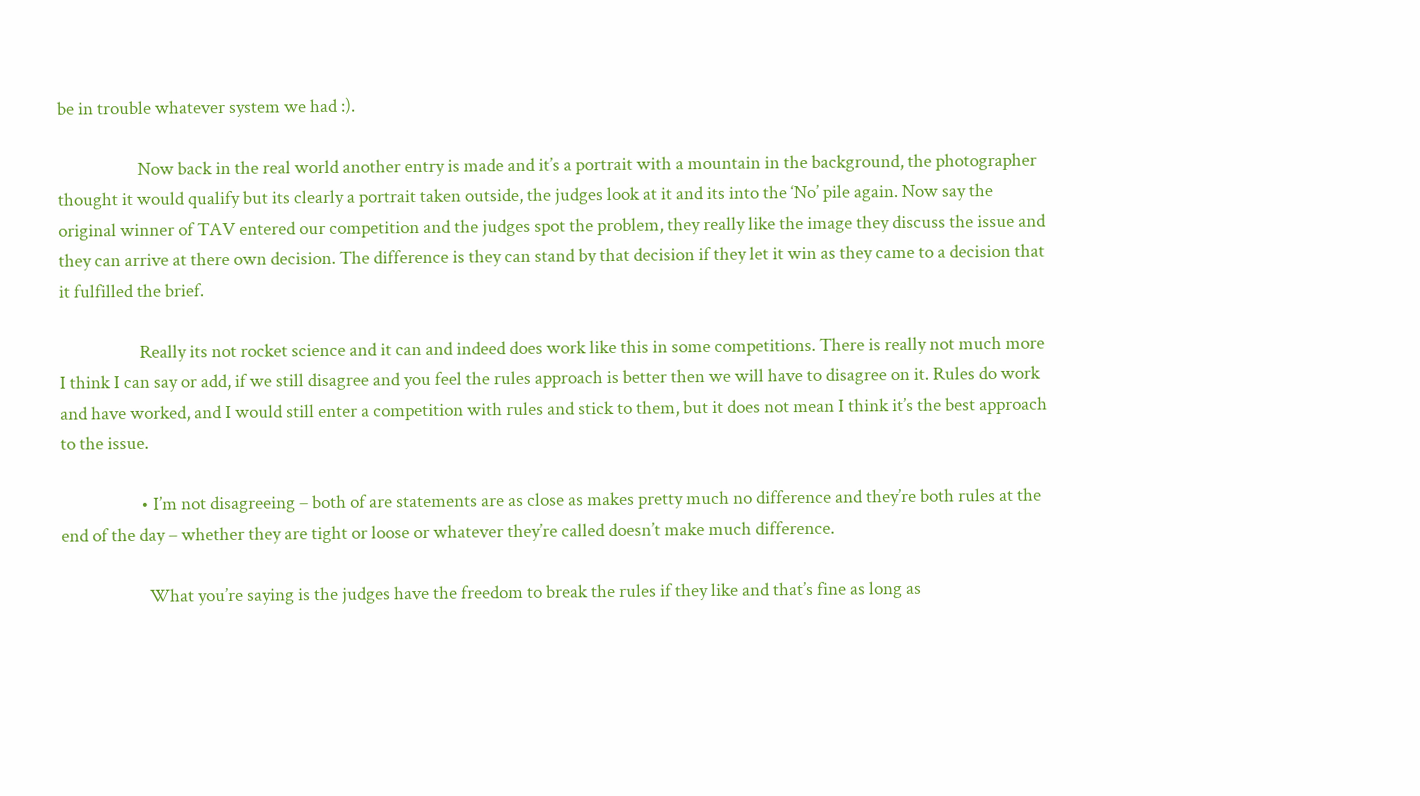be in trouble whatever system we had :).

                    Now back in the real world another entry is made and it’s a portrait with a mountain in the background, the photographer thought it would qualify but its clearly a portrait taken outside, the judges look at it and its into the ‘No’ pile again. Now say the original winner of TAV entered our competition and the judges spot the problem, they really like the image they discuss the issue and they can arrive at there own decision. The difference is they can stand by that decision if they let it win as they came to a decision that it fulfilled the brief.

                    Really its not rocket science and it can and indeed does work like this in some competitions. There is really not much more I think I can say or add, if we still disagree and you feel the rules approach is better then we will have to disagree on it. Rules do work and have worked, and I would still enter a competition with rules and stick to them, but it does not mean I think it’s the best approach to the issue.

                    • I’m not disagreeing – both of are statements are as close as makes pretty much no difference and they’re both rules at the end of the day – whether they are tight or loose or whatever they’re called doesn’t make much difference.

                      What you’re saying is the judges have the freedom to break the rules if they like and that’s fine as long as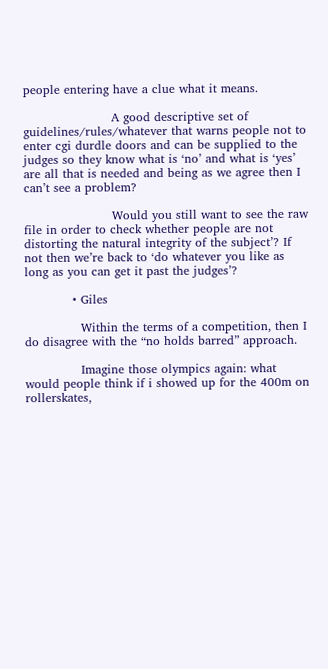people entering have a clue what it means.

                      A good descriptive set of guidelines/rules/whatever that warns people not to enter cgi durdle doors and can be supplied to the judges so they know what is ‘no’ and what is ‘yes’ are all that is needed and being as we agree then I can’t see a problem?

                      Would you still want to see the raw file in order to check whether people are not distorting the natural integrity of the subject’? If not then we’re back to ‘do whatever you like as long as you can get it past the judges’?

            • Giles

              Within the terms of a competition, then I do disagree with the “no holds barred” approach.

              Imagine those olympics again: what would people think if i showed up for the 400m on rollerskates,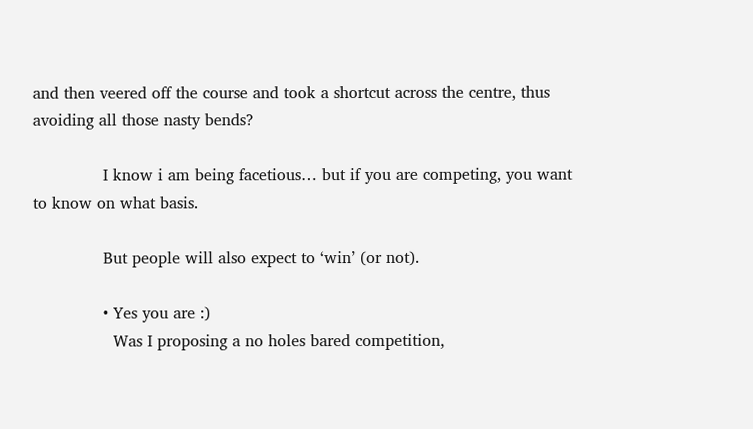and then veered off the course and took a shortcut across the centre, thus avoiding all those nasty bends?

              I know i am being facetious… but if you are competing, you want to know on what basis.

              But people will also expect to ‘win’ (or not).

              • Yes you are :)
                Was I proposing a no holes bared competition,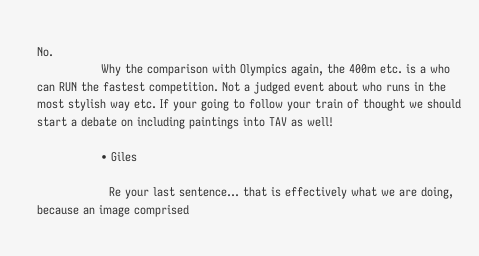No.
                Why the comparison with Olympics again, the 400m etc. is a who can RUN the fastest competition. Not a judged event about who runs in the most stylish way etc. If your going to follow your train of thought we should start a debate on including paintings into TAV as well!

                • Giles

                  Re your last sentence… that is effectively what we are doing, because an image comprised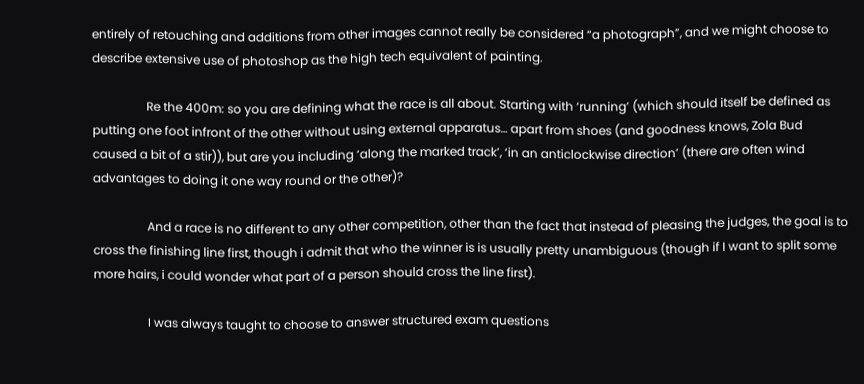entirely of retouching and additions from other images cannot really be considered “a photograph”, and we might choose to describe extensive use of photoshop as the high tech equivalent of painting.

                  Re the 400m: so you are defining what the race is all about. Starting with ‘running’ (which should itself be defined as putting one foot infront of the other without using external apparatus… apart from shoes (and goodness knows, Zola Bud caused a bit of a stir)), but are you including ‘along the marked track’, ‘in an anticlockwise direction’ (there are often wind advantages to doing it one way round or the other)?

                  And a race is no different to any other competition, other than the fact that instead of pleasing the judges, the goal is to cross the finishing line first, though i admit that who the winner is is usually pretty unambiguous (though if I want to split some more hairs, i could wonder what part of a person should cross the line first).

                  I was always taught to choose to answer structured exam questions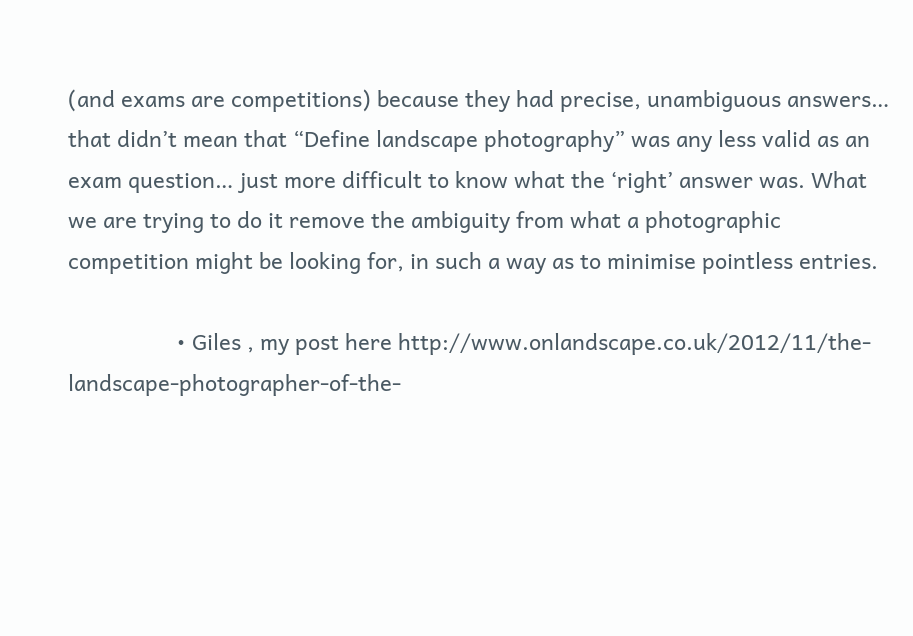(and exams are competitions) because they had precise, unambiguous answers… that didn’t mean that “Define landscape photography” was any less valid as an exam question… just more difficult to know what the ‘right’ answer was. What we are trying to do it remove the ambiguity from what a photographic competition might be looking for, in such a way as to minimise pointless entries.

                  • Giles , my post here http://www.onlandscape.co.uk/2012/11/the-landscape-photographer-of-the-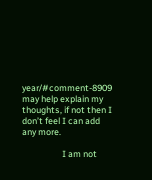year/#comment-8909 may help explain my thoughts, if not then I don’t feel I can add any more.

                    I am not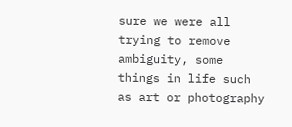sure we were all trying to remove ambiguity, some things in life such as art or photography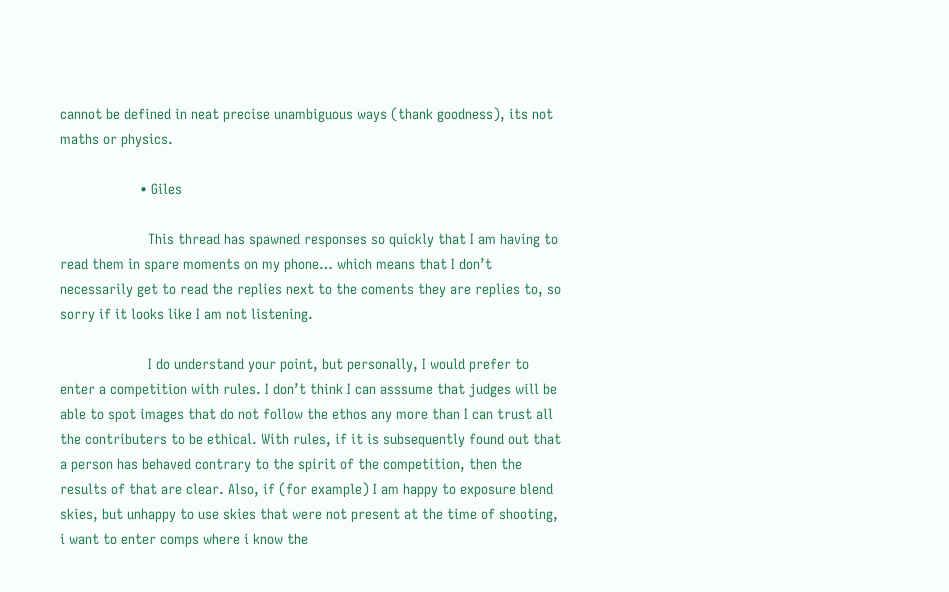cannot be defined in neat precise unambiguous ways (thank goodness), its not maths or physics.

                    • Giles

                      This thread has spawned responses so quickly that I am having to read them in spare moments on my phone… which means that I don’t necessarily get to read the replies next to the coments they are replies to, so sorry if it looks like I am not listening.

                      I do understand your point, but personally, I would prefer to enter a competition with rules. I don’t think I can asssume that judges will be able to spot images that do not follow the ethos any more than I can trust all the contributers to be ethical. With rules, if it is subsequently found out that a person has behaved contrary to the spirit of the competition, then the results of that are clear. Also, if (for example) I am happy to exposure blend skies, but unhappy to use skies that were not present at the time of shooting, i want to enter comps where i know the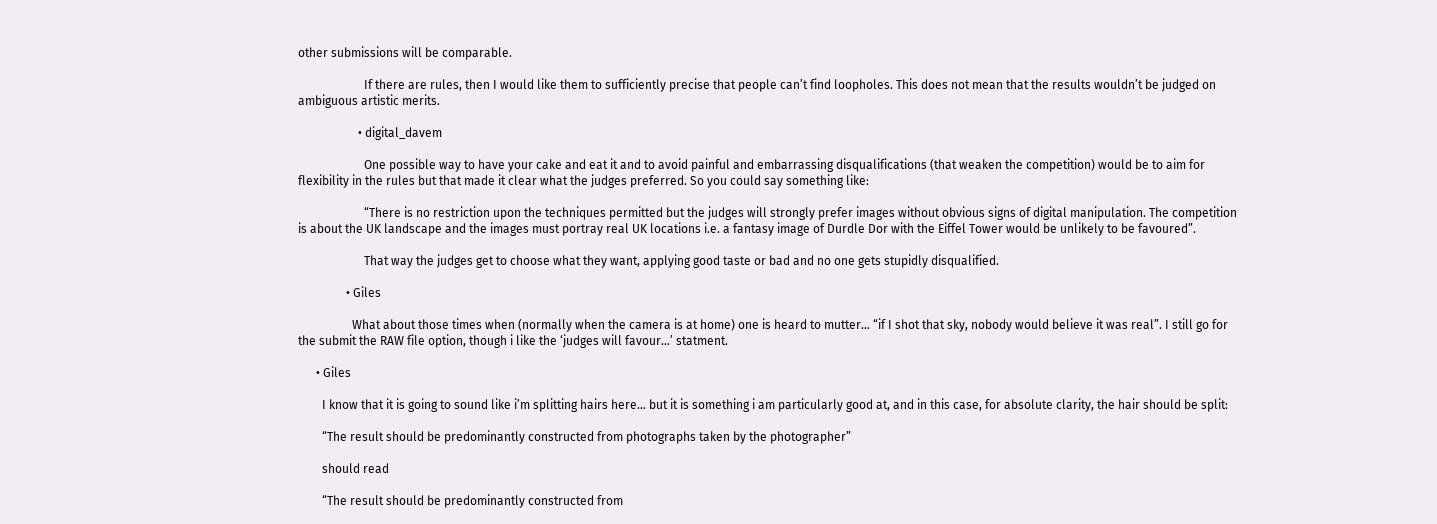other submissions will be comparable.

                      If there are rules, then I would like them to sufficiently precise that people can’t find loopholes. This does not mean that the results wouldn’t be judged on ambiguous artistic merits.

                    • digital_davem

                      One possible way to have your cake and eat it and to avoid painful and embarrassing disqualifications (that weaken the competition) would be to aim for flexibility in the rules but that made it clear what the judges preferred. So you could say something like:

                      “There is no restriction upon the techniques permitted but the judges will strongly prefer images without obvious signs of digital manipulation. The competition is about the UK landscape and the images must portray real UK locations i.e. a fantasy image of Durdle Dor with the Eiffel Tower would be unlikely to be favoured”.

                      That way the judges get to choose what they want, applying good taste or bad and no one gets stupidly disqualified.

                • Giles

                  What about those times when (normally when the camera is at home) one is heard to mutter… “if I shot that sky, nobody would believe it was real”. I still go for the submit the RAW file option, though i like the ‘judges will favour…’ statment.

      • Giles

        I know that it is going to sound like i’m splitting hairs here… but it is something i am particularly good at, and in this case, for absolute clarity, the hair should be split:

        “The result should be predominantly constructed from photographs taken by the photographer”

        should read

        “The result should be predominantly constructed from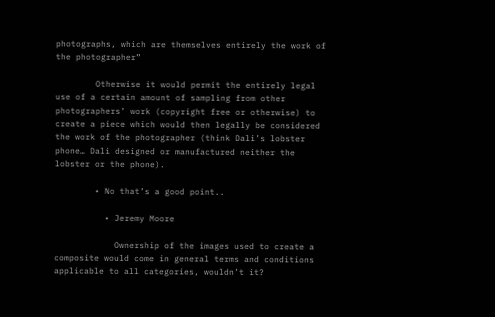photographs, which are themselves entirely the work of the photographer”

        Otherwise it would permit the entirely legal use of a certain amount of sampling from other photographers’ work (copyright free or otherwise) to create a piece which would then legally be considered the work of the photographer (think Dali’s lobster phone… Dali designed or manufactured neither the lobster or the phone).

        • No that’s a good point..

          • Jeremy Moore

            Ownership of the images used to create a composite would come in general terms and conditions applicable to all categories, wouldn’t it?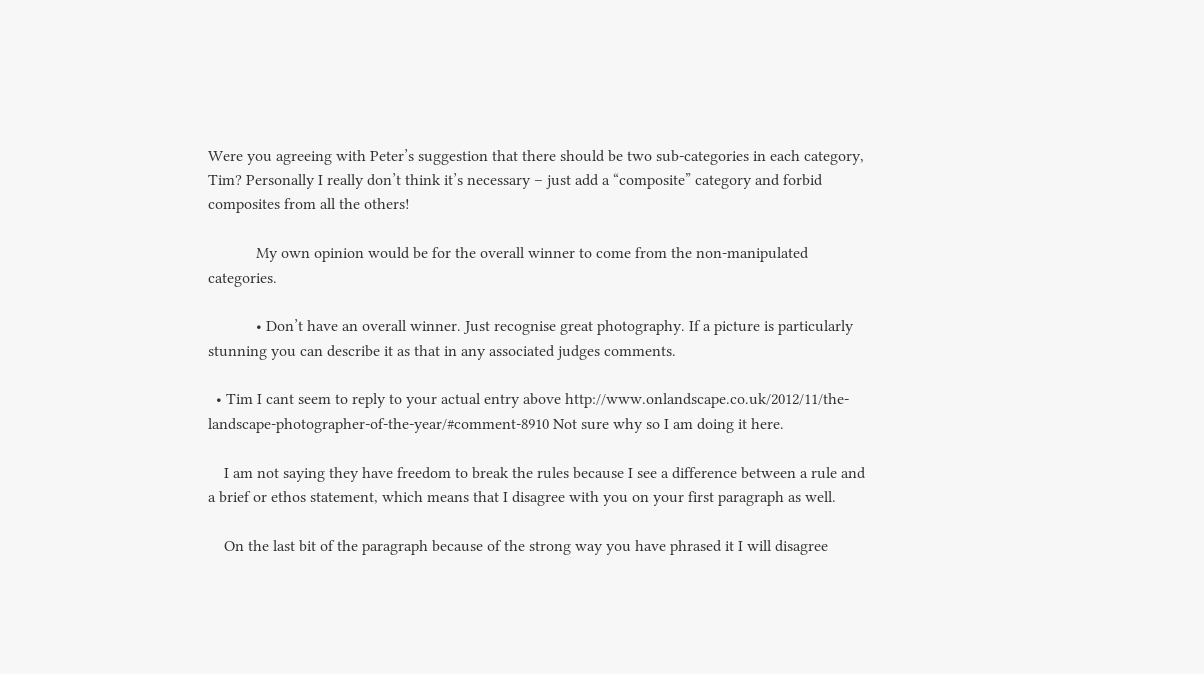Were you agreeing with Peter’s suggestion that there should be two sub-categories in each category, Tim? Personally I really don’t think it’s necessary – just add a “composite” category and forbid composites from all the others!

            My own opinion would be for the overall winner to come from the non-manipulated categories.

            • Don’t have an overall winner. Just recognise great photography. If a picture is particularly stunning you can describe it as that in any associated judges comments.

  • Tim I cant seem to reply to your actual entry above http://www.onlandscape.co.uk/2012/11/the-landscape-photographer-of-the-year/#comment-8910 Not sure why so I am doing it here.

    I am not saying they have freedom to break the rules because I see a difference between a rule and a brief or ethos statement, which means that I disagree with you on your first paragraph as well.

    On the last bit of the paragraph because of the strong way you have phrased it I will disagree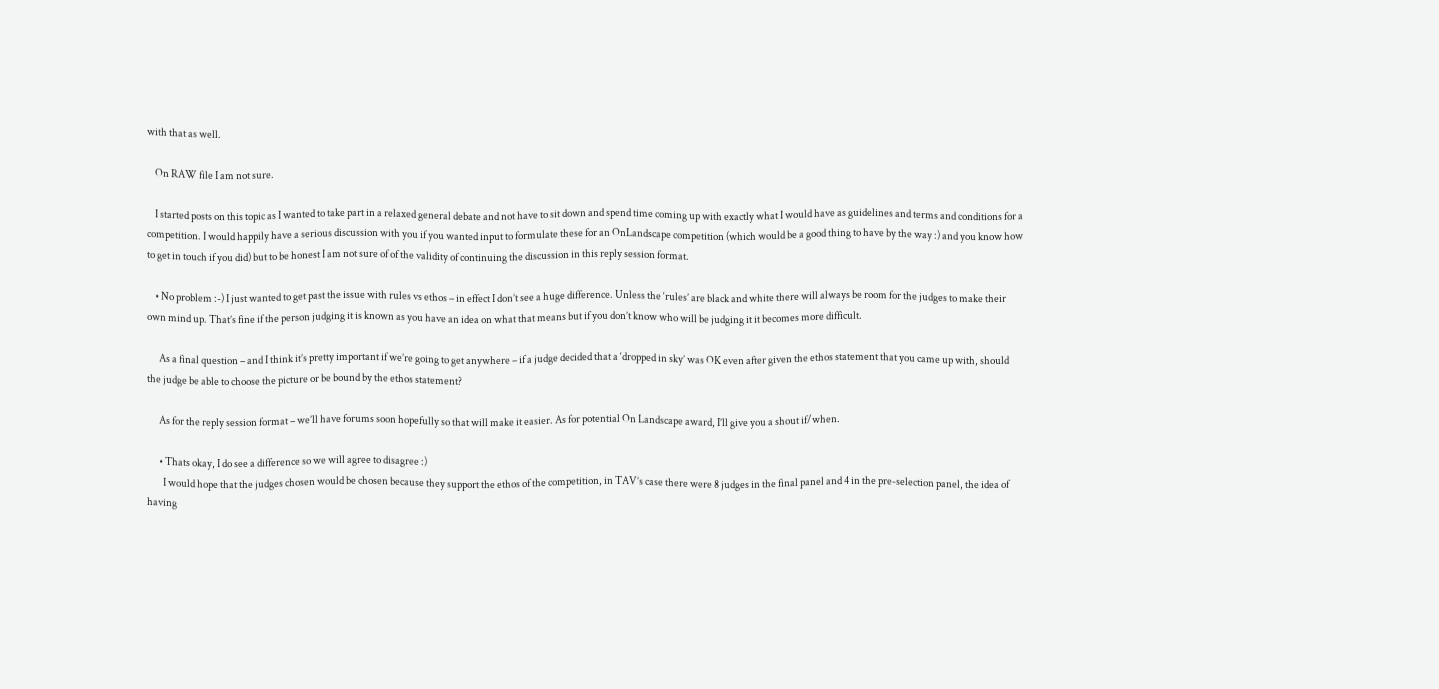with that as well.

    On RAW file I am not sure.

    I started posts on this topic as I wanted to take part in a relaxed general debate and not have to sit down and spend time coming up with exactly what I would have as guidelines and terms and conditions for a competition. I would happily have a serious discussion with you if you wanted input to formulate these for an OnLandscape competition (which would be a good thing to have by the way :) and you know how to get in touch if you did) but to be honest I am not sure of of the validity of continuing the discussion in this reply session format.

    • No problem :-) I just wanted to get past the issue with rules vs ethos – in effect I don’t see a huge difference. Unless the ‘rules’ are black and white there will always be room for the judges to make their own mind up. That’s fine if the person judging it is known as you have an idea on what that means but if you don’t know who will be judging it it becomes more difficult.

      As a final question – and I think it’s pretty important if we’re going to get anywhere – if a judge decided that a ‘dropped in sky’ was OK even after given the ethos statement that you came up with, should the judge be able to choose the picture or be bound by the ethos statement?

      As for the reply session format – we’ll have forums soon hopefully so that will make it easier. As for potential On Landscape award, I’ll give you a shout if/when.

      • Thats okay, I do see a difference so we will agree to disagree :)
        I would hope that the judges chosen would be chosen because they support the ethos of the competition, in TAV’s case there were 8 judges in the final panel and 4 in the pre-selection panel, the idea of having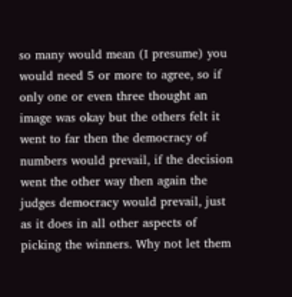so many would mean (I presume) you would need 5 or more to agree, so if only one or even three thought an image was okay but the others felt it went to far then the democracy of numbers would prevail, if the decision went the other way then again the judges democracy would prevail, just as it does in all other aspects of picking the winners. Why not let them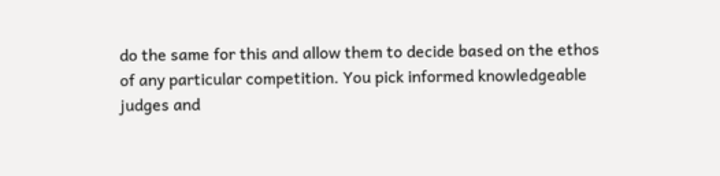do the same for this and allow them to decide based on the ethos of any particular competition. You pick informed knowledgeable judges and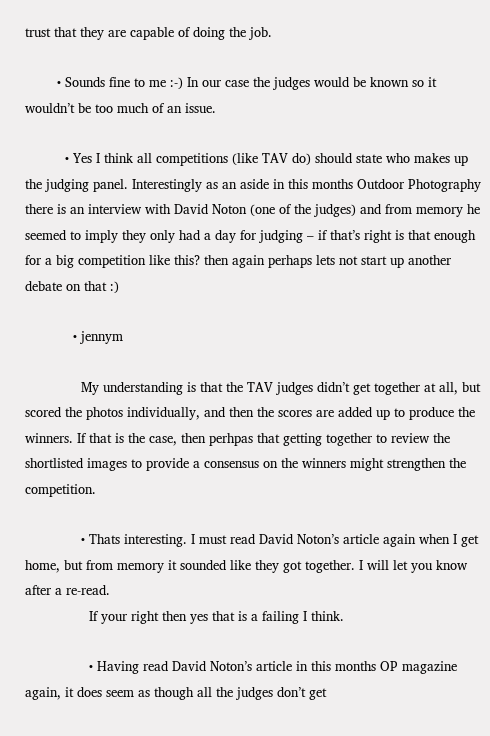trust that they are capable of doing the job.

        • Sounds fine to me :-) In our case the judges would be known so it wouldn’t be too much of an issue.

          • Yes I think all competitions (like TAV do) should state who makes up the judging panel. Interestingly as an aside in this months Outdoor Photography there is an interview with David Noton (one of the judges) and from memory he seemed to imply they only had a day for judging – if that’s right is that enough for a big competition like this? then again perhaps lets not start up another debate on that :)

            • jennym

              My understanding is that the TAV judges didn’t get together at all, but scored the photos individually, and then the scores are added up to produce the winners. If that is the case, then perhpas that getting together to review the shortlisted images to provide a consensus on the winners might strengthen the competition.

              • Thats interesting. I must read David Noton’s article again when I get home, but from memory it sounded like they got together. I will let you know after a re-read.
                If your right then yes that is a failing I think.

                • Having read David Noton’s article in this months OP magazine again, it does seem as though all the judges don’t get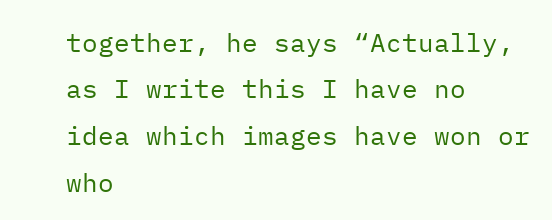together, he says “Actually, as I write this I have no idea which images have won or who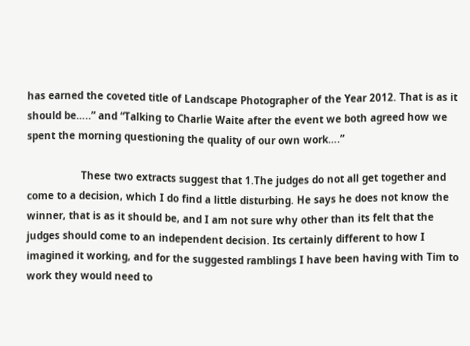has earned the coveted title of Landscape Photographer of the Year 2012. That is as it should be…..” and “Talking to Charlie Waite after the event we both agreed how we spent the morning questioning the quality of our own work….”

                  These two extracts suggest that 1.The judges do not all get together and come to a decision, which I do find a little disturbing. He says he does not know the winner, that is as it should be, and I am not sure why other than its felt that the judges should come to an independent decision. Its certainly different to how I imagined it working, and for the suggested ramblings I have been having with Tim to work they would need to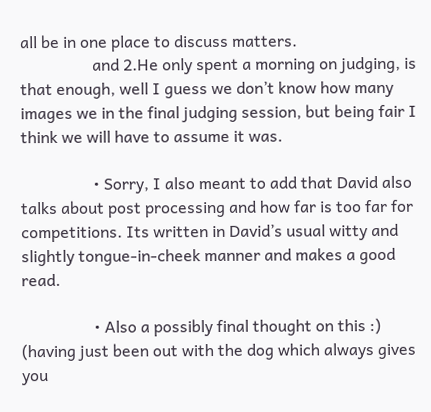all be in one place to discuss matters.
                  and 2.He only spent a morning on judging, is that enough, well I guess we don’t know how many images we in the final judging session, but being fair I think we will have to assume it was.

                  • Sorry, I also meant to add that David also talks about post processing and how far is too far for competitions. Its written in David’s usual witty and slightly tongue-in-cheek manner and makes a good read.

                  • Also a possibly final thought on this :) (having just been out with the dog which always gives you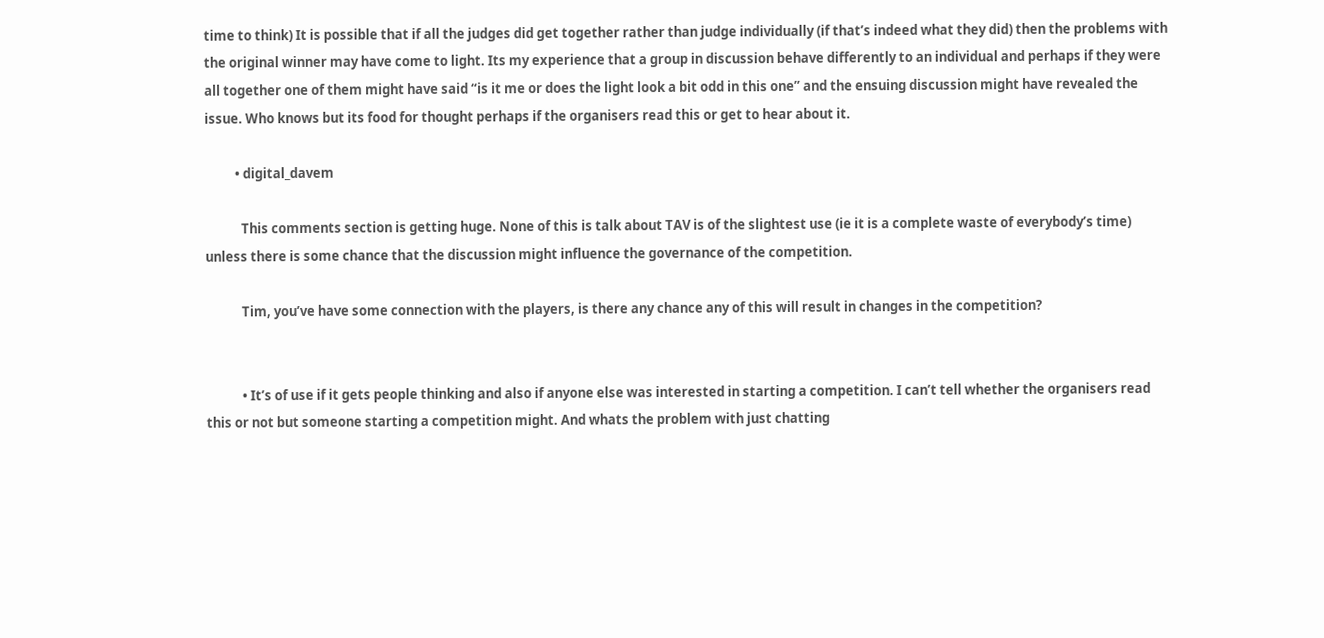time to think) It is possible that if all the judges did get together rather than judge individually (if that’s indeed what they did) then the problems with the original winner may have come to light. Its my experience that a group in discussion behave differently to an individual and perhaps if they were all together one of them might have said “is it me or does the light look a bit odd in this one” and the ensuing discussion might have revealed the issue. Who knows but its food for thought perhaps if the organisers read this or get to hear about it.

          • digital_davem

            This comments section is getting huge. None of this is talk about TAV is of the slightest use (ie it is a complete waste of everybody’s time) unless there is some chance that the discussion might influence the governance of the competition.

            Tim, you’ve have some connection with the players, is there any chance any of this will result in changes in the competition?


            • It’s of use if it gets people thinking and also if anyone else was interested in starting a competition. I can’t tell whether the organisers read this or not but someone starting a competition might. And whats the problem with just chatting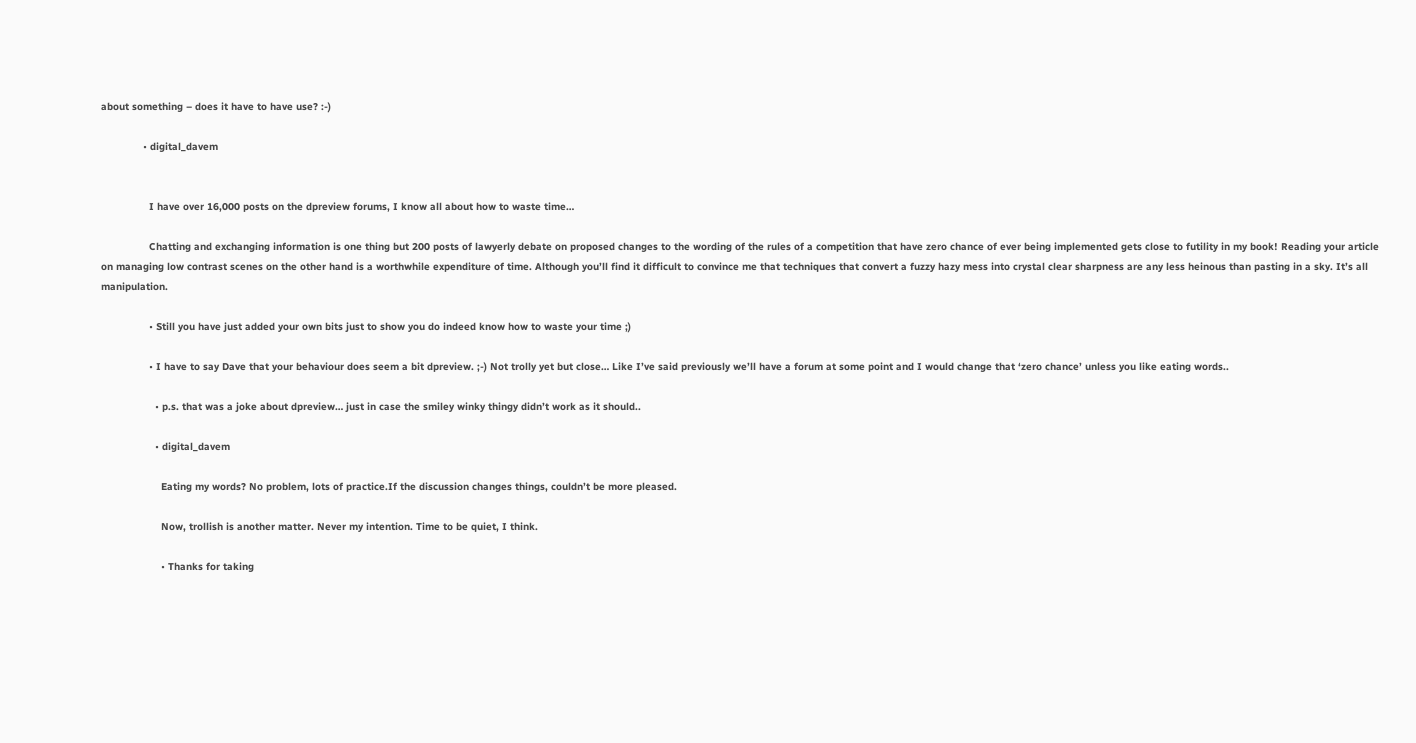about something – does it have to have use? :-)

              • digital_davem


                I have over 16,000 posts on the dpreview forums, I know all about how to waste time…

                Chatting and exchanging information is one thing but 200 posts of lawyerly debate on proposed changes to the wording of the rules of a competition that have zero chance of ever being implemented gets close to futility in my book! Reading your article on managing low contrast scenes on the other hand is a worthwhile expenditure of time. Although you’ll find it difficult to convince me that techniques that convert a fuzzy hazy mess into crystal clear sharpness are any less heinous than pasting in a sky. It’s all manipulation.

                • Still you have just added your own bits just to show you do indeed know how to waste your time ;)

                • I have to say Dave that your behaviour does seem a bit dpreview. ;-) Not trolly yet but close… Like I’ve said previously we’ll have a forum at some point and I would change that ‘zero chance’ unless you like eating words..

                  • p.s. that was a joke about dpreview… just in case the smiley winky thingy didn’t work as it should..

                  • digital_davem

                    Eating my words? No problem, lots of practice.If the discussion changes things, couldn’t be more pleased.

                    Now, trollish is another matter. Never my intention. Time to be quiet, I think.

                    • Thanks for taking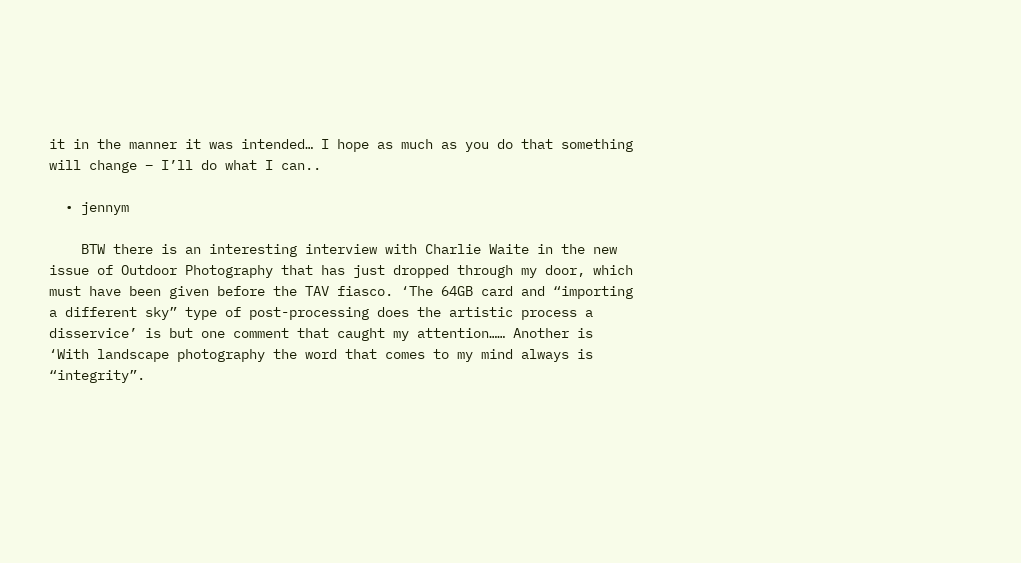it in the manner it was intended… I hope as much as you do that something will change – I’ll do what I can..

  • jennym

    BTW there is an interesting interview with Charlie Waite in the new issue of Outdoor Photography that has just dropped through my door, which must have been given before the TAV fiasco. ‘The 64GB card and “importing a different sky” type of post-processing does the artistic process a disservice’ is but one comment that caught my attention…… Another is ‘With landscape photography the word that comes to my mind always is “integrity”.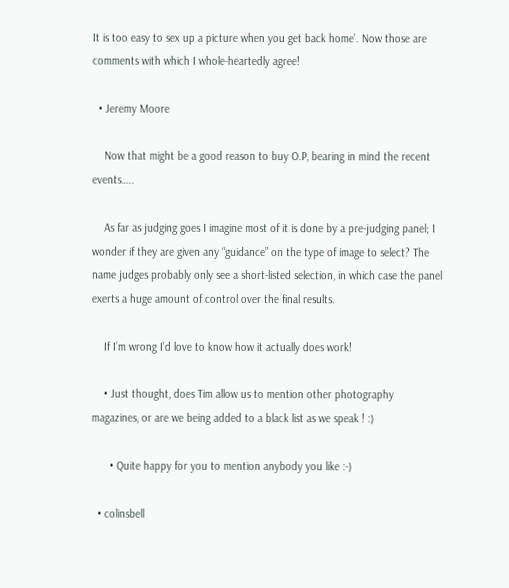It is too easy to sex up a picture when you get back home’. Now those are comments with which I whole-heartedly agree!

  • Jeremy Moore

    Now that might be a good reason to buy O.P, bearing in mind the recent events…..

    As far as judging goes I imagine most of it is done by a pre-judging panel; I wonder if they are given any “guidance” on the type of image to select? The name judges probably only see a short-listed selection, in which case the panel exerts a huge amount of control over the final results.

    If I’m wrong I’d love to know how it actually does work!

    • Just thought, does Tim allow us to mention other photography magazines, or are we being added to a black list as we speak ! :)

      • Quite happy for you to mention anybody you like :-)

  • colinsbell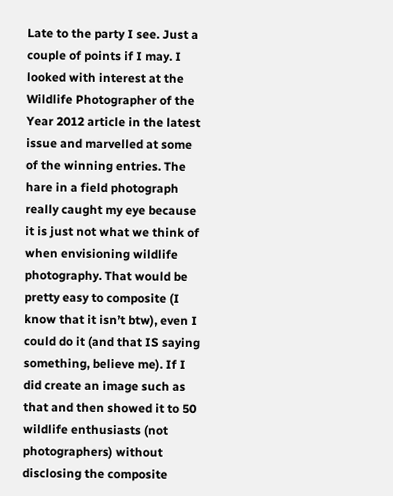Late to the party I see. Just a couple of points if I may. I looked with interest at the Wildlife Photographer of the Year 2012 article in the latest issue and marvelled at some of the winning entries. The hare in a field photograph really caught my eye because it is just not what we think of when envisioning wildlife photography. That would be pretty easy to composite (I know that it isn’t btw), even I could do it (and that IS saying something, believe me). If I did create an image such as that and then showed it to 50 wildlife enthusiasts (not photographers) without disclosing the composite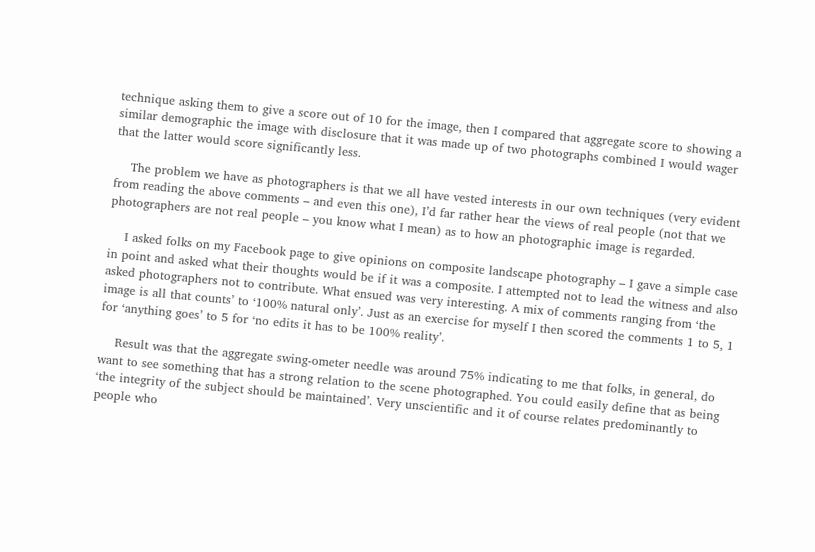technique asking them to give a score out of 10 for the image, then I compared that aggregate score to showing a similar demographic the image with disclosure that it was made up of two photographs combined I would wager that the latter would score significantly less.

    The problem we have as photographers is that we all have vested interests in our own techniques (very evident from reading the above comments – and even this one), I’d far rather hear the views of real people (not that we photographers are not real people – you know what I mean) as to how an photographic image is regarded.

    I asked folks on my Facebook page to give opinions on composite landscape photography – I gave a simple case in point and asked what their thoughts would be if it was a composite. I attempted not to lead the witness and also asked photographers not to contribute. What ensued was very interesting. A mix of comments ranging from ‘the image is all that counts’ to ‘100% natural only’. Just as an exercise for myself I then scored the comments 1 to 5, 1 for ‘anything goes’ to 5 for ‘no edits it has to be 100% reality’.

    Result was that the aggregate swing-ometer needle was around 75% indicating to me that folks, in general, do want to see something that has a strong relation to the scene photographed. You could easily define that as being ‘the integrity of the subject should be maintained’. Very unscientific and it of course relates predominantly to people who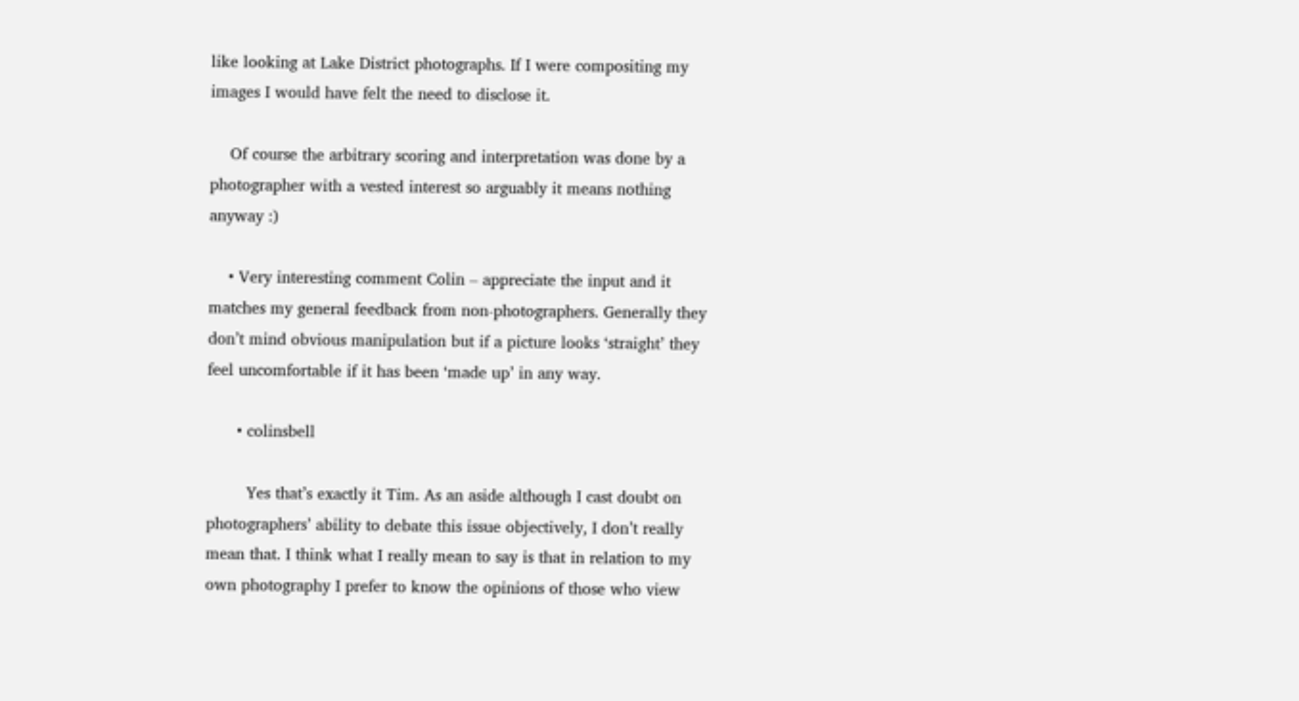like looking at Lake District photographs. If I were compositing my images I would have felt the need to disclose it.

    Of course the arbitrary scoring and interpretation was done by a photographer with a vested interest so arguably it means nothing anyway :)

    • Very interesting comment Colin – appreciate the input and it matches my general feedback from non-photographers. Generally they don’t mind obvious manipulation but if a picture looks ‘straight’ they feel uncomfortable if it has been ‘made up’ in any way.

      • colinsbell

        Yes that’s exactly it Tim. As an aside although I cast doubt on photographers’ ability to debate this issue objectively, I don’t really mean that. I think what I really mean to say is that in relation to my own photography I prefer to know the opinions of those who view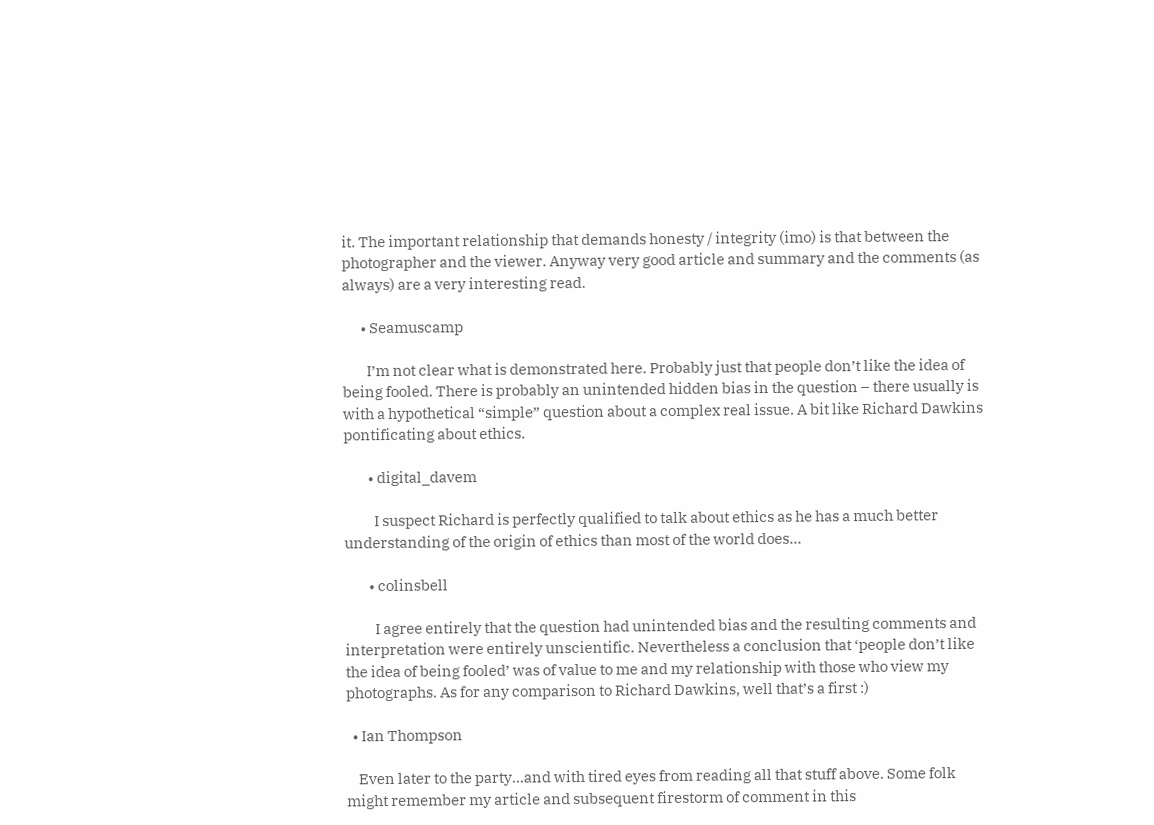it. The important relationship that demands honesty / integrity (imo) is that between the photographer and the viewer. Anyway very good article and summary and the comments (as always) are a very interesting read.

      • Seamuscamp

        I’m not clear what is demonstrated here. Probably just that people don’t like the idea of being fooled. There is probably an unintended hidden bias in the question – there usually is with a hypothetical “simple” question about a complex real issue. A bit like Richard Dawkins pontificating about ethics.

        • digital_davem

          I suspect Richard is perfectly qualified to talk about ethics as he has a much better understanding of the origin of ethics than most of the world does…

        • colinsbell

          I agree entirely that the question had unintended bias and the resulting comments and interpretation were entirely unscientific. Nevertheless a conclusion that ‘people don’t like the idea of being fooled’ was of value to me and my relationship with those who view my photographs. As for any comparison to Richard Dawkins, well that’s a first :)

  • Ian Thompson

    Even later to the party…and with tired eyes from reading all that stuff above. Some folk might remember my article and subsequent firestorm of comment in this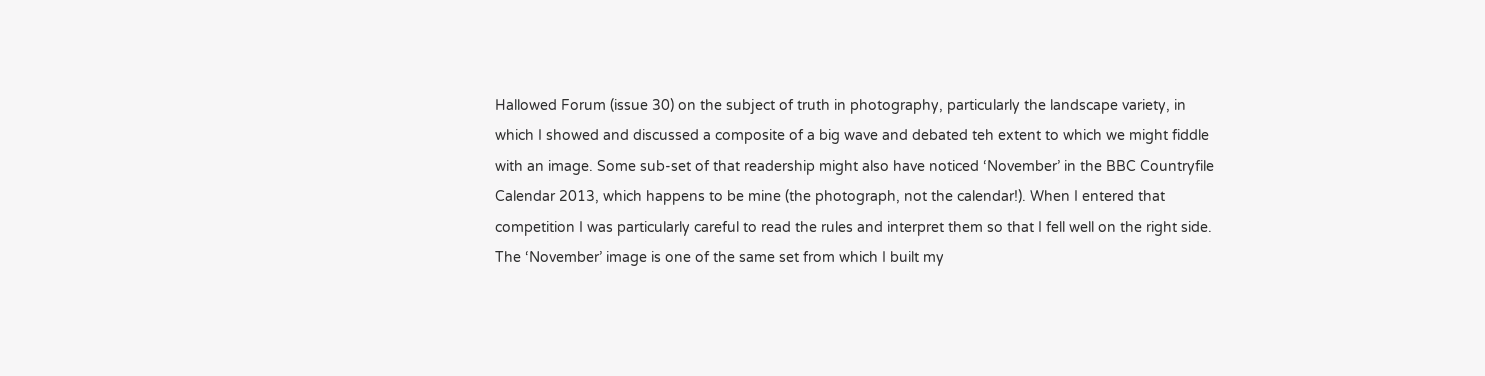Hallowed Forum (issue 30) on the subject of truth in photography, particularly the landscape variety, in which I showed and discussed a composite of a big wave and debated teh extent to which we might fiddle with an image. Some sub-set of that readership might also have noticed ‘November’ in the BBC Countryfile Calendar 2013, which happens to be mine (the photograph, not the calendar!). When I entered that competition I was particularly careful to read the rules and interpret them so that I fell well on the right side. The ‘November’ image is one of the same set from which I built my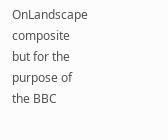OnLandscape composite but for the purpose of the BBC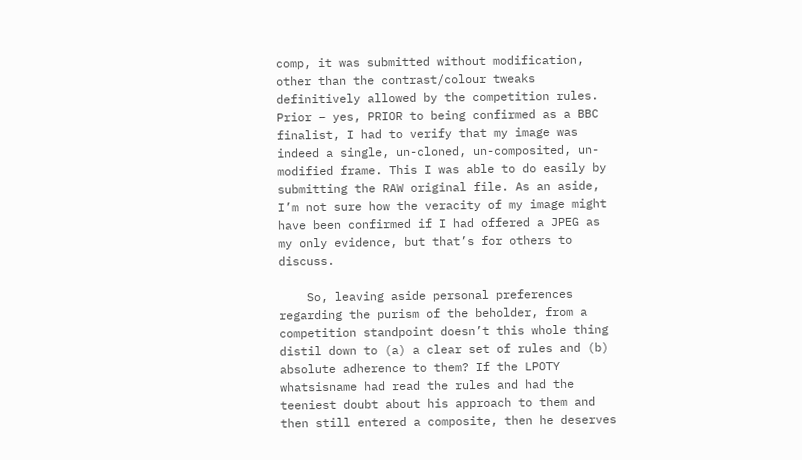comp, it was submitted without modification, other than the contrast/colour tweaks definitively allowed by the competition rules. Prior – yes, PRIOR to being confirmed as a BBC finalist, I had to verify that my image was indeed a single, un-cloned, un-composited, un-modified frame. This I was able to do easily by submitting the RAW original file. As an aside, I’m not sure how the veracity of my image might have been confirmed if I had offered a JPEG as my only evidence, but that’s for others to discuss.

    So, leaving aside personal preferences regarding the purism of the beholder, from a competition standpoint doesn’t this whole thing distil down to (a) a clear set of rules and (b) absolute adherence to them? If the LPOTY whatsisname had read the rules and had the teeniest doubt about his approach to them and then still entered a composite, then he deserves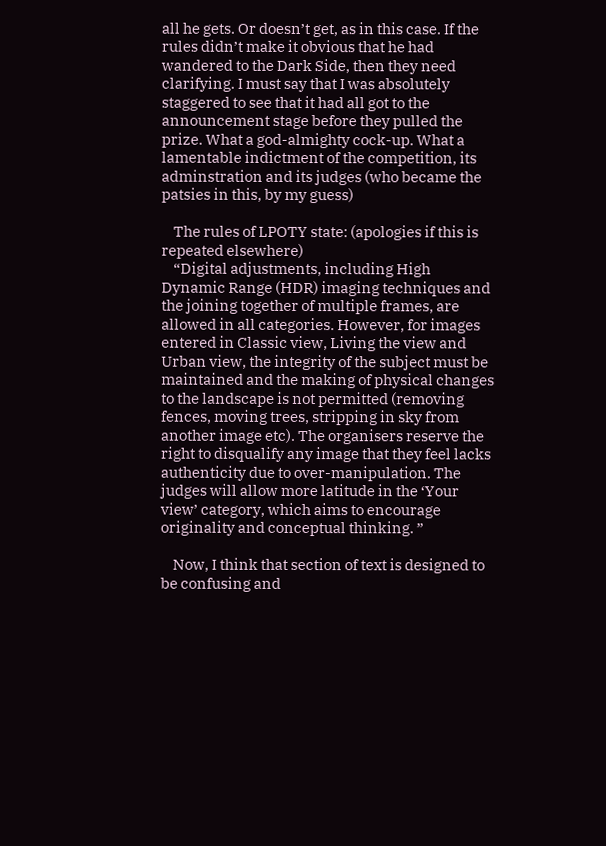all he gets. Or doesn’t get, as in this case. If the rules didn’t make it obvious that he had wandered to the Dark Side, then they need clarifying. I must say that I was absolutely staggered to see that it had all got to the announcement stage before they pulled the prize. What a god-almighty cock-up. What a lamentable indictment of the competition, its adminstration and its judges (who became the patsies in this, by my guess)

    The rules of LPOTY state: (apologies if this is repeated elsewhere)
    “Digital adjustments, including High Dynamic Range (HDR) imaging techniques and the joining together of multiple frames, are allowed in all categories. However, for images entered in Classic view, Living the view and Urban view, the integrity of the subject must be maintained and the making of physical changes to the landscape is not permitted (removing fences, moving trees, stripping in sky from another image etc). The organisers reserve the right to disqualify any image that they feel lacks authenticity due to over-manipulation. The judges will allow more latitude in the ‘Your view’ category, which aims to encourage originality and conceptual thinking. ”

    Now, I think that section of text is designed to be confusing and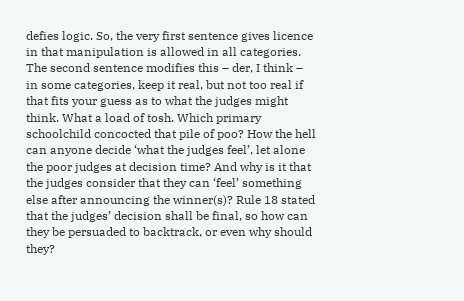defies logic. So, the very first sentence gives licence in that manipulation is allowed in all categories. The second sentence modifies this – der, I think – in some categories, keep it real, but not too real if that fits your guess as to what the judges might think. What a load of tosh. Which primary schoolchild concocted that pile of poo? How the hell can anyone decide ‘what the judges feel’, let alone the poor judges at decision time? And why is it that the judges consider that they can ‘feel’ something else after announcing the winner(s)? Rule 18 stated that the judges’ decision shall be final, so how can they be persuaded to backtrack, or even why should they?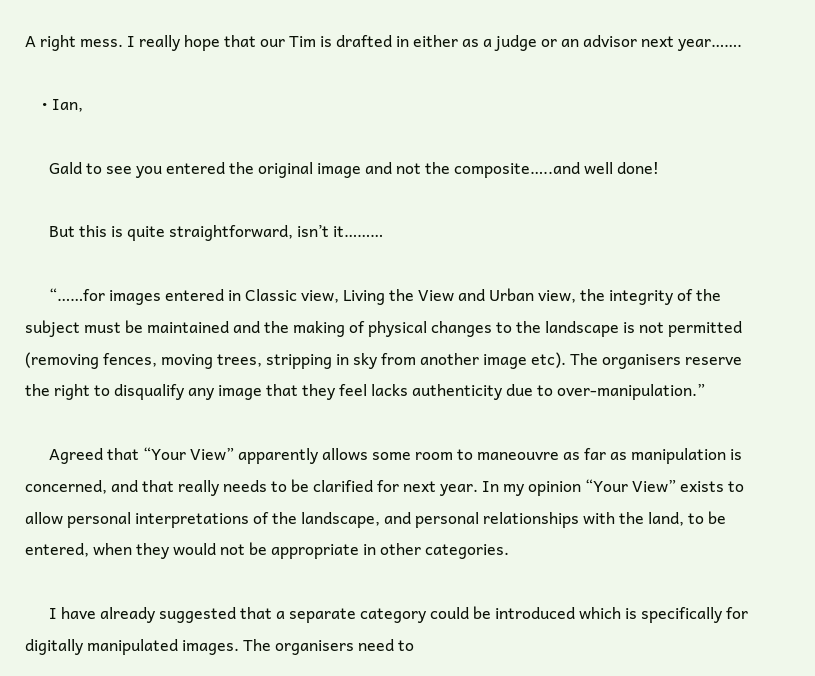A right mess. I really hope that our Tim is drafted in either as a judge or an advisor next year…….

    • Ian,

      Gald to see you entered the original image and not the composite…..and well done!

      But this is quite straightforward, isn’t it………

      “……for images entered in Classic view, Living the View and Urban view, the integrity of the subject must be maintained and the making of physical changes to the landscape is not permitted (removing fences, moving trees, stripping in sky from another image etc). The organisers reserve the right to disqualify any image that they feel lacks authenticity due to over-manipulation.”

      Agreed that “Your View” apparently allows some room to maneouvre as far as manipulation is concerned, and that really needs to be clarified for next year. In my opinion “Your View” exists to allow personal interpretations of the landscape, and personal relationships with the land, to be entered, when they would not be appropriate in other categories.

      I have already suggested that a separate category could be introduced which is specifically for digitally manipulated images. The organisers need to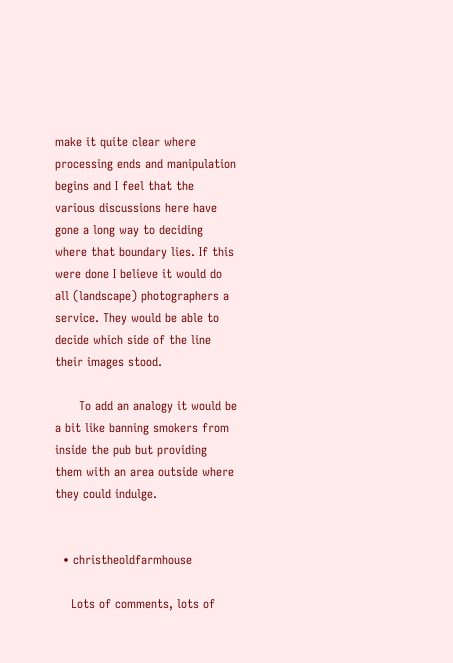make it quite clear where processing ends and manipulation begins and I feel that the various discussions here have gone a long way to deciding where that boundary lies. If this were done I believe it would do all (landscape) photographers a service. They would be able to decide which side of the line their images stood.

      To add an analogy it would be a bit like banning smokers from inside the pub but providing them with an area outside where they could indulge.


  • christheoldfarmhouse

    Lots of comments, lots of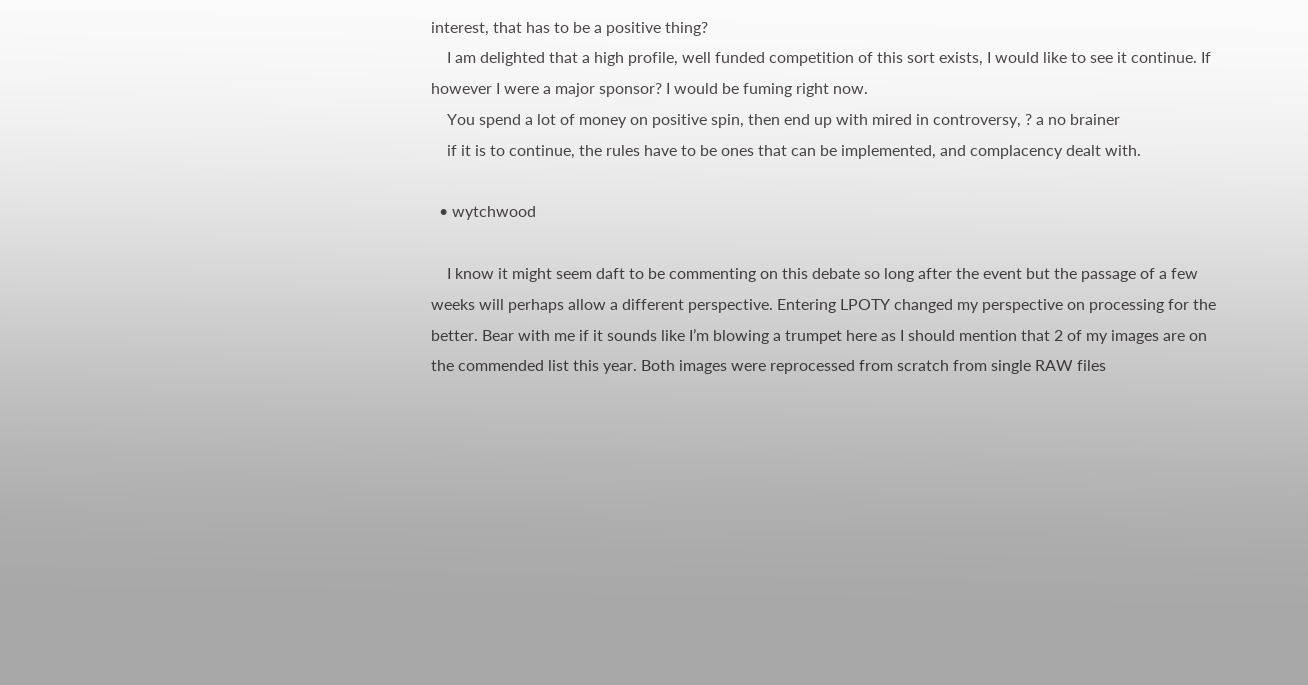interest, that has to be a positive thing?
    I am delighted that a high profile, well funded competition of this sort exists, I would like to see it continue. If however I were a major sponsor? I would be fuming right now.
    You spend a lot of money on positive spin, then end up with mired in controversy, ? a no brainer
    if it is to continue, the rules have to be ones that can be implemented, and complacency dealt with.

  • wytchwood

    I know it might seem daft to be commenting on this debate so long after the event but the passage of a few weeks will perhaps allow a different perspective. Entering LPOTY changed my perspective on processing for the better. Bear with me if it sounds like I’m blowing a trumpet here as I should mention that 2 of my images are on the commended list this year. Both images were reprocessed from scratch from single RAW files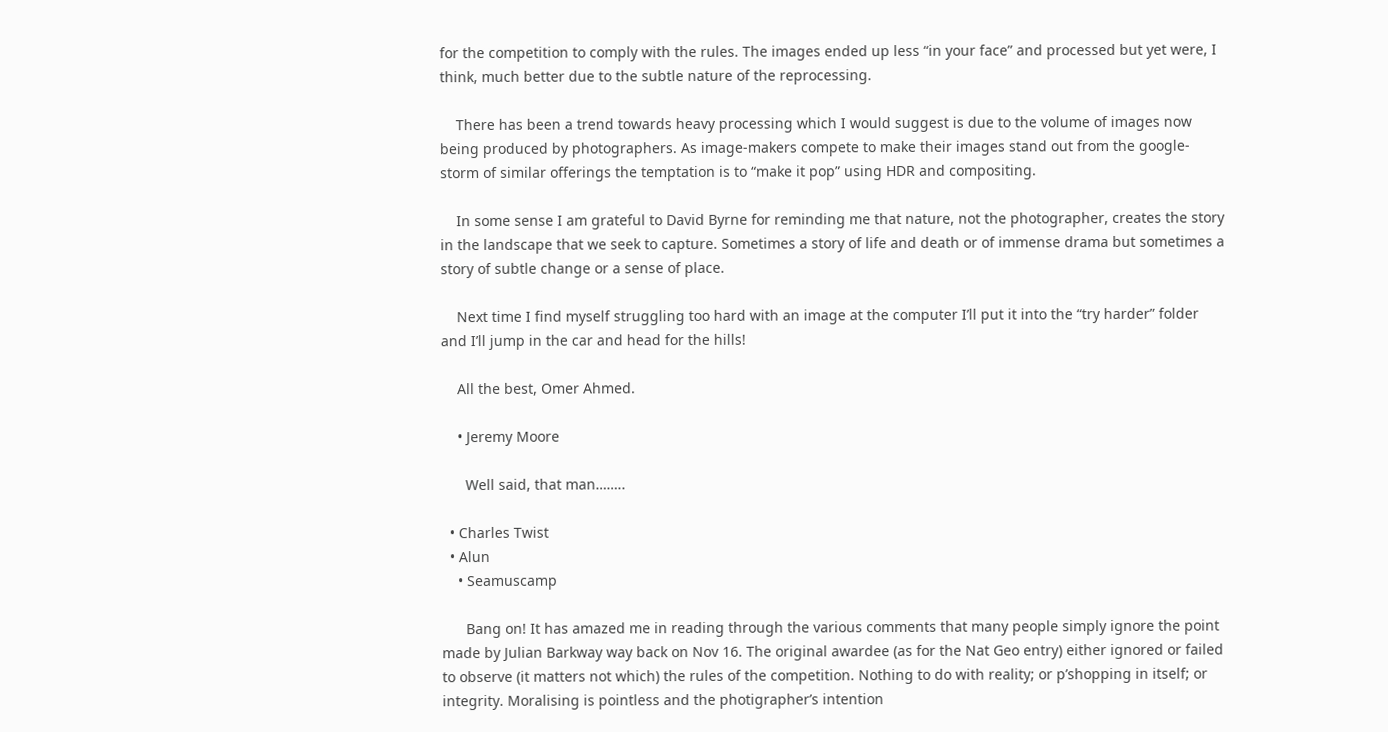for the competition to comply with the rules. The images ended up less “in your face” and processed but yet were, I think, much better due to the subtle nature of the reprocessing.

    There has been a trend towards heavy processing which I would suggest is due to the volume of images now being produced by photographers. As image-makers compete to make their images stand out from the google-storm of similar offerings the temptation is to “make it pop” using HDR and compositing.

    In some sense I am grateful to David Byrne for reminding me that nature, not the photographer, creates the story in the landscape that we seek to capture. Sometimes a story of life and death or of immense drama but sometimes a story of subtle change or a sense of place.

    Next time I find myself struggling too hard with an image at the computer I’ll put it into the “try harder” folder and I’ll jump in the car and head for the hills!

    All the best, Omer Ahmed.

    • Jeremy Moore

      Well said, that man……..

  • Charles Twist
  • Alun
    • Seamuscamp

      Bang on! It has amazed me in reading through the various comments that many people simply ignore the point made by Julian Barkway way back on Nov 16. The original awardee (as for the Nat Geo entry) either ignored or failed to observe (it matters not which) the rules of the competition. Nothing to do with reality; or p’shopping in itself; or integrity. Moralising is pointless and the photigrapher’s intention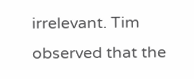irrelevant. Tim observed that the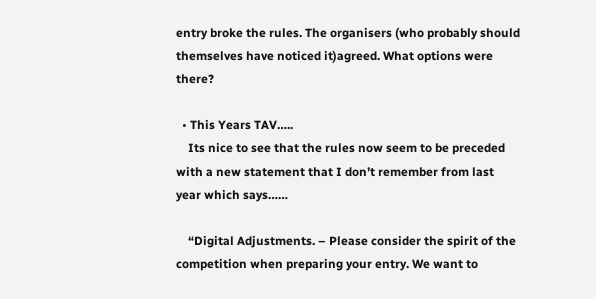entry broke the rules. The organisers (who probably should themselves have noticed it)agreed. What options were there?

  • This Years TAV…..
    Its nice to see that the rules now seem to be preceded with a new statement that I don’t remember from last year which says……

    “Digital Adjustments. – Please consider the spirit of the competition when preparing your entry. We want to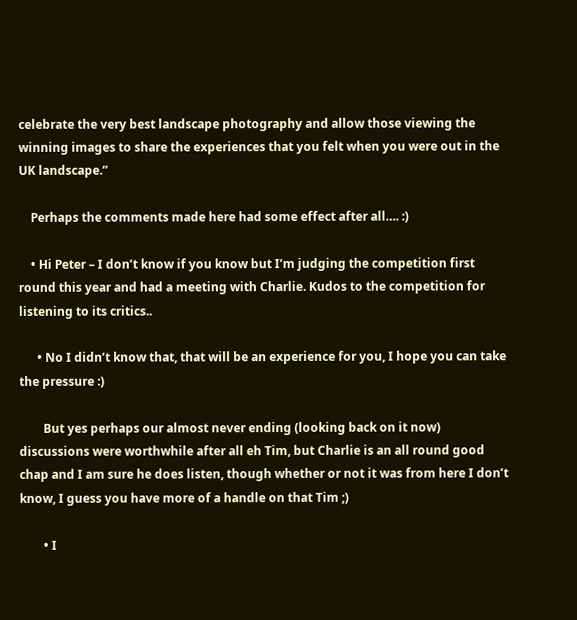celebrate the very best landscape photography and allow those viewing the winning images to share the experiences that you felt when you were out in the UK landscape.”

    Perhaps the comments made here had some effect after all…. :)

    • Hi Peter – I don’t know if you know but I’m judging the competition first round this year and had a meeting with Charlie. Kudos to the competition for listening to its critics..

      • No I didn’t know that, that will be an experience for you, I hope you can take the pressure :)

        But yes perhaps our almost never ending (looking back on it now) discussions were worthwhile after all eh Tim, but Charlie is an all round good chap and I am sure he does listen, though whether or not it was from here I don’t know, I guess you have more of a handle on that Tim ;)

        • I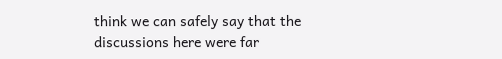think we can safely say that the discussions here were far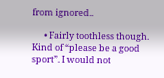from ignored..

      • Fairly toothless though. Kind of “please be a good sport”. I would not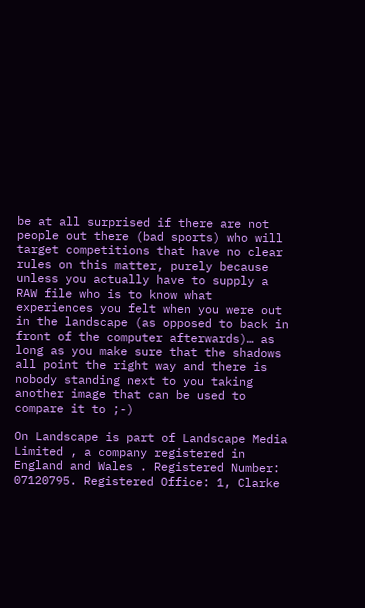be at all surprised if there are not people out there (bad sports) who will target competitions that have no clear rules on this matter, purely because unless you actually have to supply a RAW file who is to know what experiences you felt when you were out in the landscape (as opposed to back in front of the computer afterwards)… as long as you make sure that the shadows all point the right way and there is nobody standing next to you taking another image that can be used to compare it to ;-)

On Landscape is part of Landscape Media Limited , a company registered in England and Wales . Registered Number: 07120795. Registered Office: 1, Clarke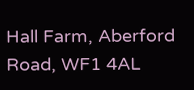Hall Farm, Aberford Road, WF1 4AL